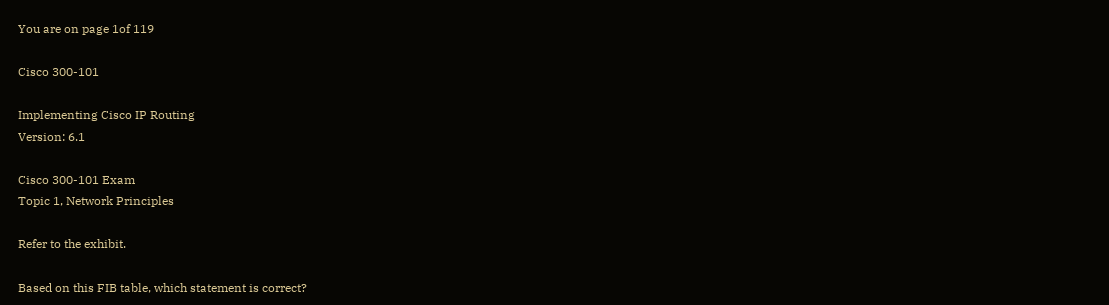You are on page 1of 119

Cisco 300-101

Implementing Cisco IP Routing
Version: 6.1

Cisco 300-101 Exam
Topic 1, Network Principles

Refer to the exhibit.

Based on this FIB table, which statement is correct?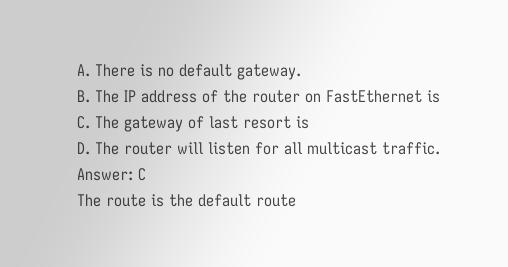A. There is no default gateway.
B. The IP address of the router on FastEthernet is
C. The gateway of last resort is
D. The router will listen for all multicast traffic.
Answer: C
The route is the default route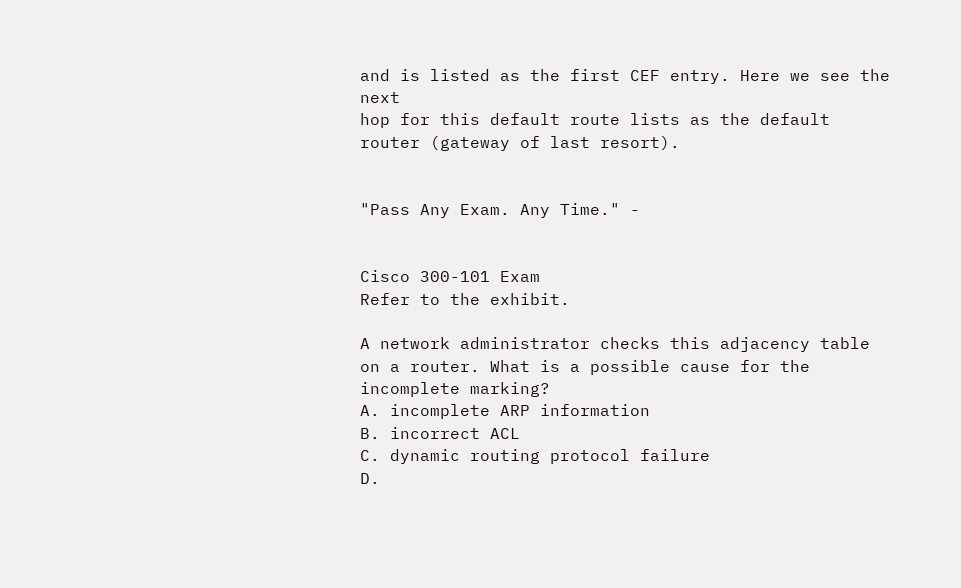and is listed as the first CEF entry. Here we see the next
hop for this default route lists as the default router (gateway of last resort).


"Pass Any Exam. Any Time." -


Cisco 300-101 Exam
Refer to the exhibit.

A network administrator checks this adjacency table on a router. What is a possible cause for the
incomplete marking?
A. incomplete ARP information
B. incorrect ACL
C. dynamic routing protocol failure
D.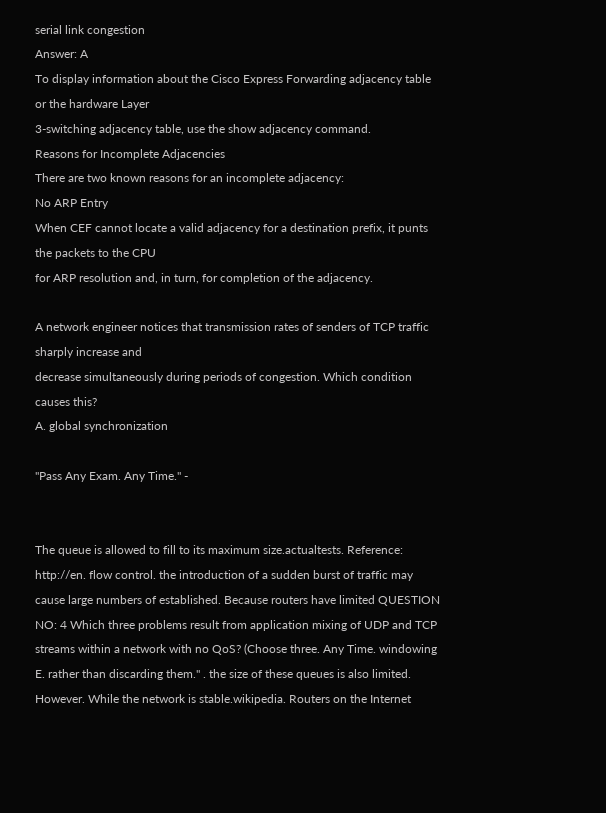serial link congestion
Answer: A
To display information about the Cisco Express Forwarding adjacency table or the hardware Layer
3-switching adjacency table, use the show adjacency command.
Reasons for Incomplete Adjacencies
There are two known reasons for an incomplete adjacency:
No ARP Entry
When CEF cannot locate a valid adjacency for a destination prefix, it punts the packets to the CPU
for ARP resolution and, in turn, for completion of the adjacency.

A network engineer notices that transmission rates of senders of TCP traffic sharply increase and
decrease simultaneously during periods of congestion. Which condition causes this?
A. global synchronization

"Pass Any Exam. Any Time." -


The queue is allowed to fill to its maximum size.actualtests. Reference: http://en. flow control. the introduction of a sudden burst of traffic may cause large numbers of established. Because routers have limited QUESTION NO: 4 Which three problems result from application mixing of UDP and TCP streams within a network with no QoS? (Choose three. Any Time. windowing E. rather than discarding them." . the size of these queues is also limited. However. While the network is stable.wikipedia. Routers on the Internet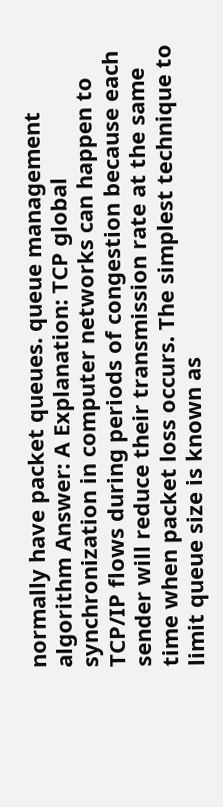normally have packet queues. queue management algorithm Answer: A Explanation: TCP global synchronization in computer networks can happen to TCP/IP flows during periods of congestion because each sender will reduce their transmission rate at the same time when packet loss occurs. The simplest technique to limit queue size is known as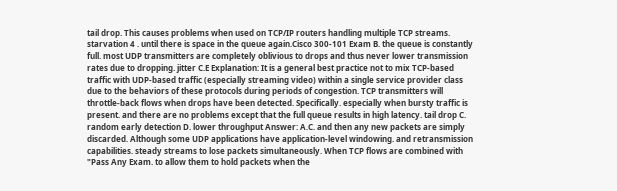tail drop. This causes problems when used on TCP/IP routers handling multiple TCP streams. starvation 4 . until there is space in the queue again.Cisco 300-101 Exam B. the queue is constantly full. most UDP transmitters are completely oblivious to drops and thus never lower transmission rates due to dropping. jitter C.E Explanation: It is a general best practice not to mix TCP-based traffic with UDP-based traffic (especially streaming video) within a single service provider class due to the behaviors of these protocols during periods of congestion. TCP transmitters will throttle-back flows when drops have been detected. Specifically. especially when bursty traffic is present. and there are no problems except that the full queue results in high latency. tail drop C. random early detection D. lower throughput Answer: A.C. and then any new packets are simply discarded. Although some UDP applications have application-level windowing. and retransmission capabilities. steady streams to lose packets simultaneously. When TCP flows are combined with "Pass Any Exam. to allow them to hold packets when the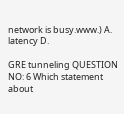network is busy.www.) A. latency D.

GRE tunneling QUESTION NO: 6 Which statement about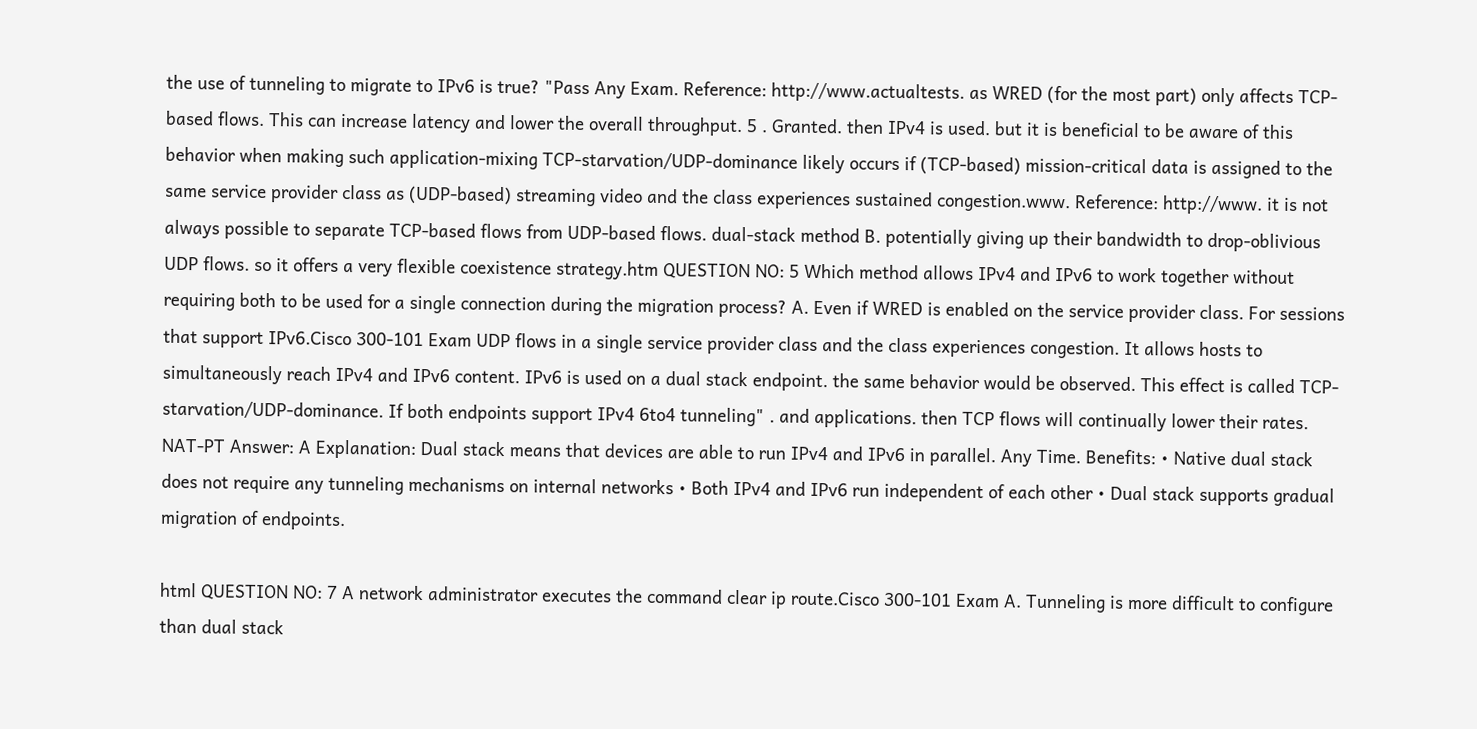the use of tunneling to migrate to IPv6 is true? "Pass Any Exam. Reference: http://www.actualtests. as WRED (for the most part) only affects TCP-based flows. This can increase latency and lower the overall throughput. 5 . Granted. then IPv4 is used. but it is beneficial to be aware of this behavior when making such application-mixing TCP-starvation/UDP-dominance likely occurs if (TCP-based) mission-critical data is assigned to the same service provider class as (UDP-based) streaming video and the class experiences sustained congestion.www. Reference: http://www. it is not always possible to separate TCP-based flows from UDP-based flows. dual-stack method B. potentially giving up their bandwidth to drop-oblivious UDP flows. so it offers a very flexible coexistence strategy.htm QUESTION NO: 5 Which method allows IPv4 and IPv6 to work together without requiring both to be used for a single connection during the migration process? A. Even if WRED is enabled on the service provider class. For sessions that support IPv6.Cisco 300-101 Exam UDP flows in a single service provider class and the class experiences congestion. It allows hosts to simultaneously reach IPv4 and IPv6 content. IPv6 is used on a dual stack endpoint. the same behavior would be observed. This effect is called TCP-starvation/UDP-dominance. If both endpoints support IPv4 6to4 tunneling" . and applications. then TCP flows will continually lower their rates. NAT-PT Answer: A Explanation: Dual stack means that devices are able to run IPv4 and IPv6 in parallel. Any Time. Benefits: • Native dual stack does not require any tunneling mechanisms on internal networks • Both IPv4 and IPv6 run independent of each other • Dual stack supports gradual migration of endpoints.

html QUESTION NO: 7 A network administrator executes the command clear ip route.Cisco 300-101 Exam A. Tunneling is more difficult to configure than dual stack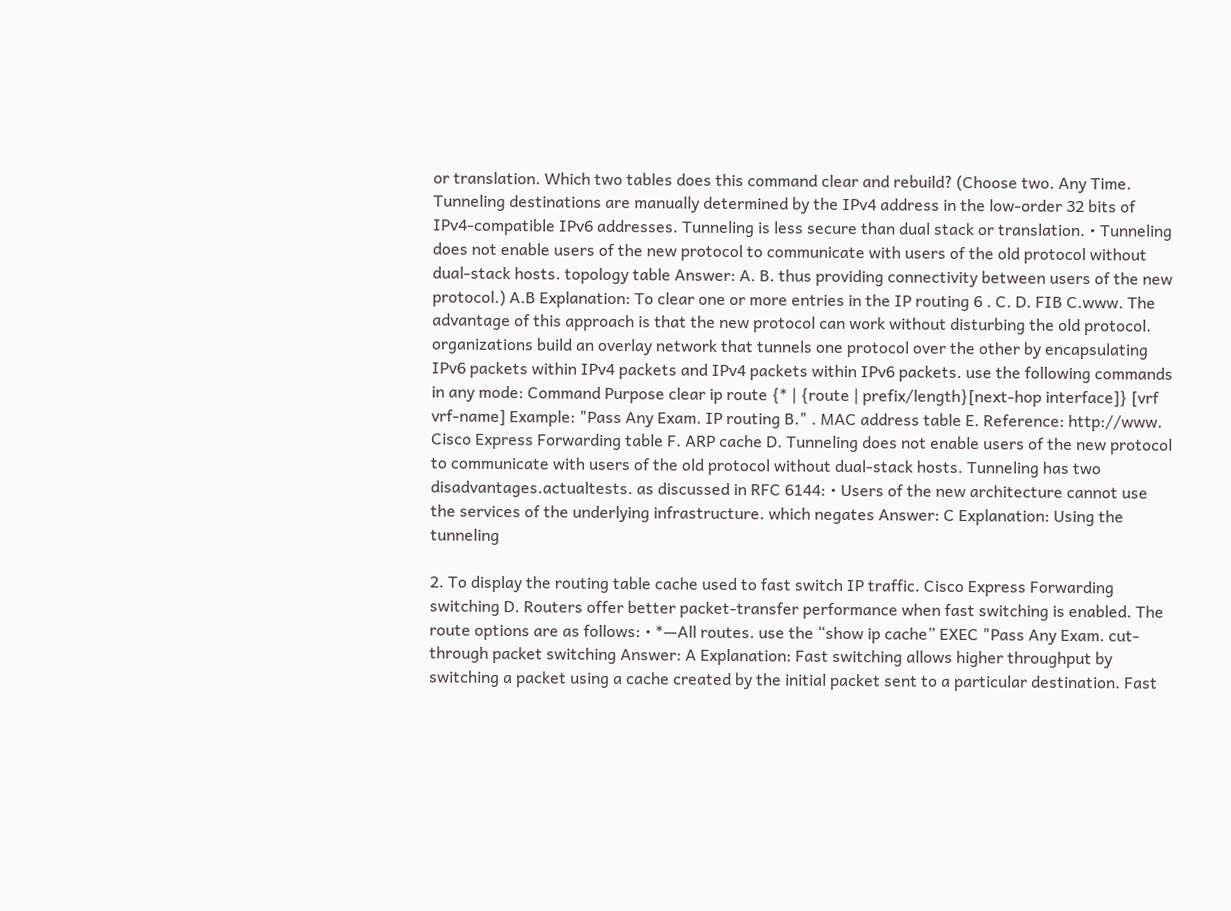or translation. Which two tables does this command clear and rebuild? (Choose two. Any Time. Tunneling destinations are manually determined by the IPv4 address in the low-order 32 bits of IPv4-compatible IPv6 addresses. Tunneling is less secure than dual stack or translation. • Tunneling does not enable users of the new protocol to communicate with users of the old protocol without dual-stack hosts. topology table Answer: A. B. thus providing connectivity between users of the new protocol.) A.B Explanation: To clear one or more entries in the IP routing 6 . C. D. FIB C.www. The advantage of this approach is that the new protocol can work without disturbing the old protocol. organizations build an overlay network that tunnels one protocol over the other by encapsulating IPv6 packets within IPv4 packets and IPv4 packets within IPv6 packets. use the following commands in any mode: Command Purpose clear ip route {* | {route | prefix/length}[next-hop interface]} [vrf vrf-name] Example: "Pass Any Exam. IP routing B." . MAC address table E. Reference: http://www. Cisco Express Forwarding table F. ARP cache D. Tunneling does not enable users of the new protocol to communicate with users of the old protocol without dual-stack hosts. Tunneling has two disadvantages.actualtests. as discussed in RFC 6144: • Users of the new architecture cannot use the services of the underlying infrastructure. which negates Answer: C Explanation: Using the tunneling

2. To display the routing table cache used to fast switch IP traffic. Cisco Express Forwarding switching D. Routers offer better packet-transfer performance when fast switching is enabled. The route options are as follows: • *—All routes. use the “show ip cache” EXEC "Pass Any Exam. cut-through packet switching Answer: A Explanation: Fast switching allows higher throughput by switching a packet using a cache created by the initial packet sent to a particular destination. Fast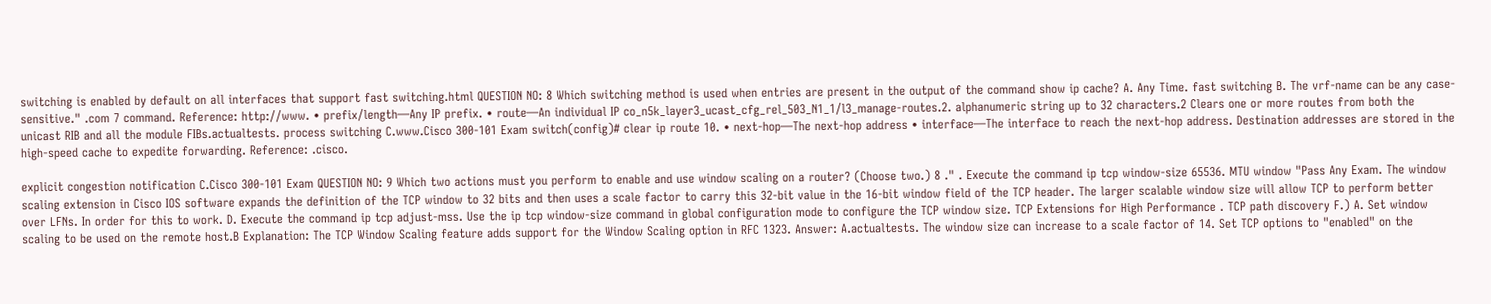switching is enabled by default on all interfaces that support fast switching.html QUESTION NO: 8 Which switching method is used when entries are present in the output of the command show ip cache? A. Any Time. fast switching B. The vrf-name can be any case-sensitive." .com 7 command. Reference: http://www. • prefix/length—Any IP prefix. • route—An individual IP co_n5k_layer3_ucast_cfg_rel_503_N1_1/l3_manage-routes.2. alphanumeric string up to 32 characters.2 Clears one or more routes from both the unicast RIB and all the module FIBs.actualtests. process switching C.www.Cisco 300-101 Exam switch(config)# clear ip route 10. • next-hop—The next-hop address • interface—The interface to reach the next-hop address. Destination addresses are stored in the high-speed cache to expedite forwarding. Reference: .cisco.

explicit congestion notification C.Cisco 300-101 Exam QUESTION NO: 9 Which two actions must you perform to enable and use window scaling on a router? (Choose two.) 8 ." . Execute the command ip tcp window-size 65536. MTU window "Pass Any Exam. The window scaling extension in Cisco IOS software expands the definition of the TCP window to 32 bits and then uses a scale factor to carry this 32-bit value in the 16-bit window field of the TCP header. The larger scalable window size will allow TCP to perform better over LFNs. In order for this to work. D. Execute the command ip tcp adjust-mss. Use the ip tcp window-size command in global configuration mode to configure the TCP window size. TCP Extensions for High Performance . TCP path discovery F.) A. Set window scaling to be used on the remote host.B Explanation: The TCP Window Scaling feature adds support for the Window Scaling option in RFC 1323. Answer: A.actualtests. The window size can increase to a scale factor of 14. Set TCP options to "enabled" on the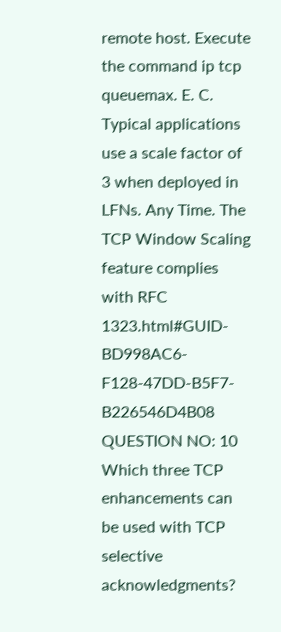remote host. Execute the command ip tcp queuemax. E. C. Typical applications use a scale factor of 3 when deployed in LFNs. Any Time. The TCP Window Scaling feature complies with RFC 1323.html#GUID-BD998AC6-F128-47DD-B5F7-B226546D4B08 QUESTION NO: 10 Which three TCP enhancements can be used with TCP selective acknowledgments?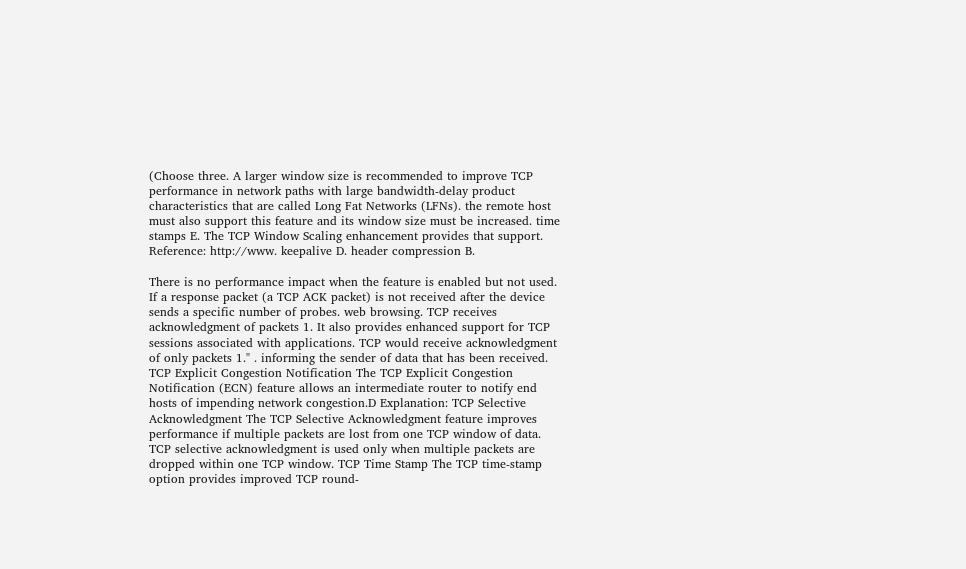(Choose three. A larger window size is recommended to improve TCP performance in network paths with large bandwidth-delay product characteristics that are called Long Fat Networks (LFNs). the remote host must also support this feature and its window size must be increased. time stamps E. The TCP Window Scaling enhancement provides that support. Reference: http://www. keepalive D. header compression B.

There is no performance impact when the feature is enabled but not used. If a response packet (a TCP ACK packet) is not received after the device sends a specific number of probes. web browsing. TCP receives acknowledgment of packets 1. It also provides enhanced support for TCP sessions associated with applications. TCP would receive acknowledgment of only packets 1." . informing the sender of data that has been received. TCP Explicit Congestion Notification The TCP Explicit Congestion Notification (ECN) feature allows an intermediate router to notify end hosts of impending network congestion.D Explanation: TCP Selective Acknowledgment The TCP Selective Acknowledgment feature improves performance if multiple packets are lost from one TCP window of data. TCP selective acknowledgment is used only when multiple packets are dropped within one TCP window. TCP Time Stamp The TCP time-stamp option provides improved TCP round-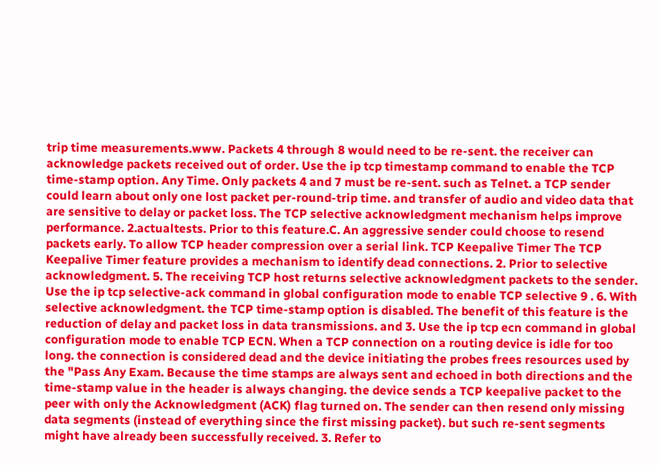trip time measurements.www. Packets 4 through 8 would need to be re-sent. the receiver can acknowledge packets received out of order. Use the ip tcp timestamp command to enable the TCP time-stamp option. Any Time. Only packets 4 and 7 must be re-sent. such as Telnet. a TCP sender could learn about only one lost packet per-round-trip time. and transfer of audio and video data that are sensitive to delay or packet loss. The TCP selective acknowledgment mechanism helps improve performance. 2.actualtests. Prior to this feature.C. An aggressive sender could choose to resend packets early. To allow TCP header compression over a serial link. TCP Keepalive Timer The TCP Keepalive Timer feature provides a mechanism to identify dead connections. 2. Prior to selective acknowledgment. 5. The receiving TCP host returns selective acknowledgment packets to the sender. Use the ip tcp selective-ack command in global configuration mode to enable TCP selective 9 . 6. With selective acknowledgment. the TCP time-stamp option is disabled. The benefit of this feature is the reduction of delay and packet loss in data transmissions. and 3. Use the ip tcp ecn command in global configuration mode to enable TCP ECN. When a TCP connection on a routing device is idle for too long. the connection is considered dead and the device initiating the probes frees resources used by the "Pass Any Exam. Because the time stamps are always sent and echoed in both directions and the time-stamp value in the header is always changing. the device sends a TCP keepalive packet to the peer with only the Acknowledgment (ACK) flag turned on. The sender can then resend only missing data segments (instead of everything since the first missing packet). but such re-sent segments might have already been successfully received. 3. Refer to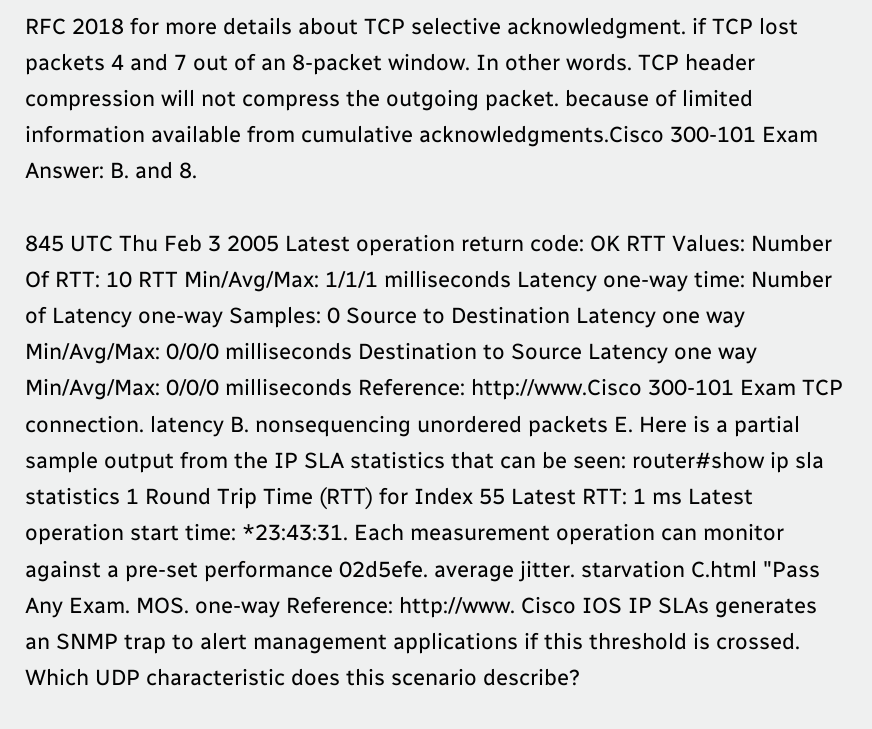RFC 2018 for more details about TCP selective acknowledgment. if TCP lost packets 4 and 7 out of an 8-packet window. In other words. TCP header compression will not compress the outgoing packet. because of limited information available from cumulative acknowledgments.Cisco 300-101 Exam Answer: B. and 8.

845 UTC Thu Feb 3 2005 Latest operation return code: OK RTT Values: Number Of RTT: 10 RTT Min/Avg/Max: 1/1/1 milliseconds Latency one-way time: Number of Latency one-way Samples: 0 Source to Destination Latency one way Min/Avg/Max: 0/0/0 milliseconds Destination to Source Latency one way Min/Avg/Max: 0/0/0 milliseconds Reference: http://www.Cisco 300-101 Exam TCP connection. latency B. nonsequencing unordered packets E. Here is a partial sample output from the IP SLA statistics that can be seen: router#show ip sla statistics 1 Round Trip Time (RTT) for Index 55 Latest RTT: 1 ms Latest operation start time: *23:43:31. Each measurement operation can monitor against a pre-set performance 02d5efe. average jitter. starvation C.html "Pass Any Exam. MOS. one-way Reference: http://www. Cisco IOS IP SLAs generates an SNMP trap to alert management applications if this threshold is crossed. Which UDP characteristic does this scenario describe?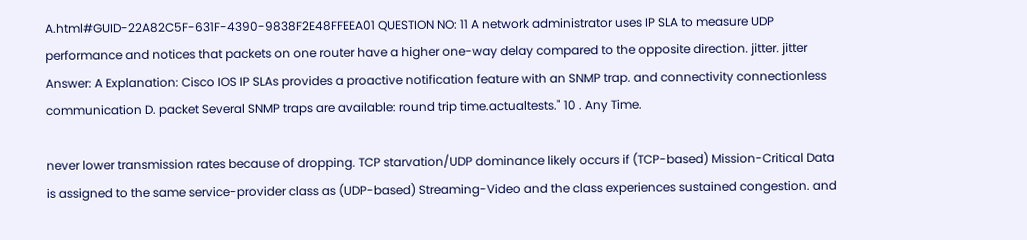A.html#GUID-22A82C5F-631F-4390-9838F2E48FFEEA01 QUESTION NO: 11 A network administrator uses IP SLA to measure UDP performance and notices that packets on one router have a higher one-way delay compared to the opposite direction. jitter. jitter Answer: A Explanation: Cisco IOS IP SLAs provides a proactive notification feature with an SNMP trap. and connectivity connectionless communication D. packet Several SNMP traps are available: round trip time.actualtests." 10 . Any Time.

never lower transmission rates because of dropping. TCP starvation/UDP dominance likely occurs if (TCP-based) Mission-Critical Data is assigned to the same service-provider class as (UDP-based) Streaming-Video and the class experiences sustained congestion. and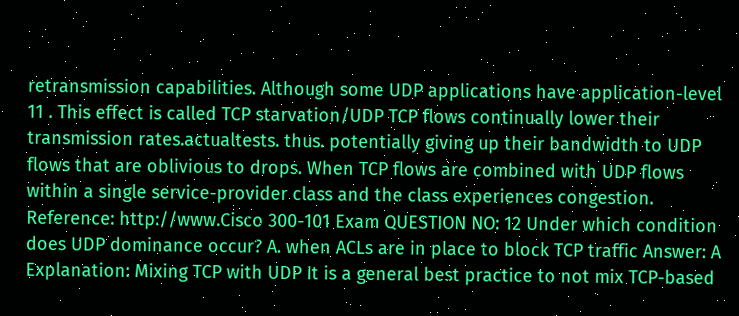retransmission capabilities. Although some UDP applications have application-level 11 . This effect is called TCP starvation/UDP TCP flows continually lower their transmission rates.actualtests. thus. potentially giving up their bandwidth to UDP flows that are oblivious to drops. When TCP flows are combined with UDP flows within a single service-provider class and the class experiences congestion. Reference: http://www.Cisco 300-101 Exam QUESTION NO: 12 Under which condition does UDP dominance occur? A. when ACLs are in place to block TCP traffic Answer: A Explanation: Mixing TCP with UDP It is a general best practice to not mix TCP-based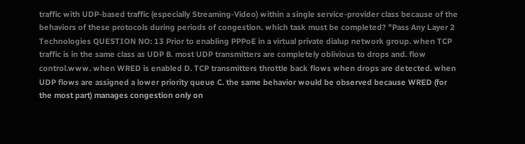traffic with UDP-based traffic (especially Streaming-Video) within a single service-provider class because of the behaviors of these protocols during periods of congestion. which task must be completed? "Pass Any Layer 2 Technologies QUESTION NO: 13 Prior to enabling PPPoE in a virtual private dialup network group. when TCP traffic is in the same class as UDP B. most UDP transmitters are completely oblivious to drops and. flow control.www. when WRED is enabled D. TCP transmitters throttle back flows when drops are detected. when UDP flows are assigned a lower priority queue C. the same behavior would be observed because WRED (for the most part) manages congestion only on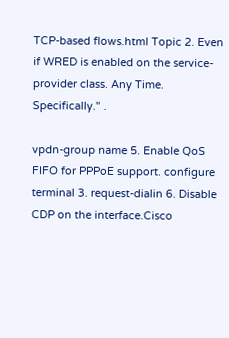TCP-based flows.html Topic 2. Even if WRED is enabled on the service-provider class. Any Time. Specifically." .

vpdn-group name 5. Enable QoS FIFO for PPPoE support. configure terminal 3. request-dialin 6. Disable CDP on the interface.Cisco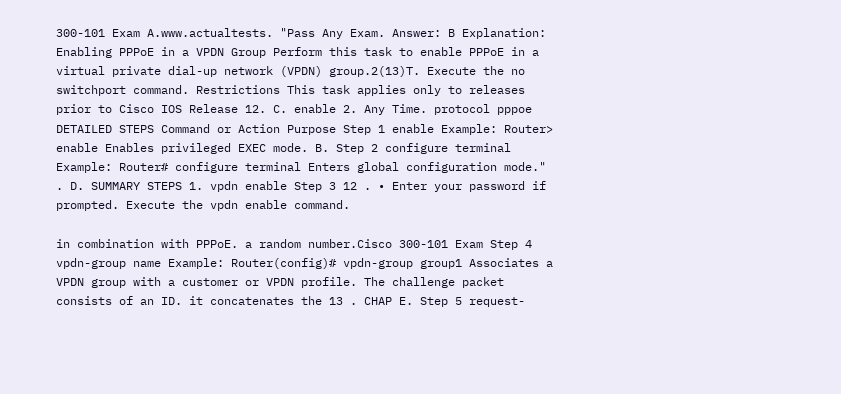300-101 Exam A.www.actualtests. "Pass Any Exam. Answer: B Explanation: Enabling PPPoE in a VPDN Group Perform this task to enable PPPoE in a virtual private dial-up network (VPDN) group.2(13)T. Execute the no switchport command. Restrictions This task applies only to releases prior to Cisco IOS Release 12. C. enable 2. Any Time. protocol pppoe DETAILED STEPS Command or Action Purpose Step 1 enable Example: Router> enable Enables privileged EXEC mode. B. Step 2 configure terminal Example: Router# configure terminal Enters global configuration mode." . D. SUMMARY STEPS 1. vpdn enable Step 3 12 . • Enter your password if prompted. Execute the vpdn enable command.

in combination with PPPoE. a random number.Cisco 300-101 Exam Step 4 vpdn-group name Example: Router(config)# vpdn-group group1 Associates a VPDN group with a customer or VPDN profile. The challenge packet consists of an ID. it concatenates the 13 . CHAP E. Step 5 request-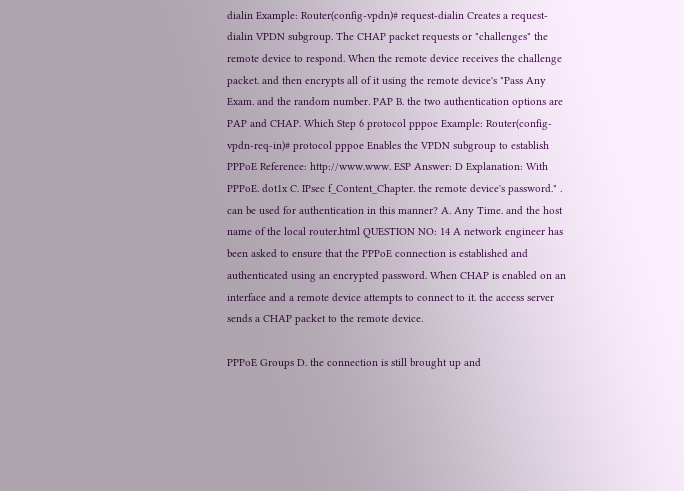dialin Example: Router(config-vpdn)# request-dialin Creates a request-dialin VPDN subgroup. The CHAP packet requests or "challenges" the remote device to respond. When the remote device receives the challenge packet. and then encrypts all of it using the remote device's "Pass Any Exam. and the random number. PAP B. the two authentication options are PAP and CHAP. Which Step 6 protocol pppoe Example: Router(config-vpdn-req-in)# protocol pppoe Enables the VPDN subgroup to establish PPPoE Reference: http://www.www. ESP Answer: D Explanation: With PPPoE. dot1x C. IPsec f_Content_Chapter. the remote device's password." . can be used for authentication in this manner? A. Any Time. and the host name of the local router.html QUESTION NO: 14 A network engineer has been asked to ensure that the PPPoE connection is established and authenticated using an encrypted password. When CHAP is enabled on an interface and a remote device attempts to connect to it. the access server sends a CHAP packet to the remote device.

PPPoE Groups D. the connection is still brought up and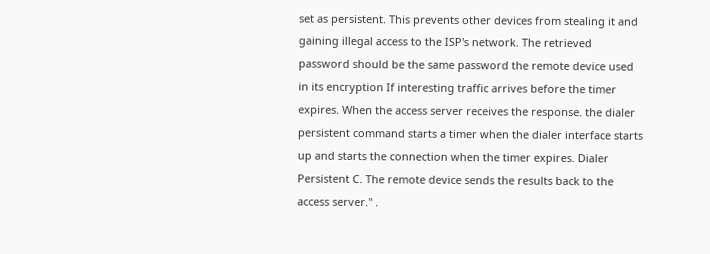set as persistent. This prevents other devices from stealing it and gaining illegal access to the ISP's network. The retrieved password should be the same password the remote device used in its encryption If interesting traffic arrives before the timer expires. When the access server receives the response. the dialer persistent command starts a timer when the dialer interface starts up and starts the connection when the timer expires. Dialer Persistent C. The remote device sends the results back to the access server." .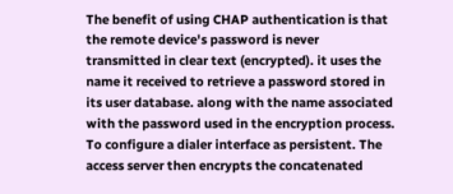The benefit of using CHAP authentication is that the remote device's password is never transmitted in clear text (encrypted). it uses the name it received to retrieve a password stored in its user database. along with the name associated with the password used in the encryption process. To configure a dialer interface as persistent. The access server then encrypts the concatenated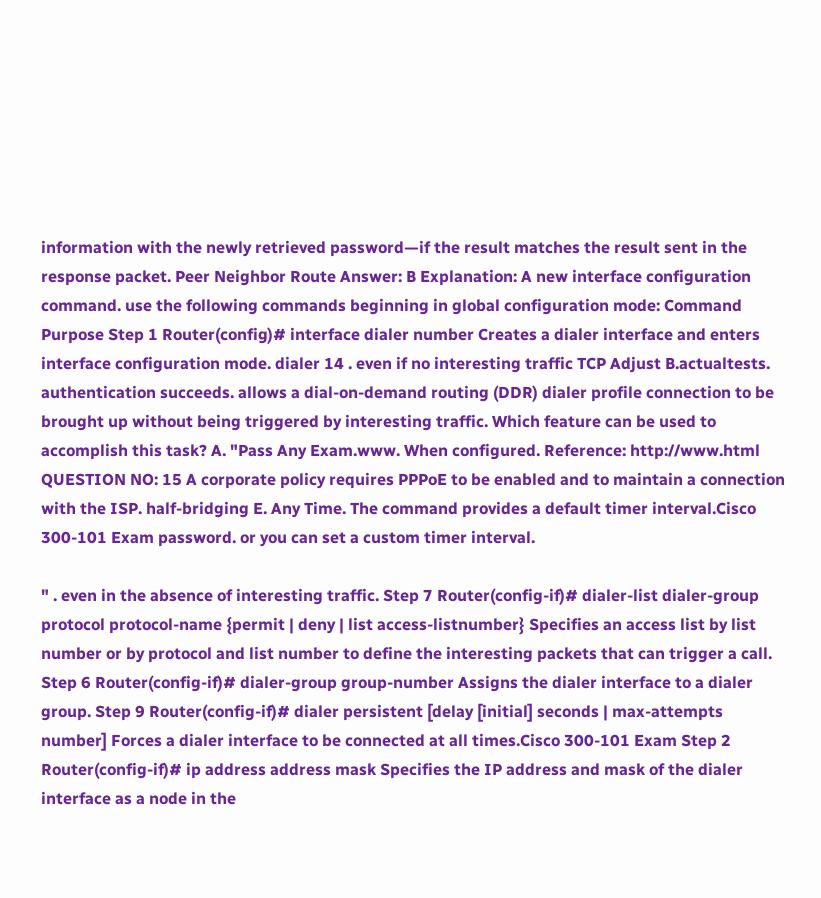information with the newly retrieved password—if the result matches the result sent in the response packet. Peer Neighbor Route Answer: B Explanation: A new interface configuration command. use the following commands beginning in global configuration mode: Command Purpose Step 1 Router(config)# interface dialer number Creates a dialer interface and enters interface configuration mode. dialer 14 . even if no interesting traffic TCP Adjust B.actualtests. authentication succeeds. allows a dial-on-demand routing (DDR) dialer profile connection to be brought up without being triggered by interesting traffic. Which feature can be used to accomplish this task? A. "Pass Any Exam.www. When configured. Reference: http://www.html QUESTION NO: 15 A corporate policy requires PPPoE to be enabled and to maintain a connection with the ISP. half-bridging E. Any Time. The command provides a default timer interval.Cisco 300-101 Exam password. or you can set a custom timer interval.

" . even in the absence of interesting traffic. Step 7 Router(config-if)# dialer-list dialer-group protocol protocol-name {permit | deny | list access-listnumber} Specifies an access list by list number or by protocol and list number to define the interesting packets that can trigger a call. Step 6 Router(config-if)# dialer-group group-number Assigns the dialer interface to a dialer group. Step 9 Router(config-if)# dialer persistent [delay [initial] seconds | max-attempts number] Forces a dialer interface to be connected at all times.Cisco 300-101 Exam Step 2 Router(config-if)# ip address address mask Specifies the IP address and mask of the dialer interface as a node in the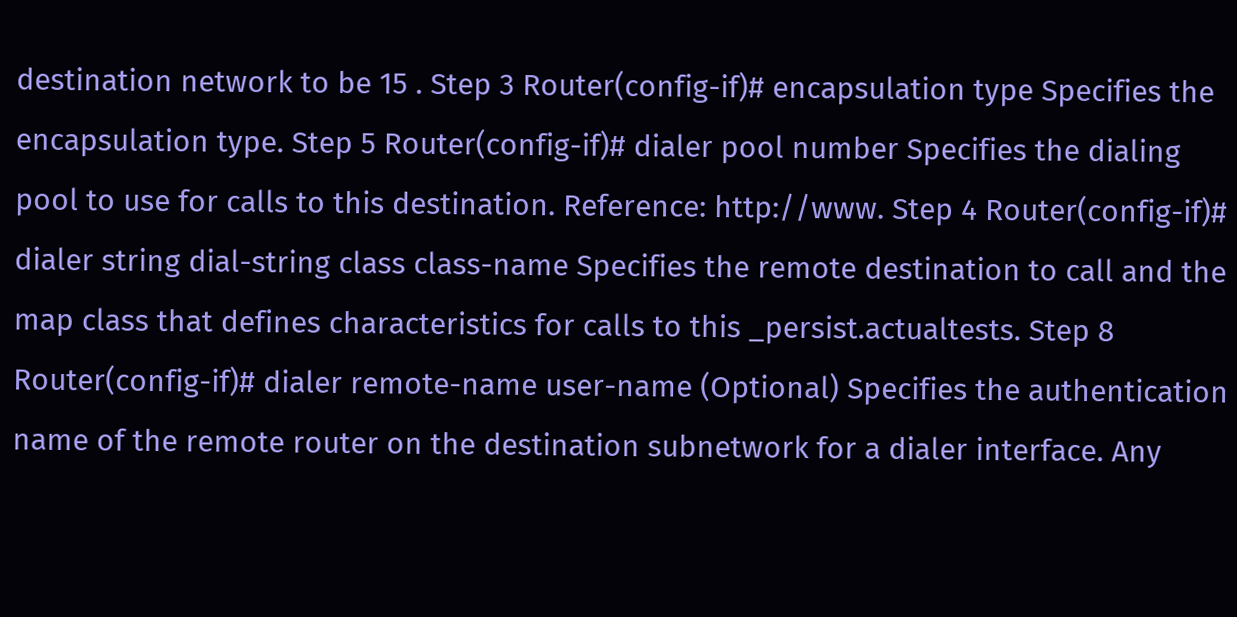destination network to be 15 . Step 3 Router(config-if)# encapsulation type Specifies the encapsulation type. Step 5 Router(config-if)# dialer pool number Specifies the dialing pool to use for calls to this destination. Reference: http://www. Step 4 Router(config-if)# dialer string dial-string class class-name Specifies the remote destination to call and the map class that defines characteristics for calls to this _persist.actualtests. Step 8 Router(config-if)# dialer remote-name user-name (Optional) Specifies the authentication name of the remote router on the destination subnetwork for a dialer interface. Any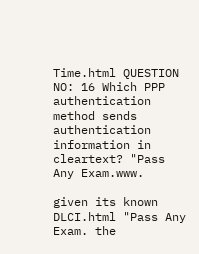Time.html QUESTION NO: 16 Which PPP authentication method sends authentication information in cleartext? "Pass Any Exam.www.

given its known DLCI.html "Pass Any Exam. the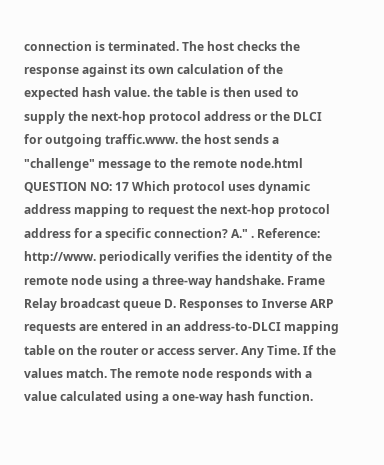connection is terminated. The host checks the response against its own calculation of the expected hash value. the table is then used to supply the next-hop protocol address or the DLCI for outgoing traffic.www. the host sends a "challenge" message to the remote node.html QUESTION NO: 17 Which protocol uses dynamic address mapping to request the next-hop protocol address for a specific connection? A." . Reference: http://www. periodically verifies the identity of the remote node using a three-way handshake. Frame Relay broadcast queue D. Responses to Inverse ARP requests are entered in an address-to-DLCI mapping table on the router or access server. Any Time. If the values match. The remote node responds with a value calculated using a one-way hash function.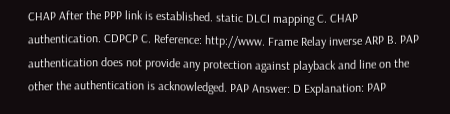CHAP After the PPP link is established. static DLCI mapping C. CHAP authentication. CDPCP C. Reference: http://www. Frame Relay inverse ARP B. PAP authentication does not provide any protection against playback and line on the other the authentication is acknowledged. PAP Answer: D Explanation: PAP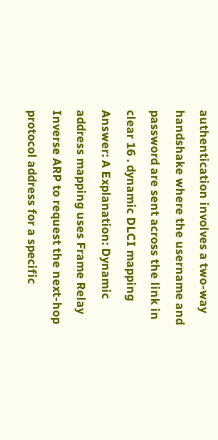authentication involves a two-way handshake where the username and password are sent across the link in clear 16 . dynamic DLCI mapping Answer: A Explanation: Dynamic address mapping uses Frame Relay Inverse ARP to request the next-hop protocol address for a specific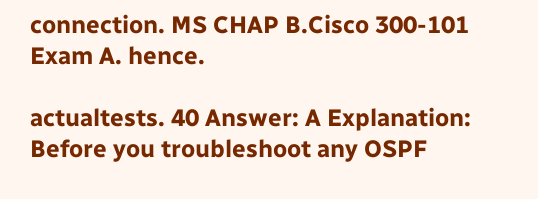connection. MS CHAP B.Cisco 300-101 Exam A. hence.

actualtests. 40 Answer: A Explanation: Before you troubleshoot any OSPF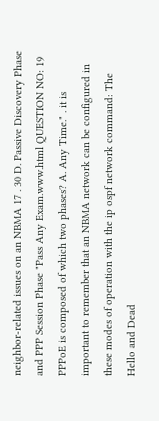neighbor-related issues on an NBMA 17 . 30 D. Passive Discovery Phase and PPP Session Phase "Pass Any Exam.www.html QUESTION NO: 19 PPPoE is composed of which two phases? A. Any Time." . it is important to remember that an NBMA network can be configured in these modes of operation with the ip ospf network command: The Hello and Dead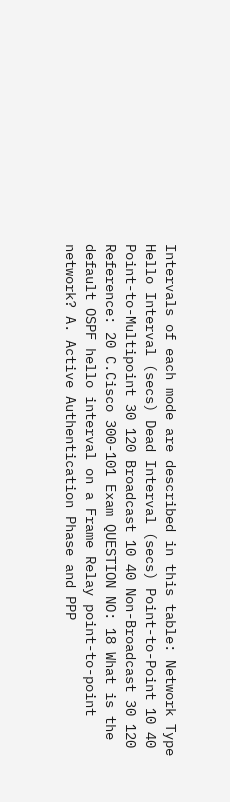Intervals of each mode are described in this table: Network Type Hello Interval (secs) Dead Interval (secs) Point-to-Point 10 40 Point-to-Multipoint 30 120 Broadcast 10 40 Non-Broadcast 30 120 Reference: 20 C.Cisco 300-101 Exam QUESTION NO: 18 What is the default OSPF hello interval on a Frame Relay point-to-point network? A. Active Authentication Phase and PPP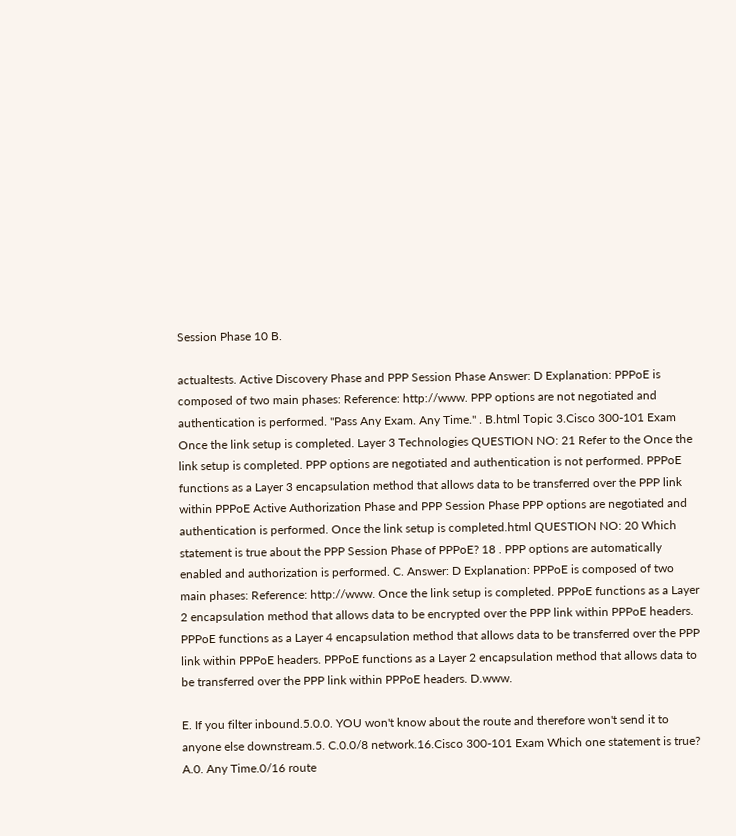Session Phase 10 B.

actualtests. Active Discovery Phase and PPP Session Phase Answer: D Explanation: PPPoE is composed of two main phases: Reference: http://www. PPP options are not negotiated and authentication is performed. "Pass Any Exam. Any Time." . B.html Topic 3.Cisco 300-101 Exam Once the link setup is completed. Layer 3 Technologies QUESTION NO: 21 Refer to the Once the link setup is completed. PPP options are negotiated and authentication is not performed. PPPoE functions as a Layer 3 encapsulation method that allows data to be transferred over the PPP link within PPPoE Active Authorization Phase and PPP Session Phase PPP options are negotiated and authentication is performed. Once the link setup is completed.html QUESTION NO: 20 Which statement is true about the PPP Session Phase of PPPoE? 18 . PPP options are automatically enabled and authorization is performed. C. Answer: D Explanation: PPPoE is composed of two main phases: Reference: http://www. Once the link setup is completed. PPPoE functions as a Layer 2 encapsulation method that allows data to be encrypted over the PPP link within PPPoE headers. PPPoE functions as a Layer 4 encapsulation method that allows data to be transferred over the PPP link within PPPoE headers. PPPoE functions as a Layer 2 encapsulation method that allows data to be transferred over the PPP link within PPPoE headers. D.www.

E. If you filter inbound.5.0.0. YOU won't know about the route and therefore won't send it to anyone else downstream.5. C.0.0/8 network.16.Cisco 300-101 Exam Which one statement is true? A.0. Any Time.0/16 route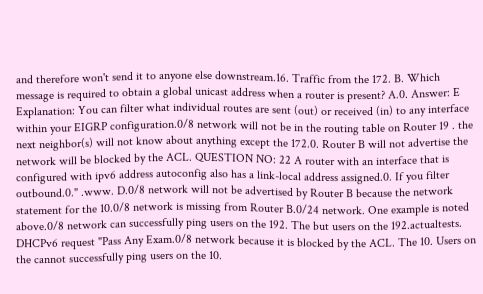and therefore won't send it to anyone else downstream.16. Traffic from the 172. B. Which message is required to obtain a global unicast address when a router is present? A.0. Answer: E Explanation: You can filter what individual routes are sent (out) or received (in) to any interface within your EIGRP configuration.0/8 network will not be in the routing table on Router 19 . the next neighbor(s) will not know about anything except the 172.0. Router B will not advertise the network will be blocked by the ACL. QUESTION NO: 22 A router with an interface that is configured with ipv6 address autoconfig also has a link-local address assigned.0. If you filter outbound.0." .www. D.0/8 network will not be advertised by Router B because the network statement for the 10.0/8 network is missing from Router B.0/24 network. One example is noted above.0/8 network can successfully ping users on the 192. The but users on the 192.actualtests. DHCPv6 request "Pass Any Exam.0/8 network because it is blocked by the ACL. The 10. Users on the cannot successfully ping users on the 10.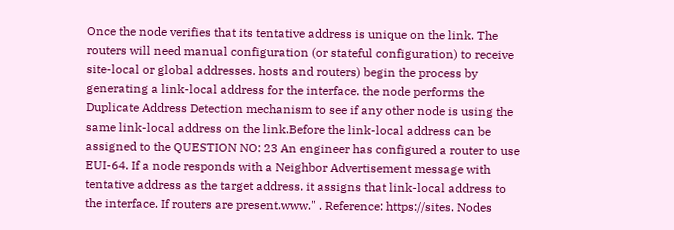Once the node verifies that its tentative address is unique on the link. The routers will need manual configuration (or stateful configuration) to receive site-local or global addresses. hosts and routers) begin the process by generating a link-local address for the interface. the node performs the Duplicate Address Detection mechanism to see if any other node is using the same link-local address on the link.Before the link-local address can be assigned to the QUESTION NO: 23 An engineer has configured a router to use EUI-64. If a node responds with a Neighbor Advertisement message with tentative address as the target address. it assigns that link-local address to the interface. If routers are present.www." . Reference: https://sites. Nodes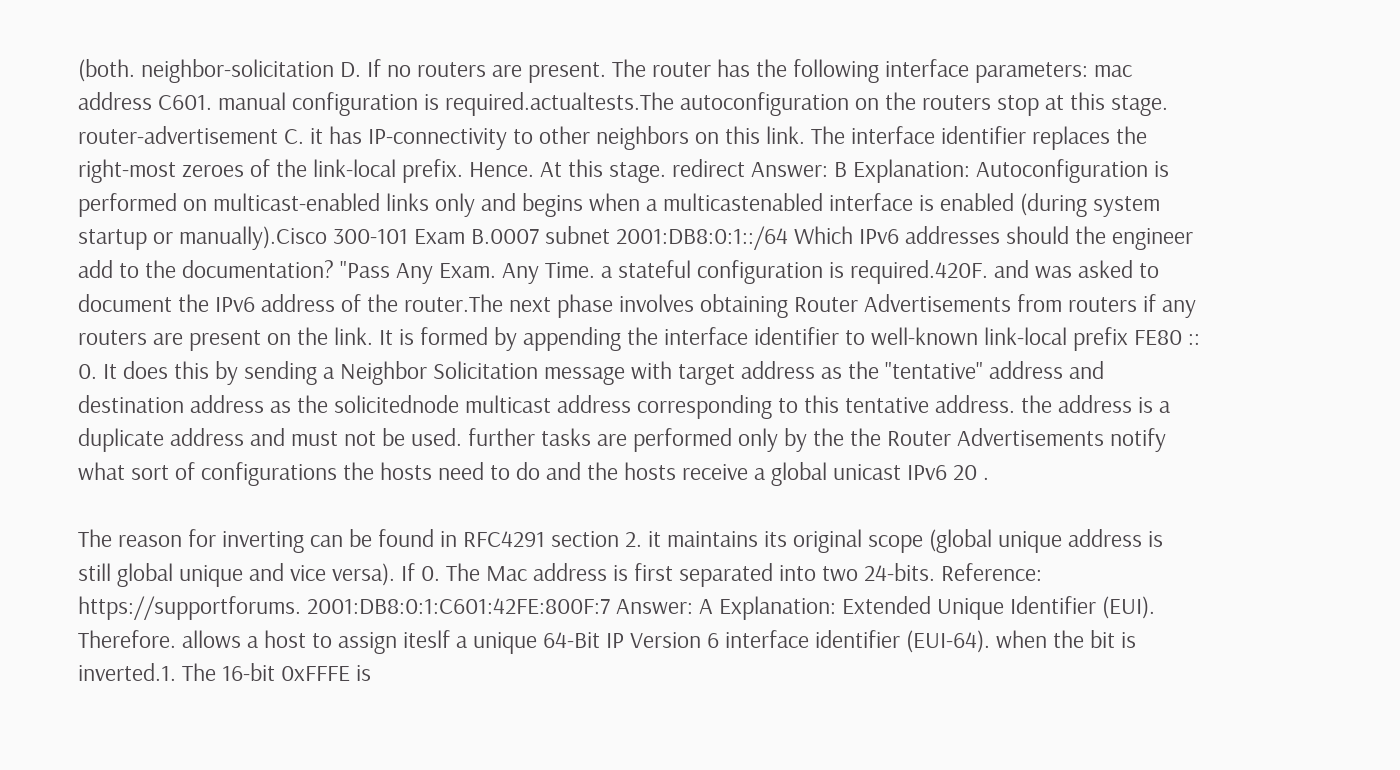(both. neighbor-solicitation D. If no routers are present. The router has the following interface parameters: mac address C601. manual configuration is required.actualtests.The autoconfiguration on the routers stop at this stage. router-advertisement C. it has IP-connectivity to other neighbors on this link. The interface identifier replaces the right-most zeroes of the link-local prefix. Hence. At this stage. redirect Answer: B Explanation: Autoconfiguration is performed on multicast-enabled links only and begins when a multicastenabled interface is enabled (during system startup or manually).Cisco 300-101 Exam B.0007 subnet 2001:DB8:0:1::/64 Which IPv6 addresses should the engineer add to the documentation? "Pass Any Exam. Any Time. a stateful configuration is required.420F. and was asked to document the IPv6 address of the router.The next phase involves obtaining Router Advertisements from routers if any routers are present on the link. It is formed by appending the interface identifier to well-known link-local prefix FE80 :: 0. It does this by sending a Neighbor Solicitation message with target address as the "tentative" address and destination address as the solicitednode multicast address corresponding to this tentative address. the address is a duplicate address and must not be used. further tasks are performed only by the the Router Advertisements notify what sort of configurations the hosts need to do and the hosts receive a global unicast IPv6 20 .

The reason for inverting can be found in RFC4291 section 2. it maintains its original scope (global unique address is still global unique and vice versa). If 0. The Mac address is first separated into two 24-bits. Reference: https://supportforums. 2001:DB8:0:1:C601:42FE:800F:7 Answer: A Explanation: Extended Unique Identifier (EUI). Therefore. allows a host to assign iteslf a unique 64-Bit IP Version 6 interface identifier (EUI-64). when the bit is inverted.1. The 16-bit 0xFFFE is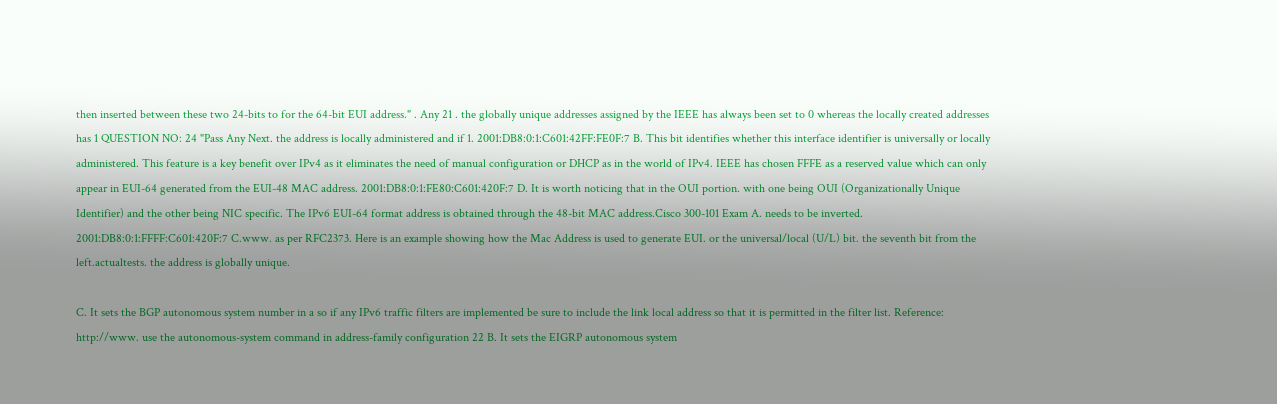then inserted between these two 24-bits to for the 64-bit EUI address." . Any 21 . the globally unique addresses assigned by the IEEE has always been set to 0 whereas the locally created addresses has 1 QUESTION NO: 24 "Pass Any Next. the address is locally administered and if 1. 2001:DB8:0:1:C601:42FF:FE0F:7 B. This bit identifies whether this interface identifier is universally or locally administered. This feature is a key benefit over IPv4 as it eliminates the need of manual configuration or DHCP as in the world of IPv4. IEEE has chosen FFFE as a reserved value which can only appear in EUI-64 generated from the EUI-48 MAC address. 2001:DB8:0:1:FE80:C601:420F:7 D. It is worth noticing that in the OUI portion. with one being OUI (Organizationally Unique Identifier) and the other being NIC specific. The IPv6 EUI-64 format address is obtained through the 48-bit MAC address.Cisco 300-101 Exam A. needs to be inverted. 2001:DB8:0:1:FFFF:C601:420F:7 C.www. as per RFC2373. Here is an example showing how the Mac Address is used to generate EUI. or the universal/local (U/L) bit. the seventh bit from the left.actualtests. the address is globally unique.

C. It sets the BGP autonomous system number in a so if any IPv6 traffic filters are implemented be sure to include the link local address so that it is permitted in the filter list. Reference: http://www. use the autonomous-system command in address-family configuration 22 B. It sets the EIGRP autonomous system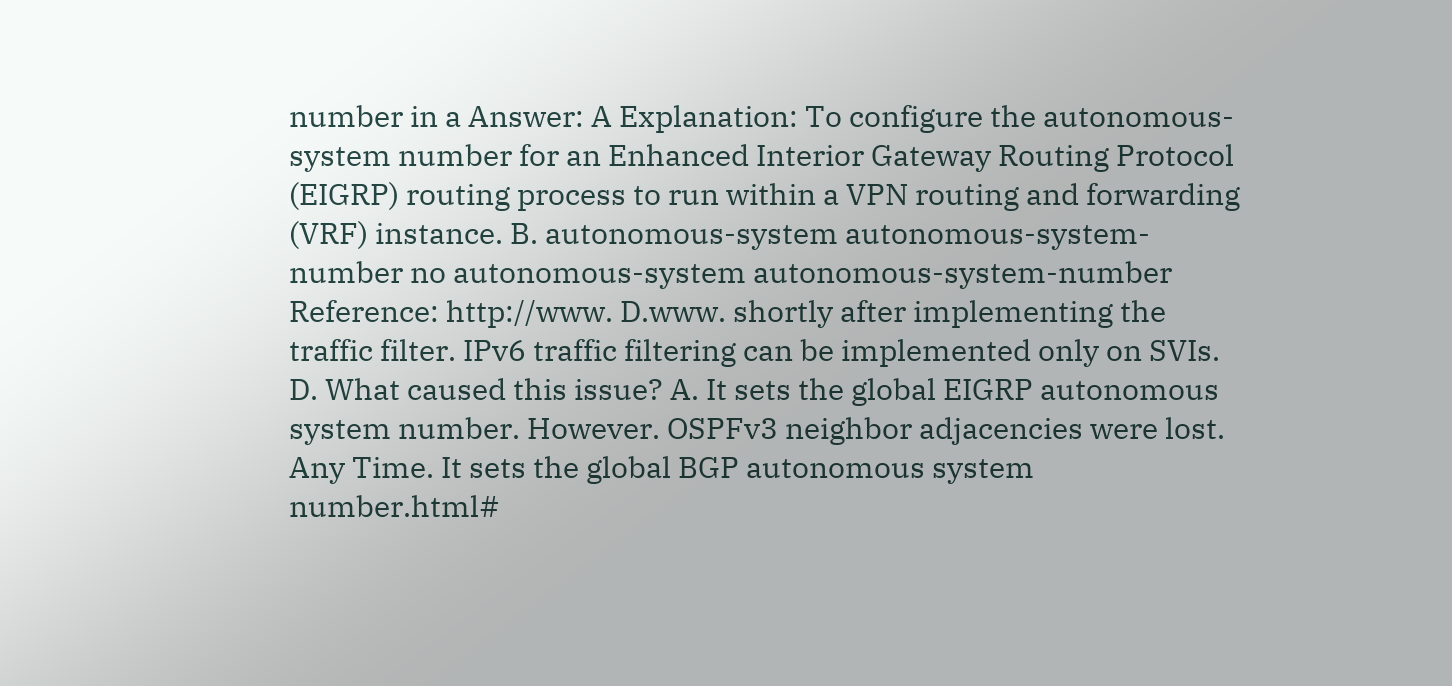number in a Answer: A Explanation: To configure the autonomous-system number for an Enhanced Interior Gateway Routing Protocol (EIGRP) routing process to run within a VPN routing and forwarding (VRF) instance. B. autonomous-system autonomous-system-number no autonomous-system autonomous-system-number Reference: http://www. D.www. shortly after implementing the traffic filter. IPv6 traffic filtering can be implemented only on SVIs. D. What caused this issue? A. It sets the global EIGRP autonomous system number. However. OSPFv3 neighbor adjacencies were lost. Any Time. It sets the global BGP autonomous system number.html#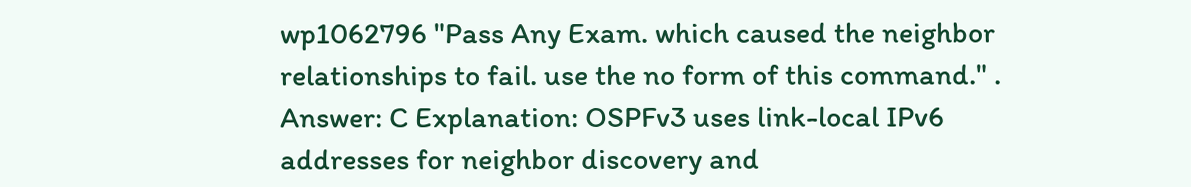wp1062796 "Pass Any Exam. which caused the neighbor relationships to fail. use the no form of this command." . Answer: C Explanation: OSPFv3 uses link-local IPv6 addresses for neighbor discovery and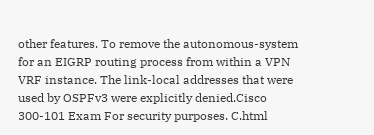other features. To remove the autonomous-system for an EIGRP routing process from within a VPN VRF instance. The link-local addresses that were used by OSPFv3 were explicitly denied.Cisco 300-101 Exam For security purposes. C.html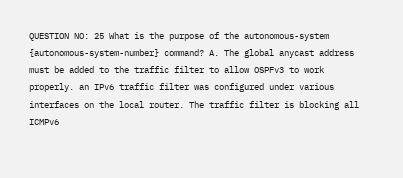QUESTION NO: 25 What is the purpose of the autonomous-system {autonomous-system-number} command? A. The global anycast address must be added to the traffic filter to allow OSPFv3 to work properly. an IPv6 traffic filter was configured under various interfaces on the local router. The traffic filter is blocking all ICMPv6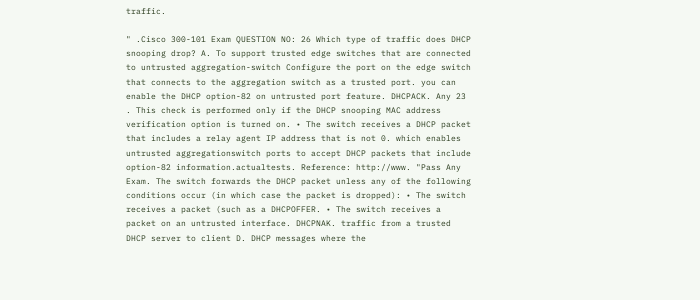traffic.

" .Cisco 300-101 Exam QUESTION NO: 26 Which type of traffic does DHCP snooping drop? A. To support trusted edge switches that are connected to untrusted aggregation-switch Configure the port on the edge switch that connects to the aggregation switch as a trusted port. you can enable the DHCP option-82 on untrusted port feature. DHCPACK. Any 23 . This check is performed only if the DHCP snooping MAC address verification option is turned on. • The switch receives a DHCP packet that includes a relay agent IP address that is not 0. which enables untrusted aggregationswitch ports to accept DHCP packets that include option-82 information.actualtests. Reference: http://www. "Pass Any Exam. The switch forwards the DHCP packet unless any of the following conditions occur (in which case the packet is dropped): • The switch receives a packet (such as a DHCPOFFER. • The switch receives a packet on an untrusted interface. DHCPNAK. traffic from a trusted DHCP server to client D. DHCP messages where the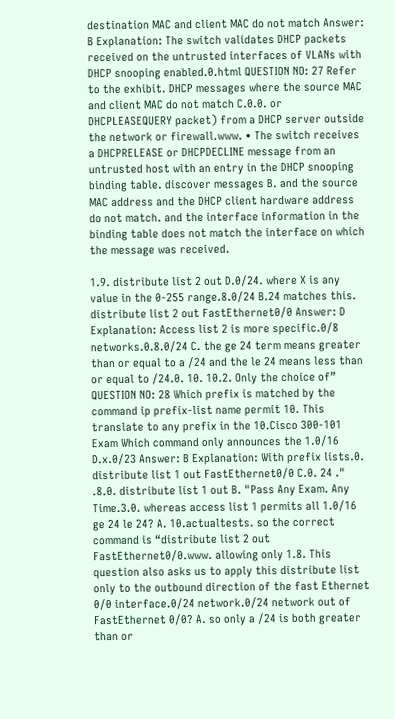destination MAC and client MAC do not match Answer: B Explanation: The switch validates DHCP packets received on the untrusted interfaces of VLANs with DHCP snooping enabled.0.html QUESTION NO: 27 Refer to the exhibit. DHCP messages where the source MAC and client MAC do not match C.0.0. or DHCPLEASEQUERY packet) from a DHCP server outside the network or firewall.www. • The switch receives a DHCPRELEASE or DHCPDECLINE message from an untrusted host with an entry in the DHCP snooping binding table. discover messages B. and the source MAC address and the DHCP client hardware address do not match. and the interface information in the binding table does not match the interface on which the message was received.

1.9. distribute list 2 out D.0/24. where X is any value in the 0-255 range.8.0/24 B.24 matches this. distribute list 2 out FastEthernet0/0 Answer: D Explanation: Access list 2 is more specific.0/8 networks.0.8.0/24 C. the ge 24 term means greater than or equal to a /24 and the le 24 means less than or equal to /24.0. 10. 10.2. Only the choice of” QUESTION NO: 28 Which prefix is matched by the command ip prefix-list name permit 10. This translate to any prefix in the 10.Cisco 300-101 Exam Which command only announces the 1.0/16 D.x.0/23 Answer: B Explanation: With prefix lists.0. distribute list 1 out FastEthernet0/0 C.0. 24 ." .8.0. distribute list 1 out B. "Pass Any Exam. Any Time.3.0. whereas access list 1 permits all 1.0/16 ge 24 le 24? A. 10.actualtests. so the correct command is “distribute list 2 out FastEthernet0/0.www. allowing only 1.8. This question also asks us to apply this distribute list only to the outbound direction of the fast Ethernet 0/0 interface.0/24 network.0/24 network out of FastEthernet 0/0? A. so only a /24 is both greater than or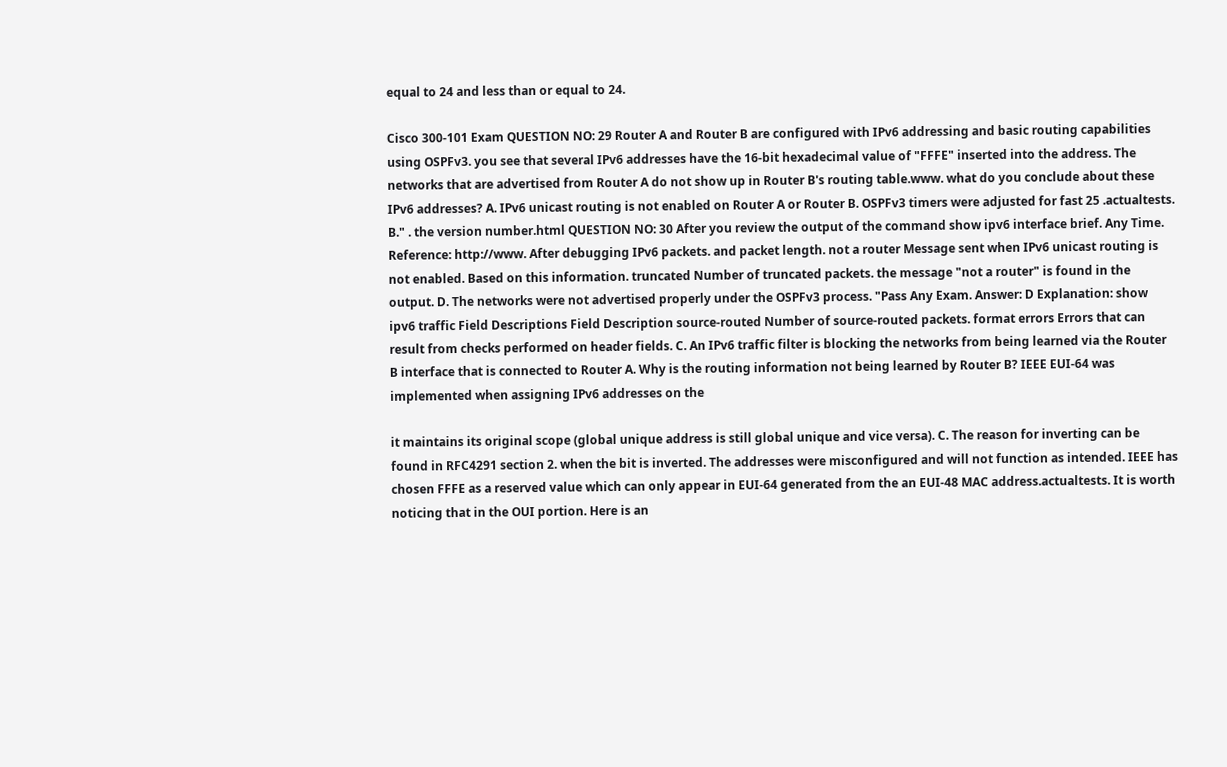equal to 24 and less than or equal to 24.

Cisco 300-101 Exam QUESTION NO: 29 Router A and Router B are configured with IPv6 addressing and basic routing capabilities using OSPFv3. you see that several IPv6 addresses have the 16-bit hexadecimal value of "FFFE" inserted into the address. The networks that are advertised from Router A do not show up in Router B's routing table.www. what do you conclude about these IPv6 addresses? A. IPv6 unicast routing is not enabled on Router A or Router B. OSPFv3 timers were adjusted for fast 25 .actualtests. B." . the version number.html QUESTION NO: 30 After you review the output of the command show ipv6 interface brief. Any Time. Reference: http://www. After debugging IPv6 packets. and packet length. not a router Message sent when IPv6 unicast routing is not enabled. Based on this information. truncated Number of truncated packets. the message "not a router" is found in the output. D. The networks were not advertised properly under the OSPFv3 process. "Pass Any Exam. Answer: D Explanation: show ipv6 traffic Field Descriptions Field Description source-routed Number of source-routed packets. format errors Errors that can result from checks performed on header fields. C. An IPv6 traffic filter is blocking the networks from being learned via the Router B interface that is connected to Router A. Why is the routing information not being learned by Router B? IEEE EUI-64 was implemented when assigning IPv6 addresses on the

it maintains its original scope (global unique address is still global unique and vice versa). C. The reason for inverting can be found in RFC4291 section 2. when the bit is inverted. The addresses were misconfigured and will not function as intended. IEEE has chosen FFFE as a reserved value which can only appear in EUI-64 generated from the an EUI-48 MAC address.actualtests. It is worth noticing that in the OUI portion. Here is an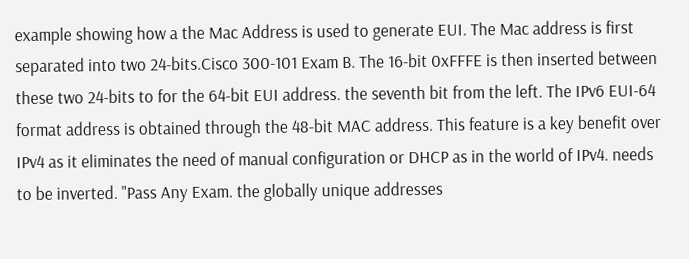example showing how a the Mac Address is used to generate EUI. The Mac address is first separated into two 24-bits.Cisco 300-101 Exam B. The 16-bit 0xFFFE is then inserted between these two 24-bits to for the 64-bit EUI address. the seventh bit from the left. The IPv6 EUI-64 format address is obtained through the 48-bit MAC address. This feature is a key benefit over IPv4 as it eliminates the need of manual configuration or DHCP as in the world of IPv4. needs to be inverted. "Pass Any Exam. the globally unique addresses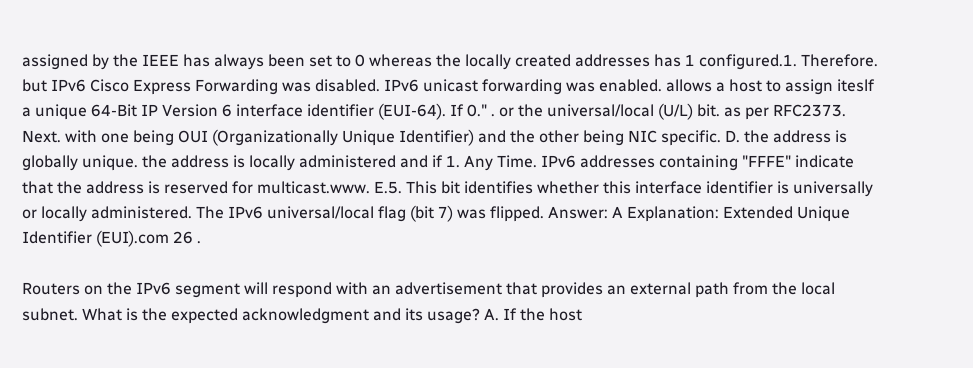assigned by the IEEE has always been set to 0 whereas the locally created addresses has 1 configured.1. Therefore. but IPv6 Cisco Express Forwarding was disabled. IPv6 unicast forwarding was enabled. allows a host to assign iteslf a unique 64-Bit IP Version 6 interface identifier (EUI-64). If 0." . or the universal/local (U/L) bit. as per RFC2373. Next. with one being OUI (Organizationally Unique Identifier) and the other being NIC specific. D. the address is globally unique. the address is locally administered and if 1. Any Time. IPv6 addresses containing "FFFE" indicate that the address is reserved for multicast.www. E.5. This bit identifies whether this interface identifier is universally or locally administered. The IPv6 universal/local flag (bit 7) was flipped. Answer: A Explanation: Extended Unique Identifier (EUI).com 26 .

Routers on the IPv6 segment will respond with an advertisement that provides an external path from the local subnet. What is the expected acknowledgment and its usage? A. If the host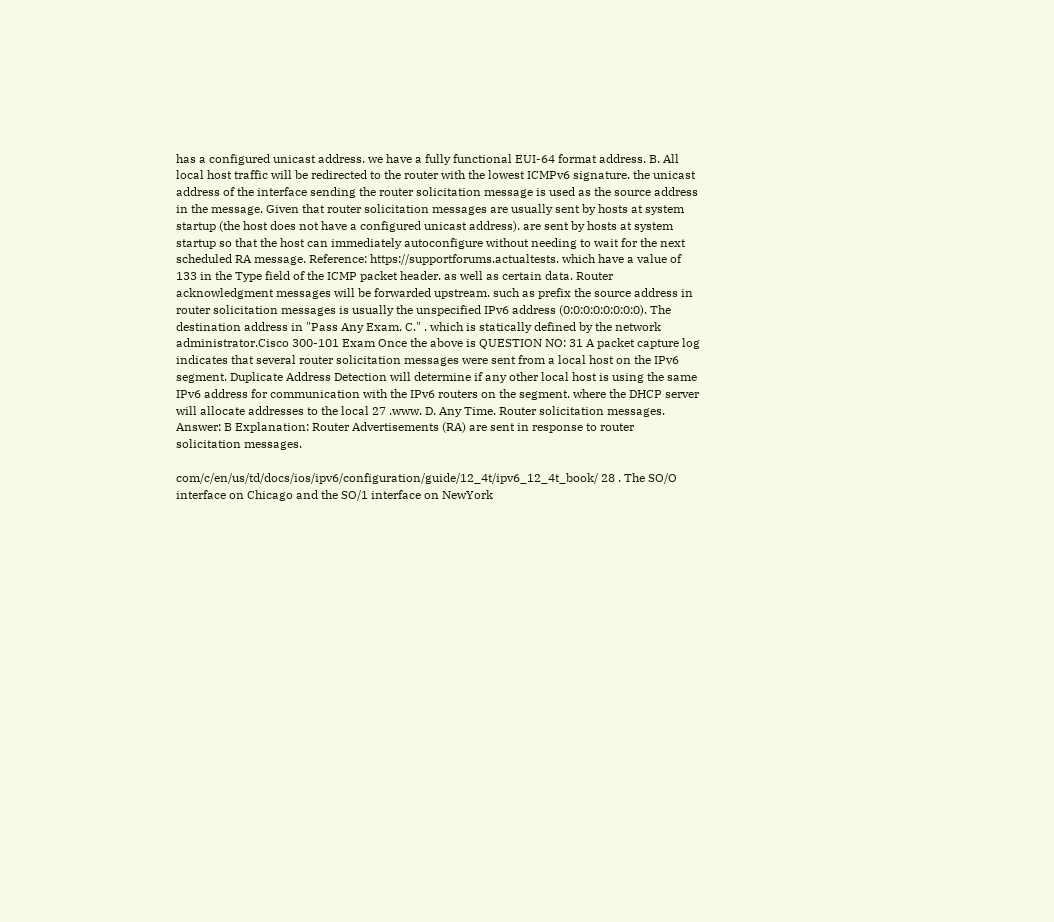has a configured unicast address. we have a fully functional EUI-64 format address. B. All local host traffic will be redirected to the router with the lowest ICMPv6 signature. the unicast address of the interface sending the router solicitation message is used as the source address in the message. Given that router solicitation messages are usually sent by hosts at system startup (the host does not have a configured unicast address). are sent by hosts at system startup so that the host can immediately autoconfigure without needing to wait for the next scheduled RA message. Reference: https://supportforums.actualtests. which have a value of 133 in the Type field of the ICMP packet header. as well as certain data. Router acknowledgment messages will be forwarded upstream. such as prefix the source address in router solicitation messages is usually the unspecified IPv6 address (0:0:0:0:0:0:0:0). The destination address in "Pass Any Exam. C." . which is statically defined by the network administrator.Cisco 300-101 Exam Once the above is QUESTION NO: 31 A packet capture log indicates that several router solicitation messages were sent from a local host on the IPv6 segment. Duplicate Address Detection will determine if any other local host is using the same IPv6 address for communication with the IPv6 routers on the segment. where the DHCP server will allocate addresses to the local 27 .www. D. Any Time. Router solicitation messages. Answer: B Explanation: Router Advertisements (RA) are sent in response to router solicitation messages.

com/c/en/us/td/docs/ios/ipv6/configuration/guide/12_4t/ipv6_12_4t_book/ 28 . The SO/O interface on Chicago and the SO/1 interface on NewYork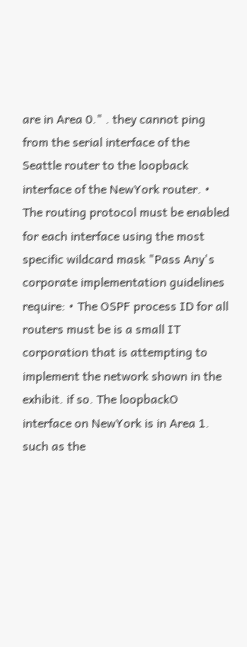are in Area 0." . they cannot ping from the serial interface of the Seattle router to the loopback interface of the NewYork router. • The routing protocol must be enabled for each interface using the most specific wildcard mask "Pass Any's corporate implementation guidelines require: • The OSPF process ID for all routers must be is a small IT corporation that is attempting to implement the network shown in the exhibit. if so. The loopbackO interface on NewYork is in Area 1. such as the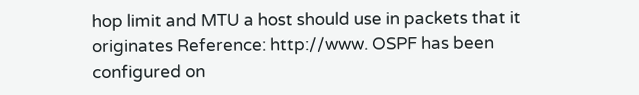hop limit and MTU a host should use in packets that it originates Reference: http://www. OSPF has been configured on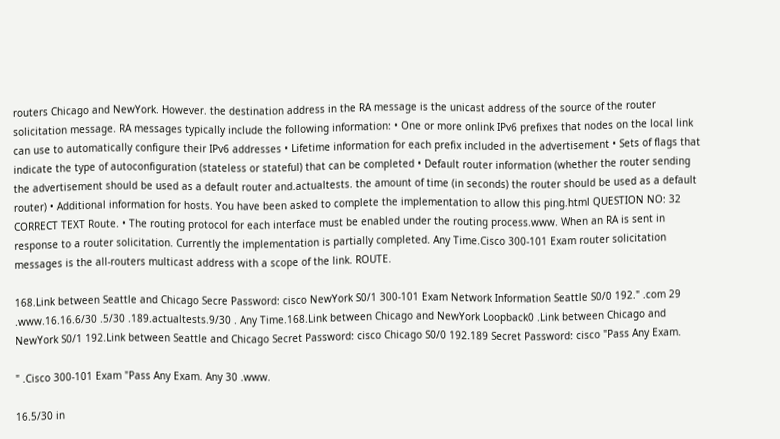routers Chicago and NewYork. However. the destination address in the RA message is the unicast address of the source of the router solicitation message. RA messages typically include the following information: • One or more onlink IPv6 prefixes that nodes on the local link can use to automatically configure their IPv6 addresses • Lifetime information for each prefix included in the advertisement • Sets of flags that indicate the type of autoconfiguration (stateless or stateful) that can be completed • Default router information (whether the router sending the advertisement should be used as a default router and.actualtests. the amount of time (in seconds) the router should be used as a default router) • Additional information for hosts. You have been asked to complete the implementation to allow this ping.html QUESTION NO: 32 CORRECT TEXT Route. • The routing protocol for each interface must be enabled under the routing process.www. When an RA is sent in response to a router solicitation. Currently the implementation is partially completed. Any Time.Cisco 300-101 Exam router solicitation messages is the all-routers multicast address with a scope of the link. ROUTE.

168.Link between Seattle and Chicago Secre Password: cisco NewYork S0/1 300-101 Exam Network Information Seattle S0/0 192." .com 29 .www.16.16.6/30 .5/30 .189.actualtests.9/30 . Any Time.168.Link between Chicago and NewYork Loopback0 .Link between Chicago and NewYork S0/1 192.Link between Seattle and Chicago Secret Password: cisco Chicago S0/0 192.189 Secret Password: cisco "Pass Any Exam.

" .Cisco 300-101 Exam "Pass Any Exam. Any 30 .www.

16.5/30 in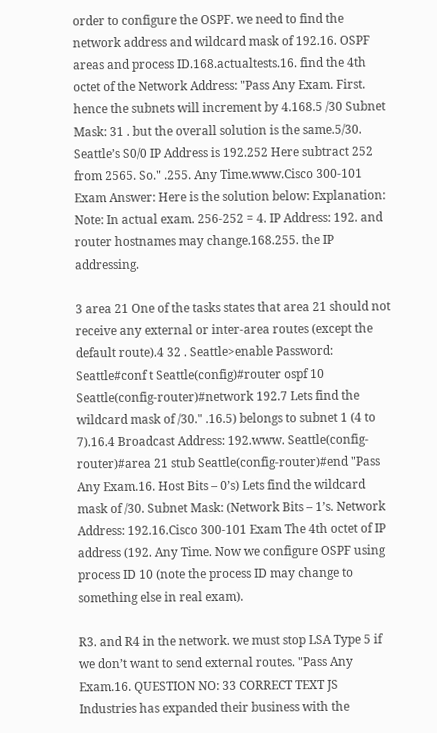order to configure the OSPF. we need to find the network address and wildcard mask of 192.16. OSPF areas and process ID.168.actualtests.16. find the 4th octet of the Network Address: "Pass Any Exam. First. hence the subnets will increment by 4.168.5 /30 Subnet Mask: 31 . but the overall solution is the same.5/30. Seattle’s S0/0 IP Address is 192.252 Here subtract 252 from 2565. So." .255. Any Time.www.Cisco 300-101 Exam Answer: Here is the solution below: Explanation: Note: In actual exam. 256-252 = 4. IP Address: 192. and router hostnames may change.168.255. the IP addressing.

3 area 21 One of the tasks states that area 21 should not receive any external or inter-area routes (except the default route).4 32 . Seattle>enable Password: Seattle#conf t Seattle(config)#router ospf 10 Seattle(config-router)#network 192.7 Lets find the wildcard mask of /30." .16.5) belongs to subnet 1 (4 to 7).16.4 Broadcast Address: 192.www. Seattle(config-router)#area 21 stub Seattle(config-router)#end "Pass Any Exam.16. Host Bits – 0’s) Lets find the wildcard mask of /30. Subnet Mask: (Network Bits – 1’s. Network Address: 192.16.Cisco 300-101 Exam The 4th octet of IP address (192. Any Time. Now we configure OSPF using process ID 10 (note the process ID may change to something else in real exam).

R3. and R4 in the network. we must stop LSA Type 5 if we don’t want to send external routes. "Pass Any Exam.16. QUESTION NO: 33 CORRECT TEXT JS Industries has expanded their business with the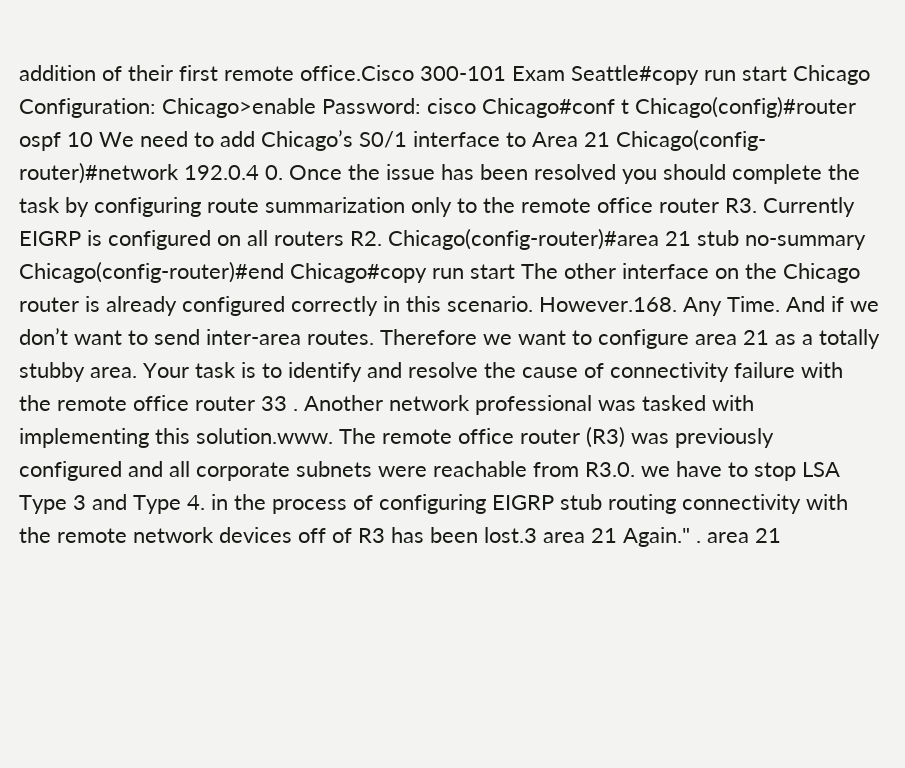addition of their first remote office.Cisco 300-101 Exam Seattle#copy run start Chicago Configuration: Chicago>enable Password: cisco Chicago#conf t Chicago(config)#router ospf 10 We need to add Chicago’s S0/1 interface to Area 21 Chicago(config-router)#network 192.0.4 0. Once the issue has been resolved you should complete the task by configuring route summarization only to the remote office router R3. Currently EIGRP is configured on all routers R2. Chicago(config-router)#area 21 stub no-summary Chicago(config-router)#end Chicago#copy run start The other interface on the Chicago router is already configured correctly in this scenario. However.168. Any Time. And if we don’t want to send inter-area routes. Therefore we want to configure area 21 as a totally stubby area. Your task is to identify and resolve the cause of connectivity failure with the remote office router 33 . Another network professional was tasked with implementing this solution.www. The remote office router (R3) was previously configured and all corporate subnets were reachable from R3.0. we have to stop LSA Type 3 and Type 4. in the process of configuring EIGRP stub routing connectivity with the remote network devices off of R3 has been lost.3 area 21 Again." . area 21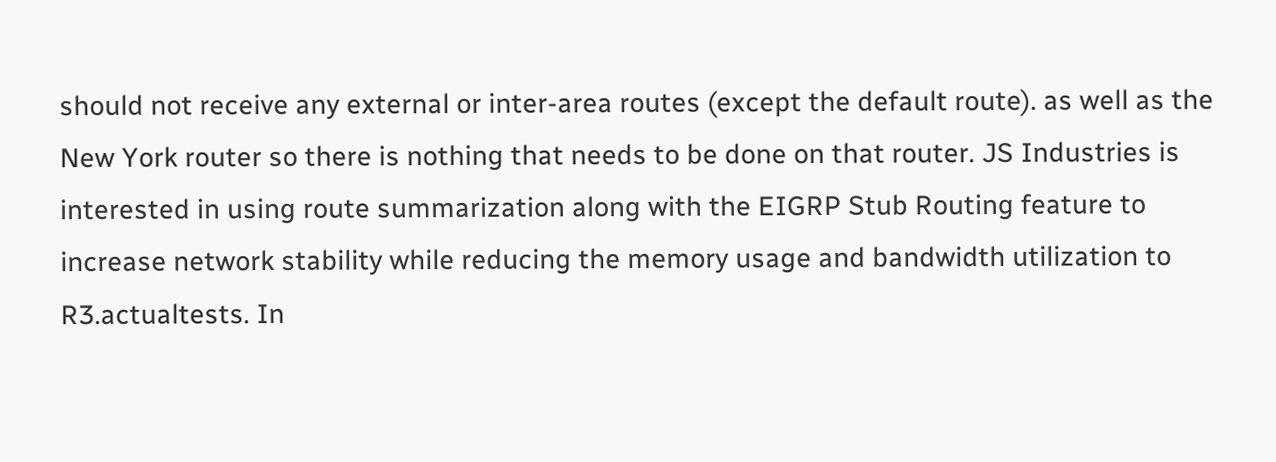should not receive any external or inter-area routes (except the default route). as well as the New York router so there is nothing that needs to be done on that router. JS Industries is interested in using route summarization along with the EIGRP Stub Routing feature to increase network stability while reducing the memory usage and bandwidth utilization to R3.actualtests. In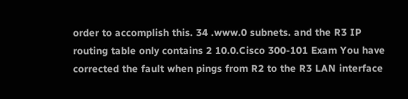order to accomplish this. 34 .www.0 subnets. and the R3 IP routing table only contains 2 10.0.Cisco 300-101 Exam You have corrected the fault when pings from R2 to the R3 LAN interface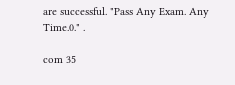are successful. "Pass Any Exam. Any Time.0." .

com 35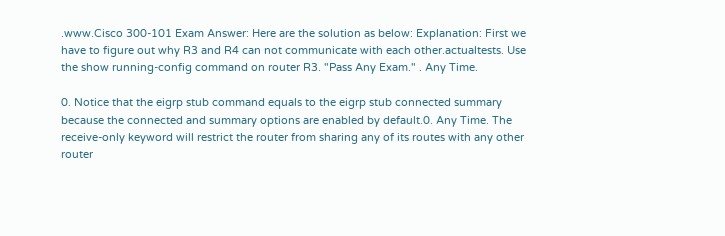.www.Cisco 300-101 Exam Answer: Here are the solution as below: Explanation: First we have to figure out why R3 and R4 can not communicate with each other.actualtests. Use the show running-config command on router R3. "Pass Any Exam." . Any Time.

0. Notice that the eigrp stub command equals to the eigrp stub connected summary because the connected and summary options are enabled by default.0. Any Time. The receive-only keyword will restrict the router from sharing any of its routes with any other router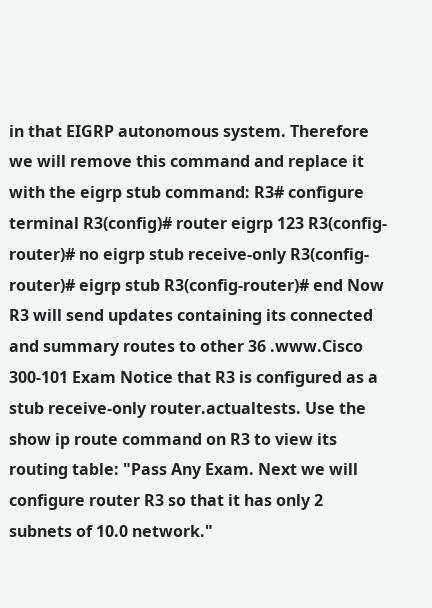in that EIGRP autonomous system. Therefore we will remove this command and replace it with the eigrp stub command: R3# configure terminal R3(config)# router eigrp 123 R3(config-router)# no eigrp stub receive-only R3(config-router)# eigrp stub R3(config-router)# end Now R3 will send updates containing its connected and summary routes to other 36 .www.Cisco 300-101 Exam Notice that R3 is configured as a stub receive-only router.actualtests. Use the show ip route command on R3 to view its routing table: "Pass Any Exam. Next we will configure router R3 so that it has only 2 subnets of 10.0 network."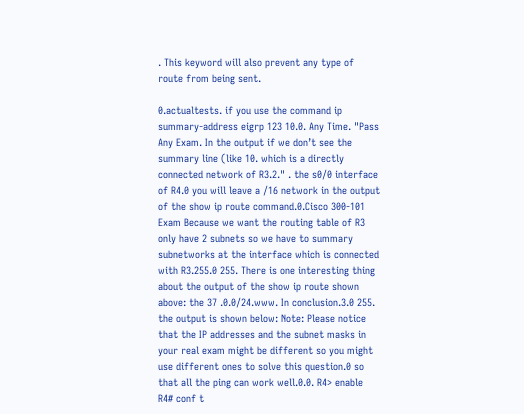. This keyword will also prevent any type of route from being sent.

0.actualtests. if you use the command ip summary-address eigrp 123 10.0. Any Time. "Pass Any Exam. In the output if we don’t see the summary line (like 10. which is a directly connected network of R3.2." . the s0/0 interface of R4.0 you will leave a /16 network in the output of the show ip route command.0.Cisco 300-101 Exam Because we want the routing table of R3 only have 2 subnets so we have to summary subnetworks at the interface which is connected with R3.255.0 255. There is one interesting thing about the output of the show ip route shown above: the 37 .0.0/24.www. In conclusion.3.0 255. the output is shown below: Note: Please notice that the IP addresses and the subnet masks in your real exam might be different so you might use different ones to solve this question.0 so that all the ping can work well.0.0. R4> enable R4# conf t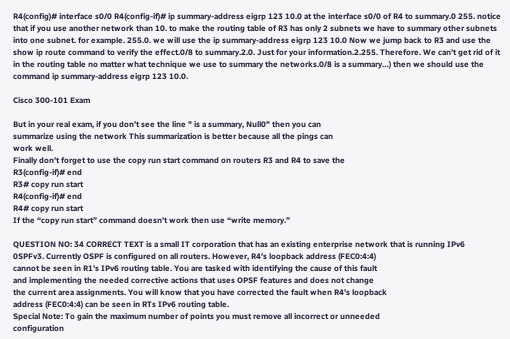R4(config)# interface s0/0 R4(config-if)# ip summary-address eigrp 123 10.0 at the interface s0/0 of R4 to summary.0 255. notice that if you use another network than 10. to make the routing table of R3 has only 2 subnets we have to summary other subnets into one subnet. for example. 255.0. we will use the ip summary-address eigrp 123 10.0 Now we jump back to R3 and use the show ip route command to verify the effect.0/8 to summary.2.0. Just for your information.2.255. Therefore. We can’t get rid of it in the routing table no matter what technique we use to summary the networks.0/8 is a summary…) then we should use the command ip summary-address eigrp 123 10.0.

Cisco 300-101 Exam

But in your real exam, if you don’t see the line " is a summary, Null0" then you can
summarize using the network This summarization is better because all the pings can
work well.
Finally don’t forget to use the copy run start command on routers R3 and R4 to save the
R3(config-if)# end
R3# copy run start
R4(config-if)# end
R4# copy run start
If the “copy run start” command doesn’t work then use “write memory.”

QUESTION NO: 34 CORRECT TEXT is a small IT corporation that has an existing enterprise network that is running IPv6
0SPFv3. Currently OSPF is configured on all routers. However, R4's loopback address (FEC0:4:4)
cannot be seen in R1's IPv6 routing table. You are tasked with identifying the cause of this fault
and implementing the needed corrective actions that uses OPSF features and does not change
the current area assignments. You will know that you have corrected the fault when R4's loopback
address (FEC0:4:4) can be seen in RTs IPv6 routing table.
Special Note: To gain the maximum number of points you must remove all incorrect or unneeded
configuration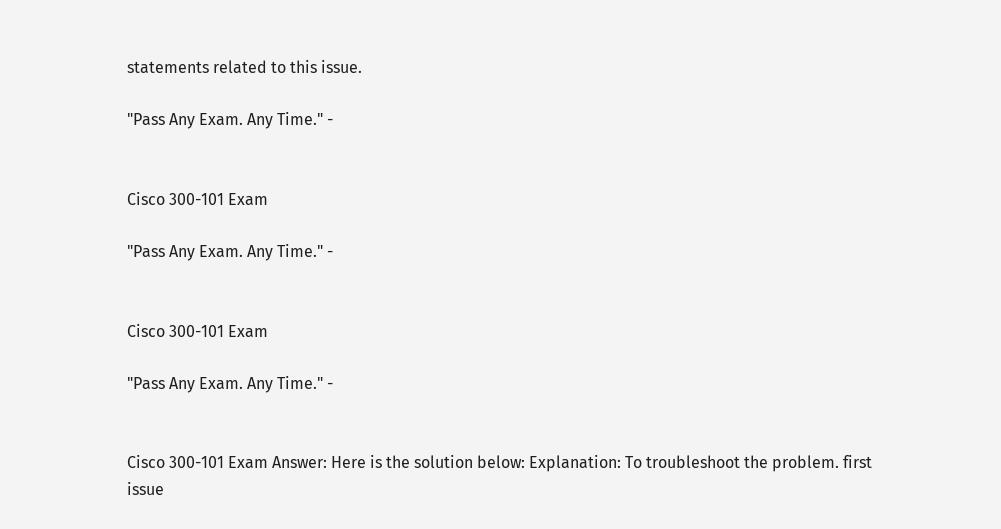statements related to this issue.

"Pass Any Exam. Any Time." -


Cisco 300-101 Exam

"Pass Any Exam. Any Time." -


Cisco 300-101 Exam

"Pass Any Exam. Any Time." -


Cisco 300-101 Exam Answer: Here is the solution below: Explanation: To troubleshoot the problem. first issue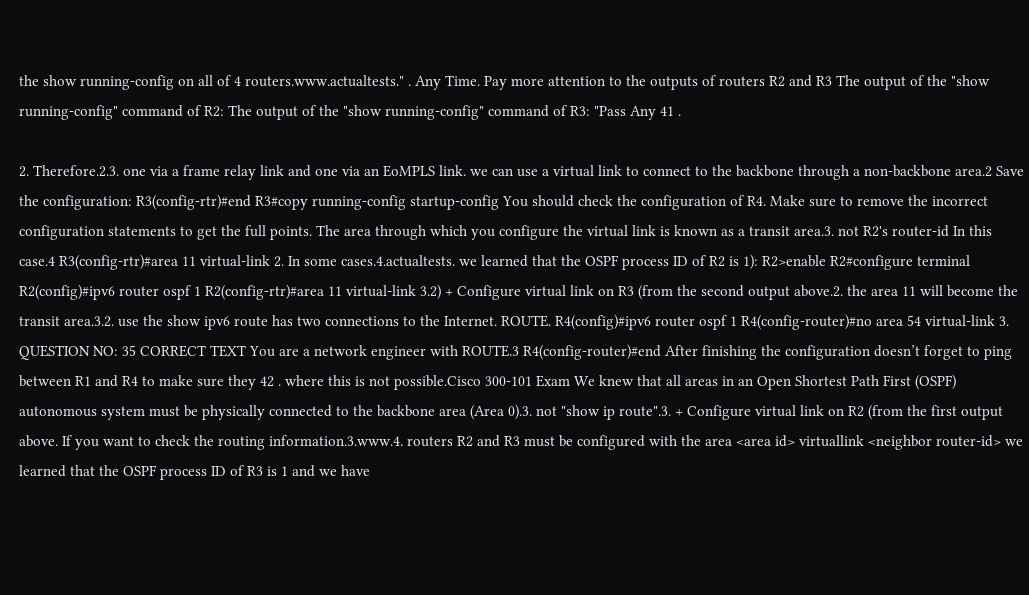the show running-config on all of 4 routers.www.actualtests." . Any Time. Pay more attention to the outputs of routers R2 and R3 The output of the "show running-config" command of R2: The output of the "show running-config" command of R3: "Pass Any 41 .

2. Therefore.2.3. one via a frame relay link and one via an EoMPLS link. we can use a virtual link to connect to the backbone through a non-backbone area.2 Save the configuration: R3(config-rtr)#end R3#copy running-config startup-config You should check the configuration of R4. Make sure to remove the incorrect configuration statements to get the full points. The area through which you configure the virtual link is known as a transit area.3. not R2's router-id In this case.4 R3(config-rtr)#area 11 virtual-link 2. In some cases.4.actualtests. we learned that the OSPF process ID of R2 is 1): R2>enable R2#configure terminal R2(config)#ipv6 router ospf 1 R2(config-rtr)#area 11 virtual-link 3.2) + Configure virtual link on R3 (from the second output above.2. the area 11 will become the transit area.3.2. use the show ipv6 route has two connections to the Internet. ROUTE. R4(config)#ipv6 router ospf 1 R4(config-router)#no area 54 virtual-link 3. QUESTION NO: 35 CORRECT TEXT You are a network engineer with ROUTE.3 R4(config-router)#end After finishing the configuration doesn’t forget to ping between R1 and R4 to make sure they 42 . where this is not possible.Cisco 300-101 Exam We knew that all areas in an Open Shortest Path First (OSPF) autonomous system must be physically connected to the backbone area (Area 0).3. not "show ip route".3. + Configure virtual link on R2 (from the first output above. If you want to check the routing information.3.www.4. routers R2 and R3 must be configured with the area <area id> virtuallink <neighbor router-id> we learned that the OSPF process ID of R3 is 1 and we have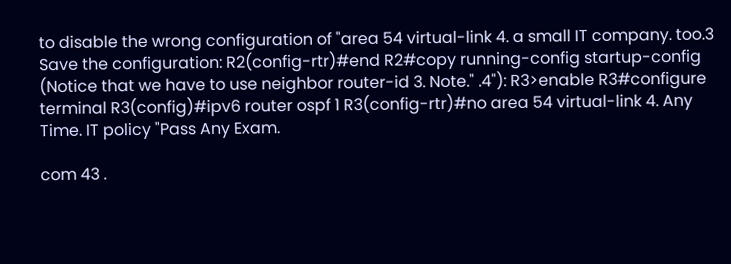to disable the wrong configuration of "area 54 virtual-link 4. a small IT company. too.3 Save the configuration: R2(config-rtr)#end R2#copy running-config startup-config (Notice that we have to use neighbor router-id 3. Note." .4"): R3>enable R3#configure terminal R3(config)#ipv6 router ospf 1 R3(config-rtr)#no area 54 virtual-link 4. Any Time. IT policy "Pass Any Exam.

com 43 .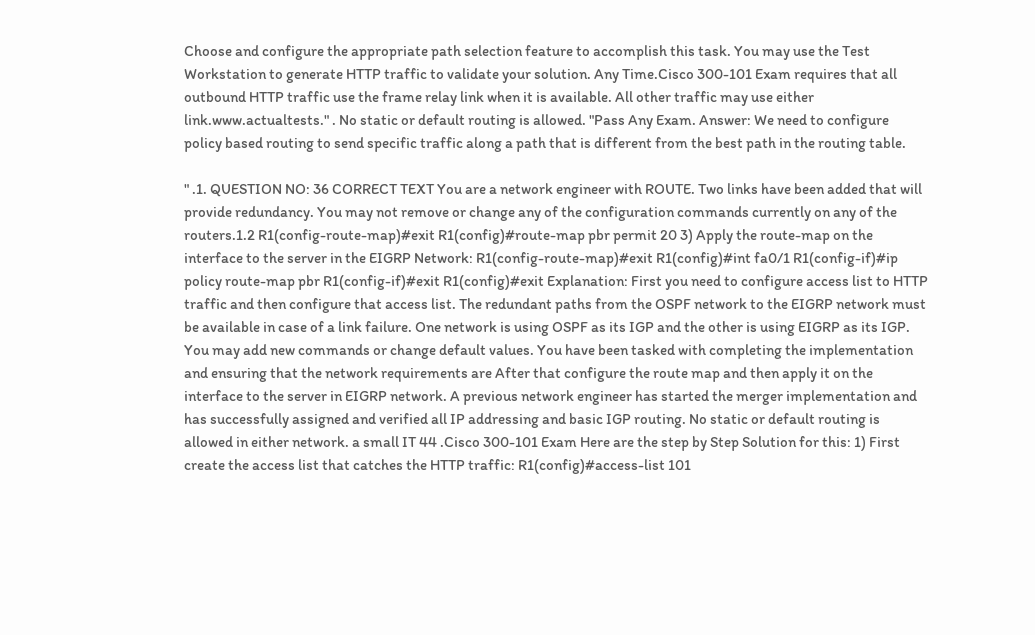Choose and configure the appropriate path selection feature to accomplish this task. You may use the Test Workstation to generate HTTP traffic to validate your solution. Any Time.Cisco 300-101 Exam requires that all outbound HTTP traffic use the frame relay link when it is available. All other traffic may use either link.www.actualtests." . No static or default routing is allowed. "Pass Any Exam. Answer: We need to configure policy based routing to send specific traffic along a path that is different from the best path in the routing table.

" .1. QUESTION NO: 36 CORRECT TEXT You are a network engineer with ROUTE. Two links have been added that will provide redundancy. You may not remove or change any of the configuration commands currently on any of the routers.1.2 R1(config-route-map)#exit R1(config)#route-map pbr permit 20 3) Apply the route-map on the interface to the server in the EIGRP Network: R1(config-route-map)#exit R1(config)#int fa0/1 R1(config-if)#ip policy route-map pbr R1(config-if)#exit R1(config)#exit Explanation: First you need to configure access list to HTTP traffic and then configure that access list. The redundant paths from the OSPF network to the EIGRP network must be available in case of a link failure. One network is using OSPF as its IGP and the other is using EIGRP as its IGP. You may add new commands or change default values. You have been tasked with completing the implementation and ensuring that the network requirements are After that configure the route map and then apply it on the interface to the server in EIGRP network. A previous network engineer has started the merger implementation and has successfully assigned and verified all IP addressing and basic IGP routing. No static or default routing is allowed in either network. a small IT 44 .Cisco 300-101 Exam Here are the step by Step Solution for this: 1) First create the access list that catches the HTTP traffic: R1(config)#access-list 101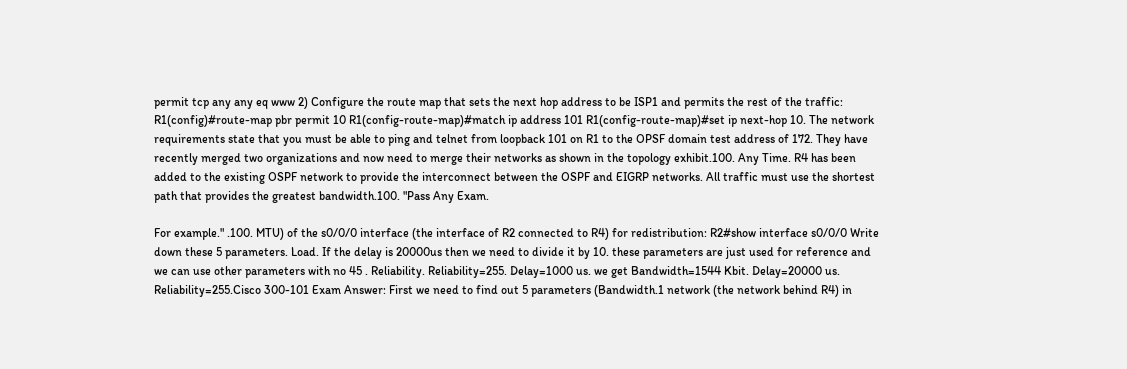permit tcp any any eq www 2) Configure the route map that sets the next hop address to be ISP1 and permits the rest of the traffic: R1(config)#route-map pbr permit 10 R1(config-route-map)#match ip address 101 R1(config-route-map)#set ip next-hop 10. The network requirements state that you must be able to ping and telnet from loopback 101 on R1 to the OPSF domain test address of 172. They have recently merged two organizations and now need to merge their networks as shown in the topology exhibit.100. Any Time. R4 has been added to the existing OSPF network to provide the interconnect between the OSPF and EIGRP networks. All traffic must use the shortest path that provides the greatest bandwidth.100. "Pass Any Exam.

For example." .100. MTU) of the s0/0/0 interface (the interface of R2 connected to R4) for redistribution: R2#show interface s0/0/0 Write down these 5 parameters. Load. If the delay is 20000us then we need to divide it by 10. these parameters are just used for reference and we can use other parameters with no 45 . Reliability. Reliability=255. Delay=1000 us. we get Bandwidth=1544 Kbit. Delay=20000 us. Reliability=255.Cisco 300-101 Exam Answer: First we need to find out 5 parameters (Bandwidth.1 network (the network behind R4) in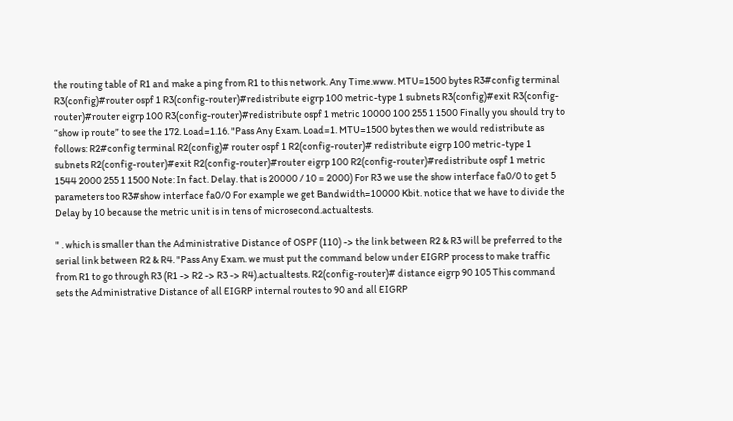the routing table of R1 and make a ping from R1 to this network. Any Time.www. MTU=1500 bytes R3#config terminal R3(config)#router ospf 1 R3(config-router)#redistribute eigrp 100 metric-type 1 subnets R3(config)#exit R3(config-router)#router eigrp 100 R3(config-router)#redistribute ospf 1 metric 10000 100 255 1 1500 Finally you should try to “show ip route” to see the 172. Load=1.16. "Pass Any Exam. Load=1. MTU=1500 bytes then we would redistribute as follows: R2#config terminal R2(config)# router ospf 1 R2(config-router)# redistribute eigrp 100 metric-type 1 subnets R2(config-router)#exit R2(config-router)#router eigrp 100 R2(config-router)#redistribute ospf 1 metric 1544 2000 255 1 1500 Note: In fact. Delay. that is 20000 / 10 = 2000) For R3 we use the show interface fa0/0 to get 5 parameters too R3#show interface fa0/0 For example we get Bandwidth=10000 Kbit. notice that we have to divide the Delay by 10 because the metric unit is in tens of microsecond.actualtests.

" . which is smaller than the Administrative Distance of OSPF (110) -> the link between R2 & R3 will be preferred to the serial link between R2 & R4. "Pass Any Exam. we must put the command below under EIGRP process to make traffic from R1 to go through R3 (R1 -> R2 -> R3 -> R4).actualtests. R2(config-router)# distance eigrp 90 105 This command sets the Administrative Distance of all EIGRP internal routes to 90 and all EIGRP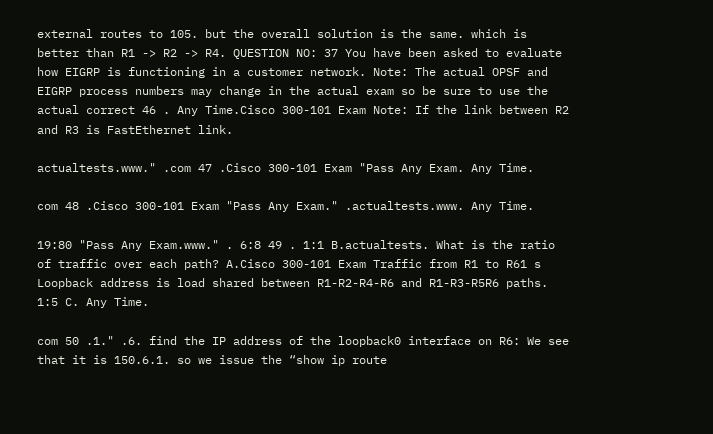external routes to 105. but the overall solution is the same. which is better than R1 -> R2 -> R4. QUESTION NO: 37 You have been asked to evaluate how EIGRP is functioning in a customer network. Note: The actual OPSF and EIGRP process numbers may change in the actual exam so be sure to use the actual correct 46 . Any Time.Cisco 300-101 Exam Note: If the link between R2 and R3 is FastEthernet link.

actualtests.www." .com 47 .Cisco 300-101 Exam "Pass Any Exam. Any Time.

com 48 .Cisco 300-101 Exam "Pass Any Exam." .actualtests.www. Any Time.

19:80 "Pass Any Exam.www." . 6:8 49 . 1:1 B.actualtests. What is the ratio of traffic over each path? A.Cisco 300-101 Exam Traffic from R1 to R61 s Loopback address is load shared between R1-R2-R4-R6 and R1-R3-R5R6 paths. 1:5 C. Any Time.

com 50 .1." .6. find the IP address of the loopback0 interface on R6: We see that it is 150.6.1. so we issue the “show ip route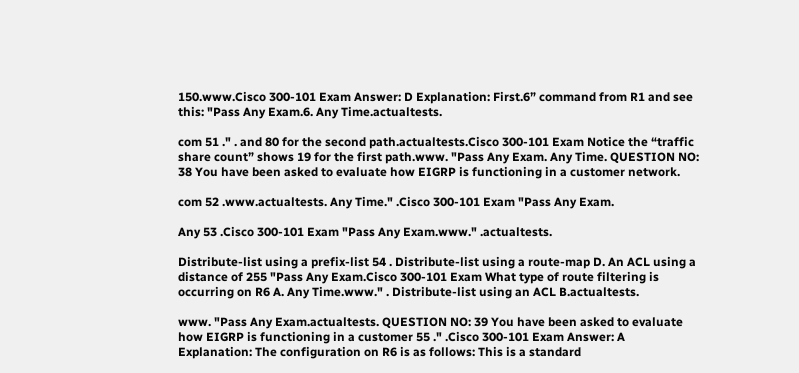150.www.Cisco 300-101 Exam Answer: D Explanation: First.6” command from R1 and see this: "Pass Any Exam.6. Any Time.actualtests.

com 51 ." . and 80 for the second path.actualtests.Cisco 300-101 Exam Notice the “traffic share count” shows 19 for the first path.www. "Pass Any Exam. Any Time. QUESTION NO: 38 You have been asked to evaluate how EIGRP is functioning in a customer network.

com 52 .www.actualtests. Any Time." .Cisco 300-101 Exam "Pass Any Exam.

Any 53 .Cisco 300-101 Exam "Pass Any Exam.www." .actualtests.

Distribute-list using a prefix-list 54 . Distribute-list using a route-map D. An ACL using a distance of 255 "Pass Any Exam.Cisco 300-101 Exam What type of route filtering is occurring on R6 A. Any Time.www." . Distribute-list using an ACL B.actualtests.

www. "Pass Any Exam.actualtests. QUESTION NO: 39 You have been asked to evaluate how EIGRP is functioning in a customer 55 ." .Cisco 300-101 Exam Answer: A Explanation: The configuration on R6 is as follows: This is a standard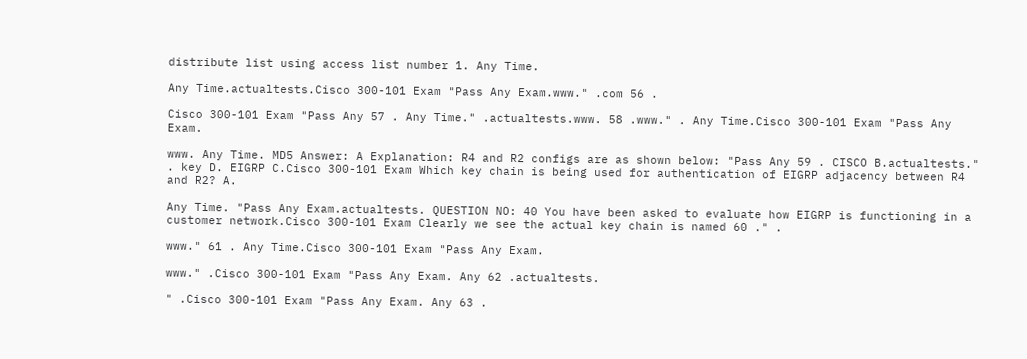distribute list using access list number 1. Any Time.

Any Time.actualtests.Cisco 300-101 Exam "Pass Any Exam.www." .com 56 .

Cisco 300-101 Exam "Pass Any 57 . Any Time." .actualtests.www. 58 .www." . Any Time.Cisco 300-101 Exam "Pass Any Exam.

www. Any Time. MD5 Answer: A Explanation: R4 and R2 configs are as shown below: "Pass Any 59 . CISCO B.actualtests." . key D. EIGRP C.Cisco 300-101 Exam Which key chain is being used for authentication of EIGRP adjacency between R4 and R2? A.

Any Time. "Pass Any Exam.actualtests. QUESTION NO: 40 You have been asked to evaluate how EIGRP is functioning in a customer network.Cisco 300-101 Exam Clearly we see the actual key chain is named 60 ." .

www." 61 . Any Time.Cisco 300-101 Exam "Pass Any Exam.

www." .Cisco 300-101 Exam "Pass Any Exam. Any 62 .actualtests.

" .Cisco 300-101 Exam "Pass Any Exam. Any 63 .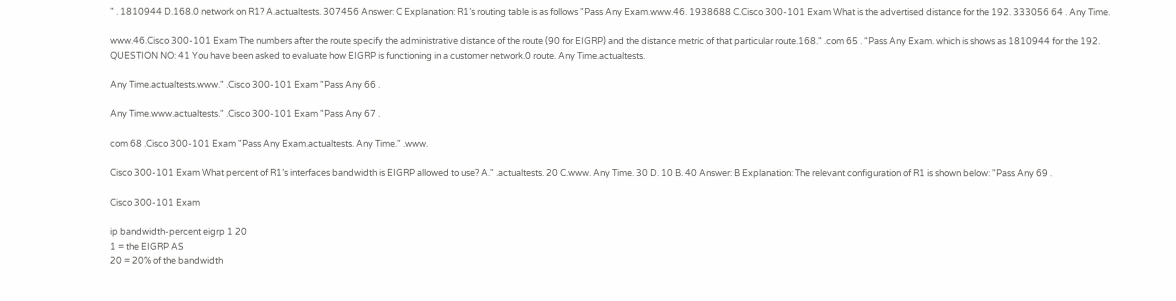" . 1810944 D.168.0 network on R1? A.actualtests. 307456 Answer: C Explanation: R1’s routing table is as follows "Pass Any Exam.www.46. 1938688 C.Cisco 300-101 Exam What is the advertised distance for the 192. 333056 64 . Any Time.

www.46.Cisco 300-101 Exam The numbers after the route specify the administrative distance of the route (90 for EIGRP) and the distance metric of that particular route.168." .com 65 . "Pass Any Exam. which is shows as 1810944 for the 192. QUESTION NO: 41 You have been asked to evaluate how EIGRP is functioning in a customer network.0 route. Any Time.actualtests.

Any Time.actualtests.www." .Cisco 300-101 Exam "Pass Any 66 .

Any Time.www.actualtests." .Cisco 300-101 Exam "Pass Any 67 .

com 68 .Cisco 300-101 Exam "Pass Any Exam.actualtests. Any Time." .www.

Cisco 300-101 Exam What percent of R1’s interfaces bandwidth is EIGRP allowed to use? A." .actualtests. 20 C.www. Any Time. 30 D. 10 B. 40 Answer: B Explanation: The relevant configuration of R1 is shown below: "Pass Any 69 .

Cisco 300-101 Exam

ip bandwidth-percent eigrp 1 20
1 = the EIGRP AS
20 = 20% of the bandwidth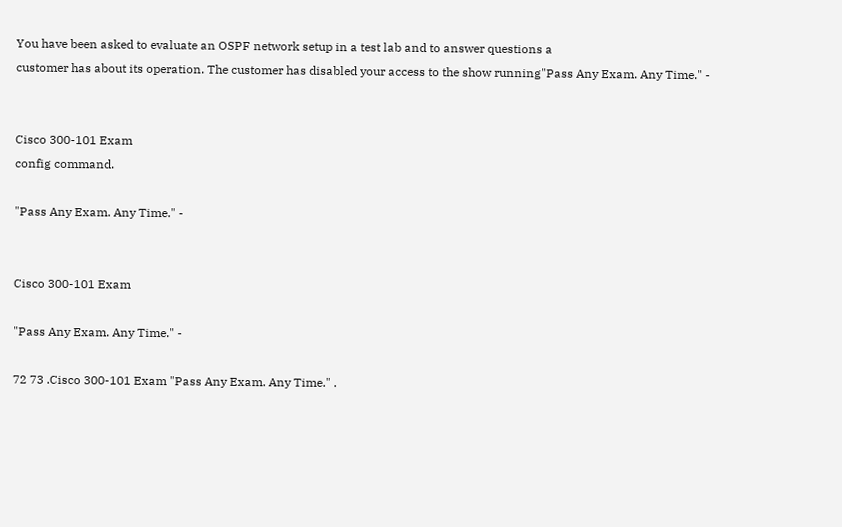You have been asked to evaluate an OSPF network setup in a test lab and to answer questions a
customer has about its operation. The customer has disabled your access to the show running"Pass Any Exam. Any Time." -


Cisco 300-101 Exam
config command.

"Pass Any Exam. Any Time." -


Cisco 300-101 Exam

"Pass Any Exam. Any Time." -

72 73 .Cisco 300-101 Exam "Pass Any Exam. Any Time." .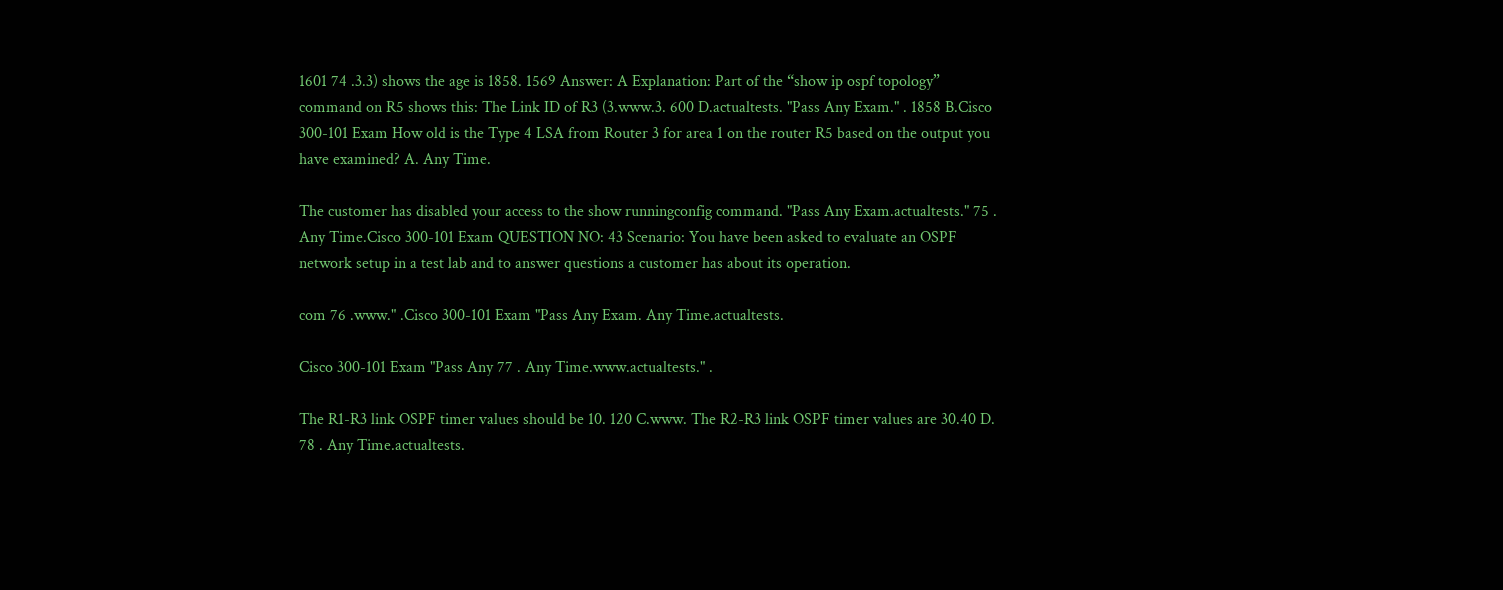1601 74 .3.3) shows the age is 1858. 1569 Answer: A Explanation: Part of the “show ip ospf topology” command on R5 shows this: The Link ID of R3 (3.www.3. 600 D.actualtests. "Pass Any Exam." . 1858 B.Cisco 300-101 Exam How old is the Type 4 LSA from Router 3 for area 1 on the router R5 based on the output you have examined? A. Any Time.

The customer has disabled your access to the show runningconfig command. "Pass Any Exam.actualtests." 75 . Any Time.Cisco 300-101 Exam QUESTION NO: 43 Scenario: You have been asked to evaluate an OSPF network setup in a test lab and to answer questions a customer has about its operation.

com 76 .www." .Cisco 300-101 Exam "Pass Any Exam. Any Time.actualtests.

Cisco 300-101 Exam "Pass Any 77 . Any Time.www.actualtests." .

The R1-R3 link OSPF timer values should be 10. 120 C.www. The R2-R3 link OSPF timer values are 30.40 D. 78 . Any Time.actualtests.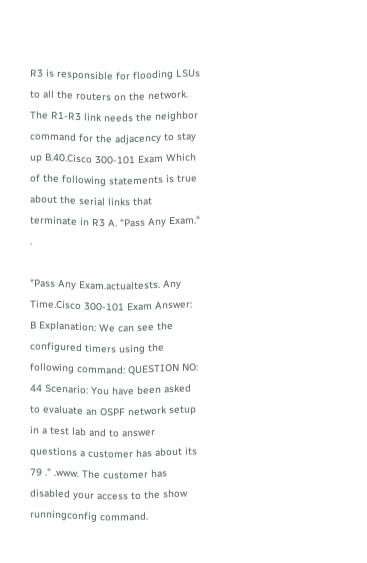R3 is responsible for flooding LSUs to all the routers on the network. The R1-R3 link needs the neighbor command for the adjacency to stay up B.40.Cisco 300-101 Exam Which of the following statements is true about the serial links that terminate in R3 A. "Pass Any Exam." .

"Pass Any Exam.actualtests. Any Time.Cisco 300-101 Exam Answer: B Explanation: We can see the configured timers using the following command: QUESTION NO: 44 Scenario: You have been asked to evaluate an OSPF network setup in a test lab and to answer questions a customer has about its 79 ." .www. The customer has disabled your access to the show runningconfig command.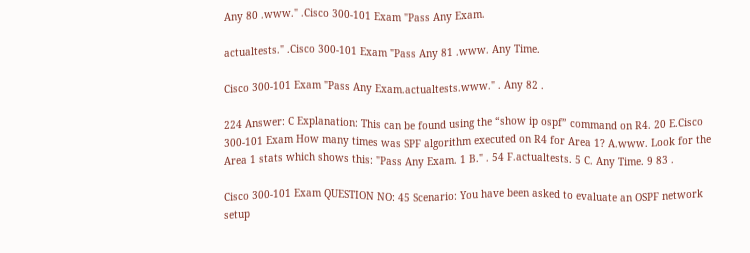Any 80 .www." .Cisco 300-101 Exam "Pass Any Exam.

actualtests." .Cisco 300-101 Exam "Pass Any 81 .www. Any Time.

Cisco 300-101 Exam "Pass Any Exam.actualtests.www." . Any 82 .

224 Answer: C Explanation: This can be found using the “show ip ospf” command on R4. 20 E.Cisco 300-101 Exam How many times was SPF algorithm executed on R4 for Area 1? A.www. Look for the Area 1 stats which shows this: "Pass Any Exam. 1 B." . 54 F.actualtests. 5 C. Any Time. 9 83 .

Cisco 300-101 Exam QUESTION NO: 45 Scenario: You have been asked to evaluate an OSPF network setup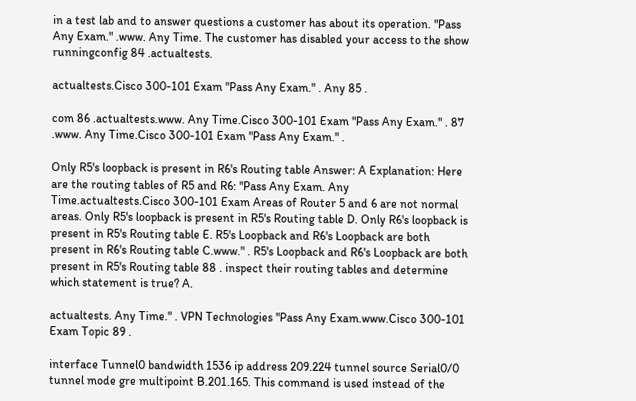in a test lab and to answer questions a customer has about its operation. "Pass Any Exam." .www. Any Time. The customer has disabled your access to the show runningconfig 84 .actualtests.

actualtests.Cisco 300-101 Exam "Pass Any Exam." . Any 85 .

com 86 .actualtests.www. Any Time.Cisco 300-101 Exam "Pass Any Exam." . 87 .www. Any Time.Cisco 300-101 Exam "Pass Any Exam." .

Only R5's loopback is present in R6's Routing table Answer: A Explanation: Here are the routing tables of R5 and R6: "Pass Any Exam. Any Time.actualtests.Cisco 300-101 Exam Areas of Router 5 and 6 are not normal areas. Only R5's loopback is present in R5's Routing table D. Only R6's loopback is present in R5's Routing table E. R5's Loopback and R6's Loopback are both present in R6's Routing table C.www." . R5's Loopback and R6's Loopback are both present in R5's Routing table 88 . inspect their routing tables and determine which statement is true? A.

actualtests. Any Time." . VPN Technologies "Pass Any Exam.www.Cisco 300-101 Exam Topic 89 .

interface Tunnel0 bandwidth 1536 ip address 209.224 tunnel source Serial0/0 tunnel mode gre multipoint B.201.165. This command is used instead of the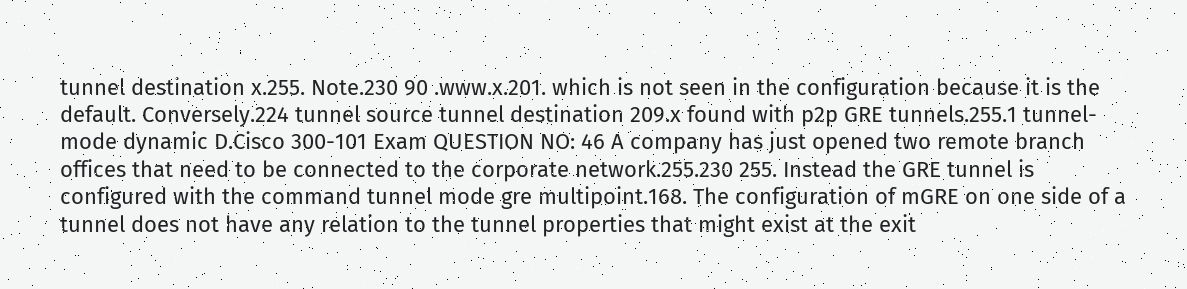tunnel destination x.255. Note.230 90 .www.x.201. which is not seen in the configuration because it is the default. Conversely.224 tunnel source tunnel destination 209.x found with p2p GRE tunnels.255.1 tunnel-mode dynamic D.Cisco 300-101 Exam QUESTION NO: 46 A company has just opened two remote branch offices that need to be connected to the corporate network.255.230 255. Instead the GRE tunnel is configured with the command tunnel mode gre multipoint.168. The configuration of mGRE on one side of a tunnel does not have any relation to the tunnel properties that might exist at the exit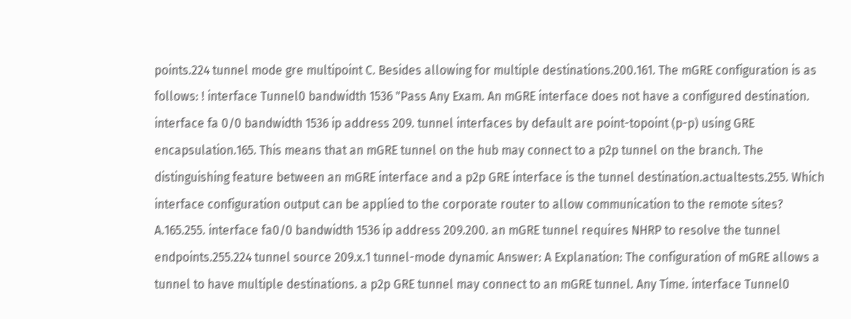points.224 tunnel mode gre multipoint C. Besides allowing for multiple destinations.200.161. The mGRE configuration is as follows: ! interface Tunnel0 bandwidth 1536 "Pass Any Exam. An mGRE interface does not have a configured destination. interface fa 0/0 bandwidth 1536 ip address 209. tunnel interfaces by default are point-topoint (p-p) using GRE encapsulation.165. This means that an mGRE tunnel on the hub may connect to a p2p tunnel on the branch. The distinguishing feature between an mGRE interface and a p2p GRE interface is the tunnel destination.actualtests.255. Which interface configuration output can be applied to the corporate router to allow communication to the remote sites? A.165.255. interface fa0/0 bandwidth 1536 ip address 209.200. an mGRE tunnel requires NHRP to resolve the tunnel endpoints.255.224 tunnel source 209.x.1 tunnel-mode dynamic Answer: A Explanation: The configuration of mGRE allows a tunnel to have multiple destinations. a p2p GRE tunnel may connect to an mGRE tunnel. Any Time. interface Tunnel0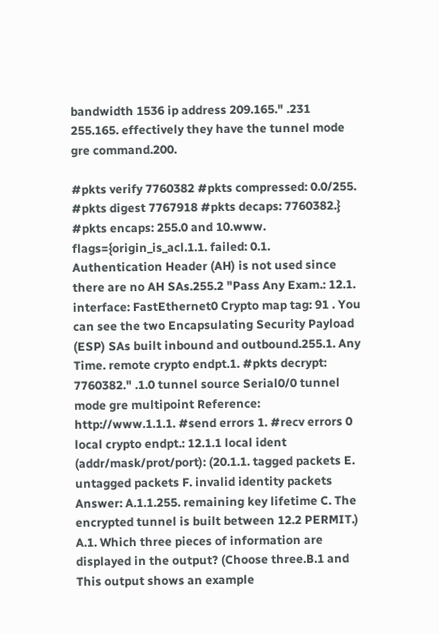bandwidth 1536 ip address 209.165." .231 255.165. effectively they have the tunnel mode gre command.200.

#pkts verify 7760382 #pkts compressed: 0.0/255. #pkts digest 7767918 #pkts decaps: 7760382.} #pkts encaps: 255.0 and 10.www. flags={origin_is_acl.1.1. failed: 0.1. Authentication Header (AH) is not used since there are no AH SAs.255.2 "Pass Any Exam.: 12.1. interface: FastEthernet0 Crypto map tag: 91 . You can see the two Encapsulating Security Payload (ESP) SAs built inbound and outbound.255.1. Any Time. remote crypto endpt.1. #pkts decrypt: 7760382." .1.0 tunnel source Serial0/0 tunnel mode gre multipoint Reference: http://www.1.1.1. #send errors 1. #recv errors 0 local crypto endpt.: 12.1.1 local ident (addr/mask/prot/port): (20.1.1. tagged packets E. untagged packets F. invalid identity packets Answer: A.1.1.255. remaining key lifetime C. The encrypted tunnel is built between 12.2 PERMIT.) A.1. Which three pieces of information are displayed in the output? (Choose three.B.1 and This output shows an example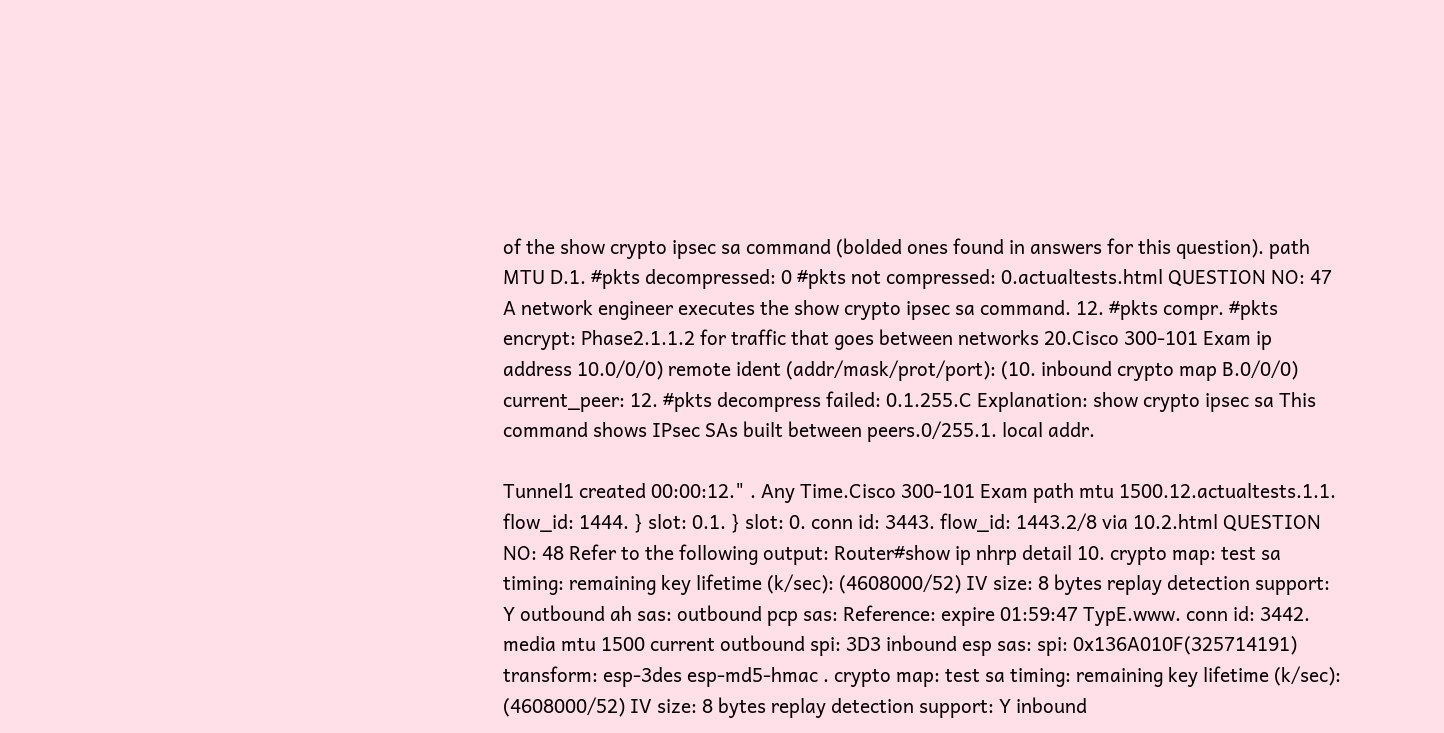of the show crypto ipsec sa command (bolded ones found in answers for this question). path MTU D.1. #pkts decompressed: 0 #pkts not compressed: 0.actualtests.html QUESTION NO: 47 A network engineer executes the show crypto ipsec sa command. 12. #pkts compr. #pkts encrypt: Phase2.1.1.2 for traffic that goes between networks 20.Cisco 300-101 Exam ip address 10.0/0/0) remote ident (addr/mask/prot/port): (10. inbound crypto map B.0/0/0) current_peer: 12. #pkts decompress failed: 0.1.255.C Explanation: show crypto ipsec sa This command shows IPsec SAs built between peers.0/255.1. local addr.

Tunnel1 created 00:00:12." . Any Time.Cisco 300-101 Exam path mtu 1500.12.actualtests.1.1. flow_id: 1444. } slot: 0.1. } slot: 0. conn id: 3443. flow_id: 1443.2/8 via 10.2.html QUESTION NO: 48 Refer to the following output: Router#show ip nhrp detail 10. crypto map: test sa timing: remaining key lifetime (k/sec): (4608000/52) IV size: 8 bytes replay detection support: Y outbound ah sas: outbound pcp sas: Reference: expire 01:59:47 TypE.www. conn id: 3442. media mtu 1500 current outbound spi: 3D3 inbound esp sas: spi: 0x136A010F(325714191) transform: esp-3des esp-md5-hmac . crypto map: test sa timing: remaining key lifetime (k/sec): (4608000/52) IV size: 8 bytes replay detection support: Y inbound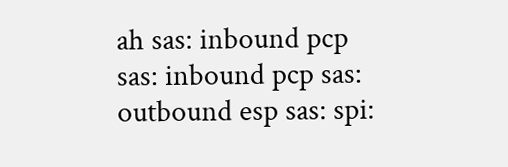ah sas: inbound pcp sas: inbound pcp sas: outbound esp sas: spi: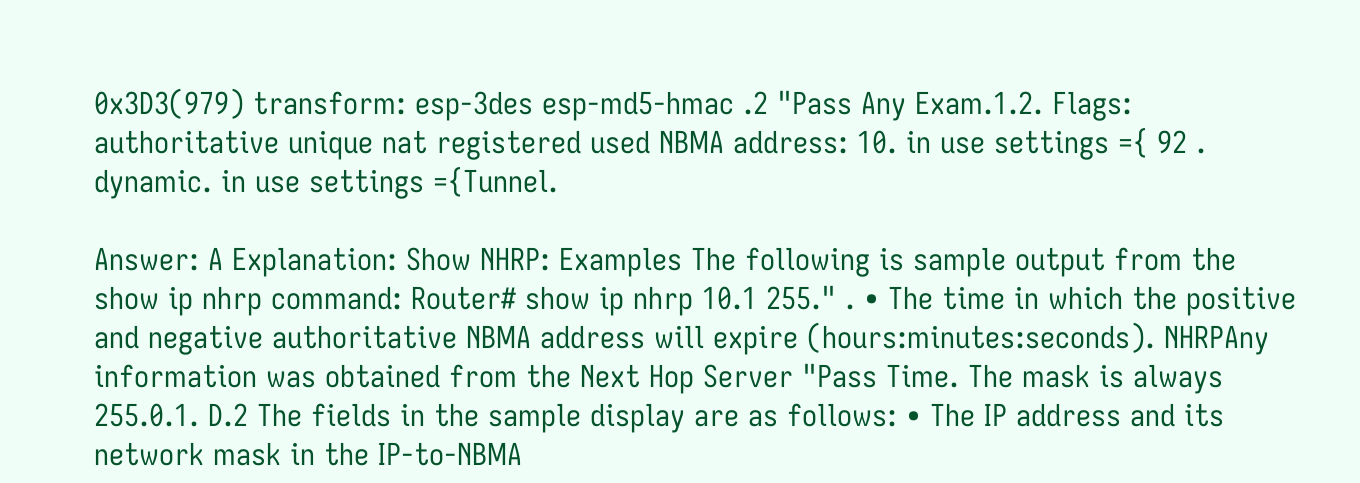0x3D3(979) transform: esp-3des esp-md5-hmac .2 "Pass Any Exam.1.2. Flags: authoritative unique nat registered used NBMA address: 10. in use settings ={ 92 . dynamic. in use settings ={Tunnel.

Answer: A Explanation: Show NHRP: Examples The following is sample output from the show ip nhrp command: Router# show ip nhrp 10.1 255." . • The time in which the positive and negative authoritative NBMA address will expire (hours:minutes:seconds). NHRPAny information was obtained from the Next Hop Server "Pass Time. The mask is always 255.0.1. D.2 The fields in the sample display are as follows: • The IP address and its network mask in the IP-to-NBMA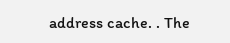address cache. . The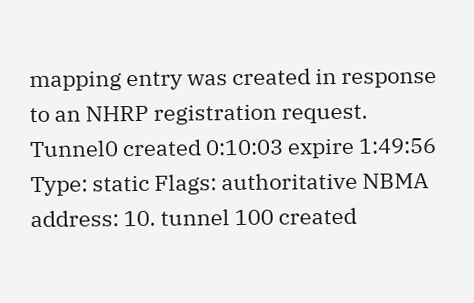mapping entry was created in response to an NHRP registration request. Tunnel0 created 0:10:03 expire 1:49:56 Type: static Flags: authoritative NBMA address: 10. tunnel 100 created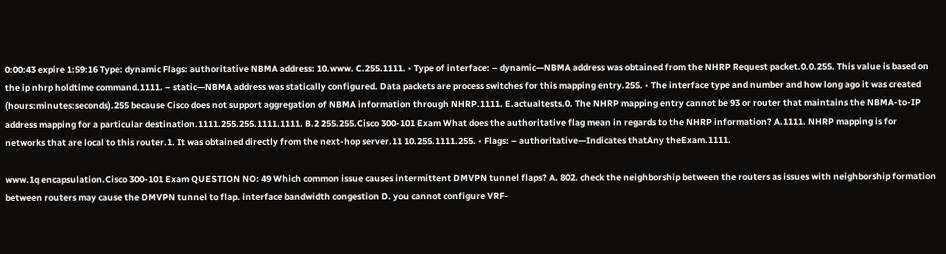0:00:43 expire 1:59:16 Type: dynamic Flags: authoritative NBMA address: 10.www. C.255.1111. • Type of interface: – dynamic—NBMA address was obtained from the NHRP Request packet.0.0.255. This value is based on the ip nhrp holdtime command.1111. – static—NBMA address was statically configured. Data packets are process switches for this mapping entry.255. • The interface type and number and how long ago it was created (hours:minutes:seconds).255 because Cisco does not support aggregation of NBMA information through NHRP.1111. E.actualtests.0. The NHRP mapping entry cannot be 93 or router that maintains the NBMA-to-IP address mapping for a particular destination.1111.255.255.1111.1111. B.2 255.255.Cisco 300-101 Exam What does the authoritative flag mean in regards to the NHRP information? A.1111. NHRP mapping is for networks that are local to this router.1. It was obtained directly from the next-hop server.11 10.255.1111.255. • Flags: – authoritative—Indicates thatAny theExam.1111.

www.1q encapsulation.Cisco 300-101 Exam QUESTION NO: 49 Which common issue causes intermittent DMVPN tunnel flaps? A. 802. check the neighborship between the routers as issues with neighborship formation between routers may cause the DMVPN tunnel to flap. interface bandwidth congestion D. you cannot configure VRF-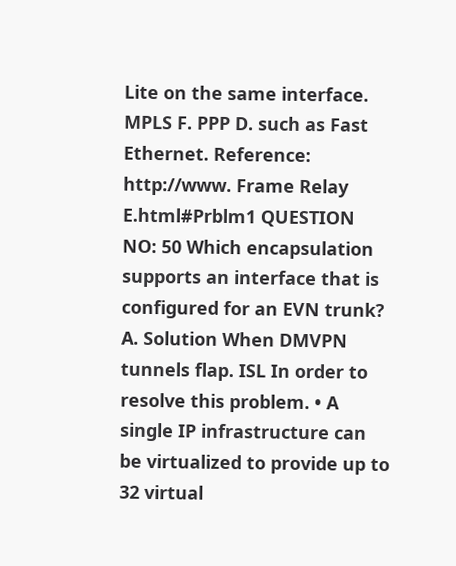Lite on the same interface. MPLS F. PPP D. such as Fast Ethernet. Reference: http://www. Frame Relay E.html#Prblm1 QUESTION NO: 50 Which encapsulation supports an interface that is configured for an EVN trunk? A. Solution When DMVPN tunnels flap. ISL In order to resolve this problem. • A single IP infrastructure can be virtualized to provide up to 32 virtual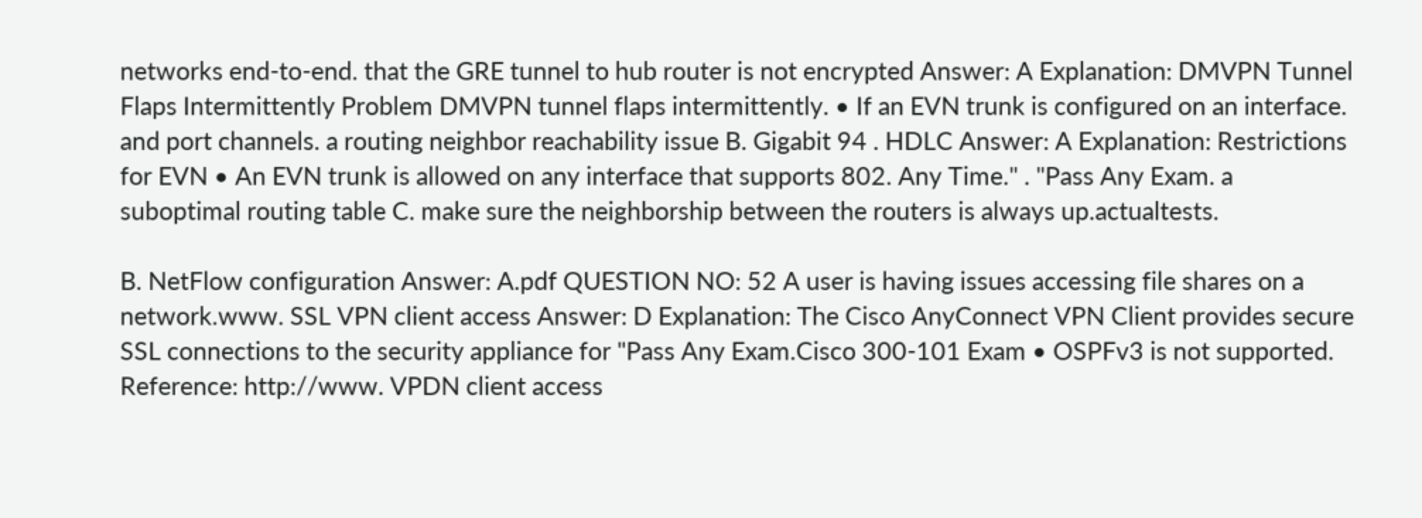networks end-to-end. that the GRE tunnel to hub router is not encrypted Answer: A Explanation: DMVPN Tunnel Flaps Intermittently Problem DMVPN tunnel flaps intermittently. • If an EVN trunk is configured on an interface. and port channels. a routing neighbor reachability issue B. Gigabit 94 . HDLC Answer: A Explanation: Restrictions for EVN • An EVN trunk is allowed on any interface that supports 802. Any Time." . "Pass Any Exam. a suboptimal routing table C. make sure the neighborship between the routers is always up.actualtests.

B. NetFlow configuration Answer: A.pdf QUESTION NO: 52 A user is having issues accessing file shares on a network.www. SSL VPN client access Answer: D Explanation: The Cisco AnyConnect VPN Client provides secure SSL connections to the security appliance for "Pass Any Exam.Cisco 300-101 Exam • OSPFv3 is not supported. Reference: http://www. VPDN client access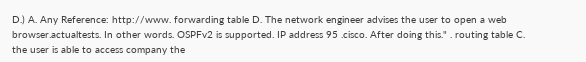D.) A. Any Reference: http://www. forwarding table D. The network engineer advises the user to open a web browser.actualtests. In other words. OSPFv2 is supported. IP address 95 .cisco. After doing this." . routing table C. the user is able to access company the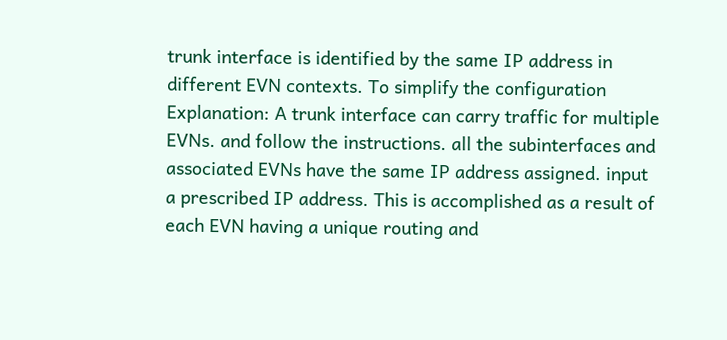trunk interface is identified by the same IP address in different EVN contexts. To simplify the configuration Explanation: A trunk interface can carry traffic for multiple EVNs. and follow the instructions. all the subinterfaces and associated EVNs have the same IP address assigned. input a prescribed IP address. This is accomplished as a result of each EVN having a unique routing and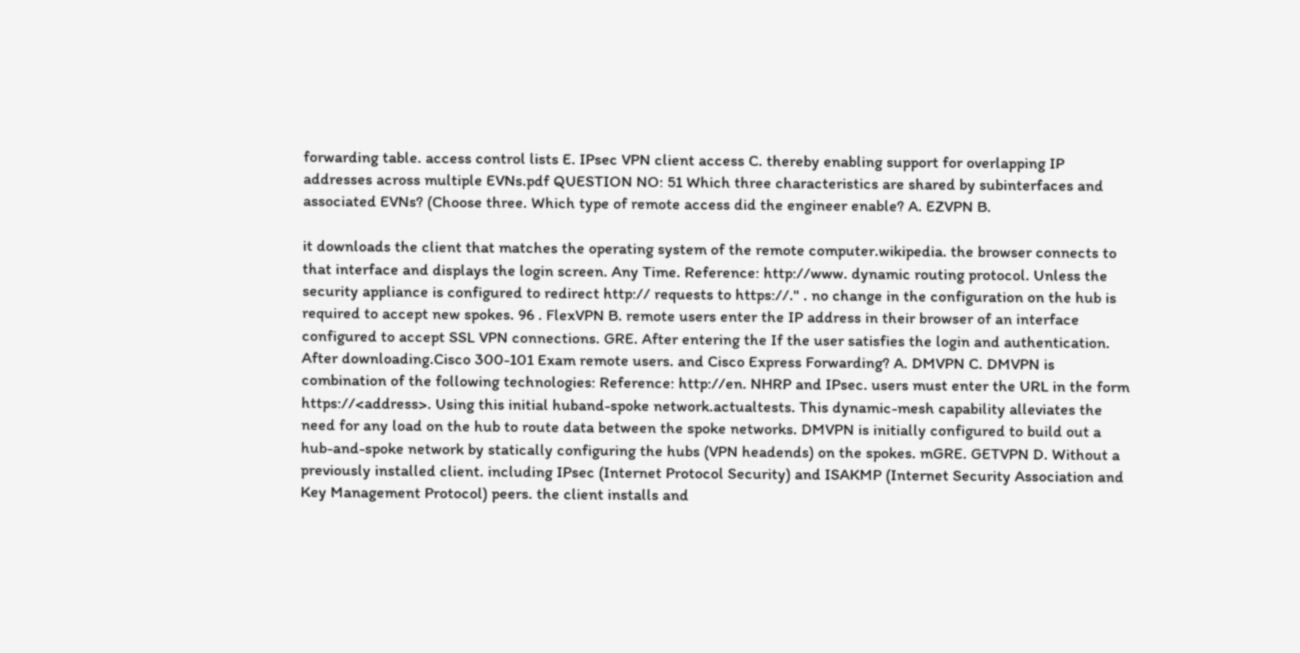forwarding table. access control lists E. IPsec VPN client access C. thereby enabling support for overlapping IP addresses across multiple EVNs.pdf QUESTION NO: 51 Which three characteristics are shared by subinterfaces and associated EVNs? (Choose three. Which type of remote access did the engineer enable? A. EZVPN B.

it downloads the client that matches the operating system of the remote computer.wikipedia. the browser connects to that interface and displays the login screen. Any Time. Reference: http://www. dynamic routing protocol. Unless the security appliance is configured to redirect http:// requests to https://." . no change in the configuration on the hub is required to accept new spokes. 96 . FlexVPN B. remote users enter the IP address in their browser of an interface configured to accept SSL VPN connections. GRE. After entering the If the user satisfies the login and authentication. After downloading.Cisco 300-101 Exam remote users. and Cisco Express Forwarding? A. DMVPN C. DMVPN is combination of the following technologies: Reference: http://en. NHRP and IPsec. users must enter the URL in the form https://<address>. Using this initial huband-spoke network.actualtests. This dynamic-mesh capability alleviates the need for any load on the hub to route data between the spoke networks. DMVPN is initially configured to build out a hub-and-spoke network by statically configuring the hubs (VPN headends) on the spokes. mGRE. GETVPN D. Without a previously installed client. including IPsec (Internet Protocol Security) and ISAKMP (Internet Security Association and Key Management Protocol) peers. the client installs and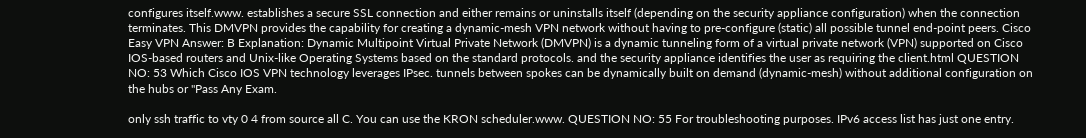configures itself.www. establishes a secure SSL connection and either remains or uninstalls itself (depending on the security appliance configuration) when the connection terminates. This DMVPN provides the capability for creating a dynamic-mesh VPN network without having to pre-configure (static) all possible tunnel end-point peers. Cisco Easy VPN Answer: B Explanation: Dynamic Multipoint Virtual Private Network (DMVPN) is a dynamic tunneling form of a virtual private network (VPN) supported on Cisco IOS-based routers and Unix-like Operating Systems based on the standard protocols. and the security appliance identifies the user as requiring the client.html QUESTION NO: 53 Which Cisco IOS VPN technology leverages IPsec. tunnels between spokes can be dynamically built on demand (dynamic-mesh) without additional configuration on the hubs or "Pass Any Exam.

only ssh traffic to vty 0 4 from source all C. You can use the KRON scheduler.www. QUESTION NO: 55 For troubleshooting purposes. IPv6 access list has just one entry.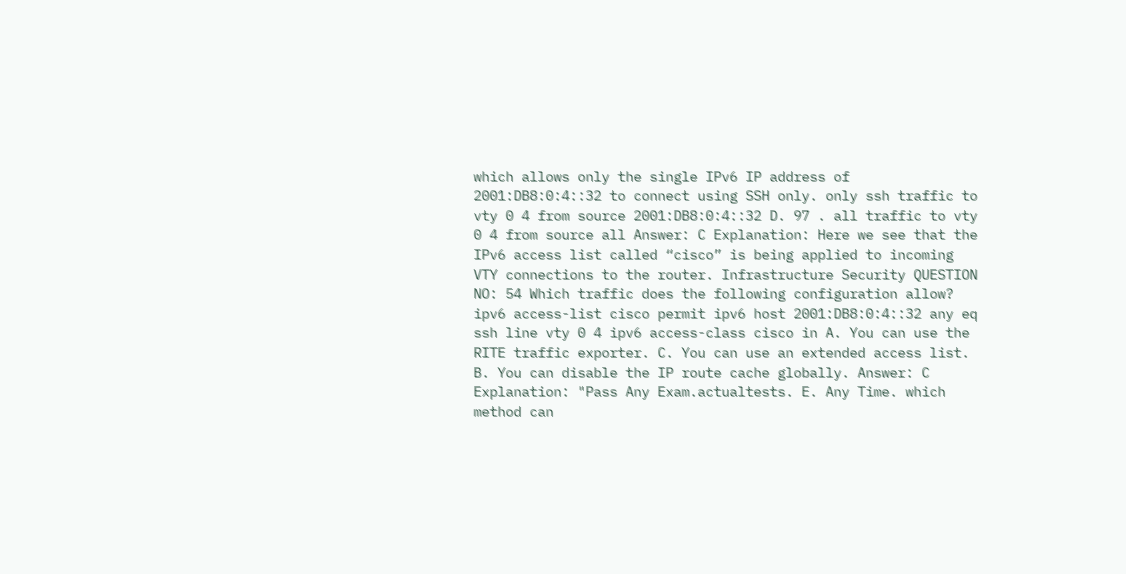which allows only the single IPv6 IP address of 2001:DB8:0:4::32 to connect using SSH only. only ssh traffic to vty 0 4 from source 2001:DB8:0:4::32 D. 97 . all traffic to vty 0 4 from source all Answer: C Explanation: Here we see that the IPv6 access list called “cisco” is being applied to incoming VTY connections to the router. Infrastructure Security QUESTION NO: 54 Which traffic does the following configuration allow? ipv6 access-list cisco permit ipv6 host 2001:DB8:0:4::32 any eq ssh line vty 0 4 ipv6 access-class cisco in A. You can use the RITE traffic exporter. C. You can use an extended access list. B. You can disable the IP route cache globally. Answer: C Explanation: "Pass Any Exam.actualtests. E. Any Time. which method can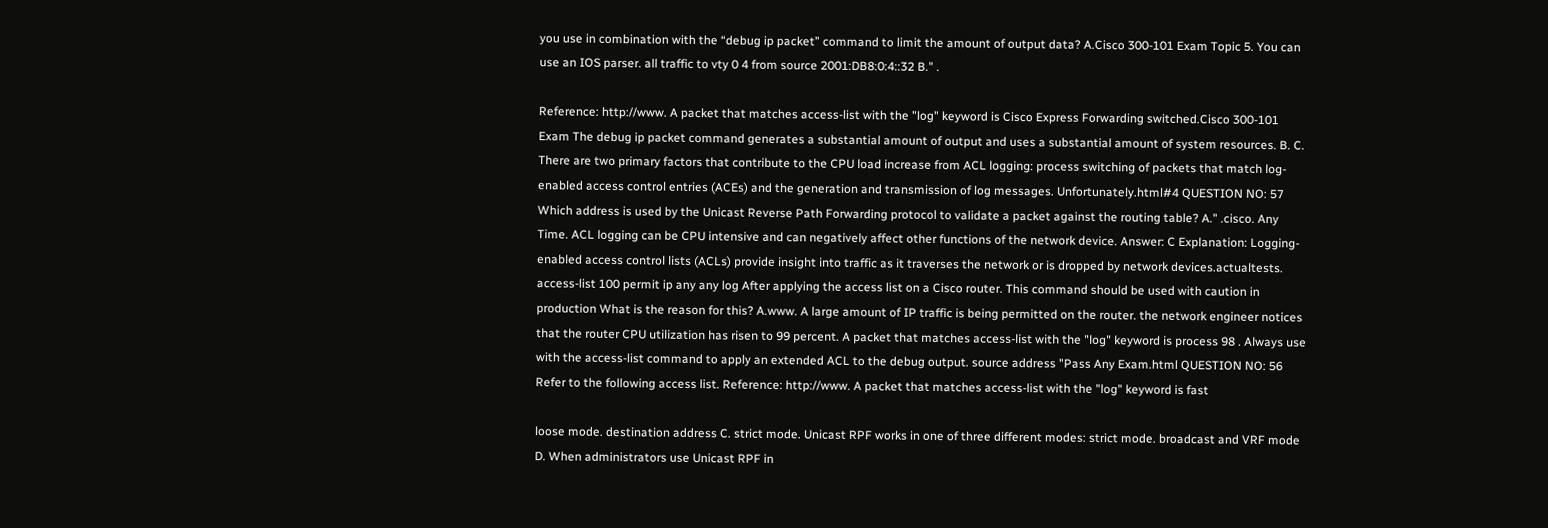you use in combination with the “debug ip packet” command to limit the amount of output data? A.Cisco 300-101 Exam Topic 5. You can use an IOS parser. all traffic to vty 0 4 from source 2001:DB8:0:4::32 B." .

Reference: http://www. A packet that matches access-list with the "log" keyword is Cisco Express Forwarding switched.Cisco 300-101 Exam The debug ip packet command generates a substantial amount of output and uses a substantial amount of system resources. B. C. There are two primary factors that contribute to the CPU load increase from ACL logging: process switching of packets that match log-enabled access control entries (ACEs) and the generation and transmission of log messages. Unfortunately.html#4 QUESTION NO: 57 Which address is used by the Unicast Reverse Path Forwarding protocol to validate a packet against the routing table? A." .cisco. Any Time. ACL logging can be CPU intensive and can negatively affect other functions of the network device. Answer: C Explanation: Logging-enabled access control lists (ACLs) provide insight into traffic as it traverses the network or is dropped by network devices.actualtests. access-list 100 permit ip any any log After applying the access list on a Cisco router. This command should be used with caution in production What is the reason for this? A.www. A large amount of IP traffic is being permitted on the router. the network engineer notices that the router CPU utilization has risen to 99 percent. A packet that matches access-list with the "log" keyword is process 98 . Always use with the access-list command to apply an extended ACL to the debug output. source address "Pass Any Exam.html QUESTION NO: 56 Refer to the following access list. Reference: http://www. A packet that matches access-list with the "log" keyword is fast

loose mode. destination address C. strict mode. Unicast RPF works in one of three different modes: strict mode. broadcast and VRF mode D. When administrators use Unicast RPF in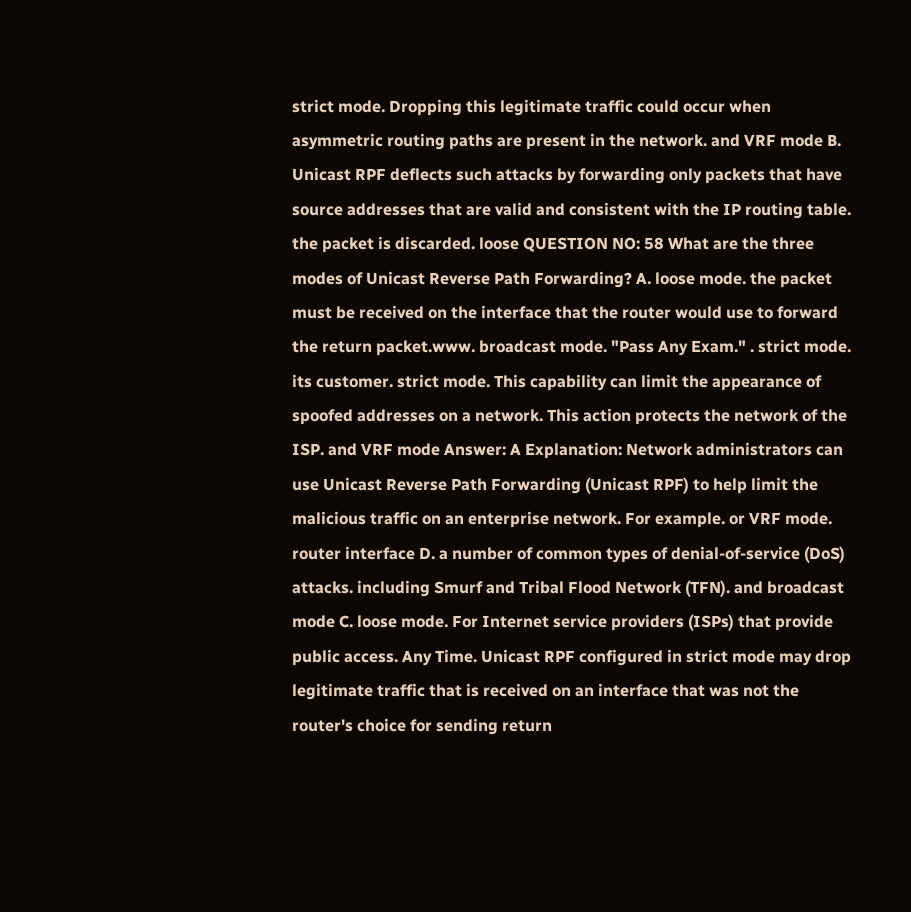strict mode. Dropping this legitimate traffic could occur when asymmetric routing paths are present in the network. and VRF mode B. Unicast RPF deflects such attacks by forwarding only packets that have source addresses that are valid and consistent with the IP routing table. the packet is discarded. loose QUESTION NO: 58 What are the three modes of Unicast Reverse Path Forwarding? A. loose mode. the packet must be received on the interface that the router would use to forward the return packet.www. broadcast mode. "Pass Any Exam." . strict mode. its customer. strict mode. This capability can limit the appearance of spoofed addresses on a network. This action protects the network of the ISP. and VRF mode Answer: A Explanation: Network administrators can use Unicast Reverse Path Forwarding (Unicast RPF) to help limit the malicious traffic on an enterprise network. For example. or VRF mode. router interface D. a number of common types of denial-of-service (DoS) attacks. including Smurf and Tribal Flood Network (TFN). and broadcast mode C. loose mode. For Internet service providers (ISPs) that provide public access. Any Time. Unicast RPF configured in strict mode may drop legitimate traffic that is received on an interface that was not the router's choice for sending return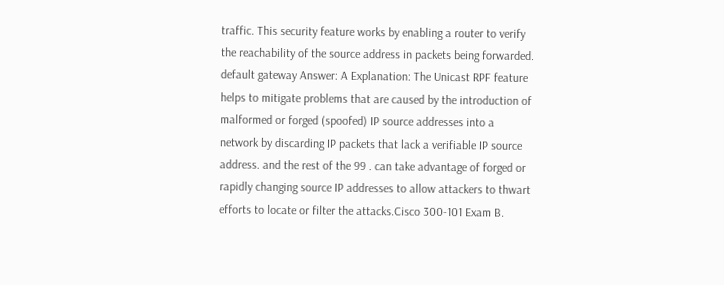traffic. This security feature works by enabling a router to verify the reachability of the source address in packets being forwarded. default gateway Answer: A Explanation: The Unicast RPF feature helps to mitigate problems that are caused by the introduction of malformed or forged (spoofed) IP source addresses into a network by discarding IP packets that lack a verifiable IP source address. and the rest of the 99 . can take advantage of forged or rapidly changing source IP addresses to allow attackers to thwart efforts to locate or filter the attacks.Cisco 300-101 Exam B.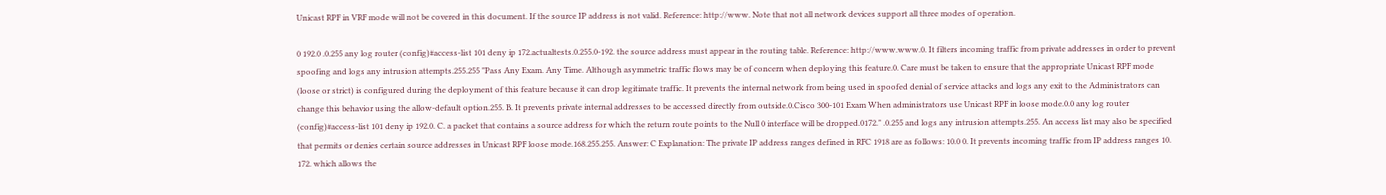Unicast RPF in VRF mode will not be covered in this document. If the source IP address is not valid. Reference: http://www. Note that not all network devices support all three modes of operation.

0 192.0 .0.255 any log router (config)#access-list 101 deny ip 172.actualtests.0.255.0-192. the source address must appear in the routing table. Reference: http://www.www.0. It filters incoming traffic from private addresses in order to prevent spoofing and logs any intrusion attempts.255.255 "Pass Any Exam. Any Time. Although asymmetric traffic flows may be of concern when deploying this feature.0. Care must be taken to ensure that the appropriate Unicast RPF mode (loose or strict) is configured during the deployment of this feature because it can drop legitimate traffic. It prevents the internal network from being used in spoofed denial of service attacks and logs any exit to the Administrators can change this behavior using the allow-default option.255. B. It prevents private internal addresses to be accessed directly from outside.0.Cisco 300-101 Exam When administrators use Unicast RPF in loose mode.0.0 any log router (config)#access-list 101 deny ip 192.0. C. a packet that contains a source address for which the return route points to the Null 0 interface will be dropped.0172." .0.255 and logs any intrusion attempts.255. An access list may also be specified that permits or denies certain source addresses in Unicast RPF loose mode.168.255.255. Answer: C Explanation: The private IP address ranges defined in RFC 1918 are as follows: 10.0 0. It prevents incoming traffic from IP address ranges 10. 172. which allows the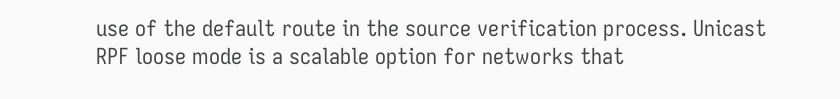use of the default route in the source verification process. Unicast RPF loose mode is a scalable option for networks that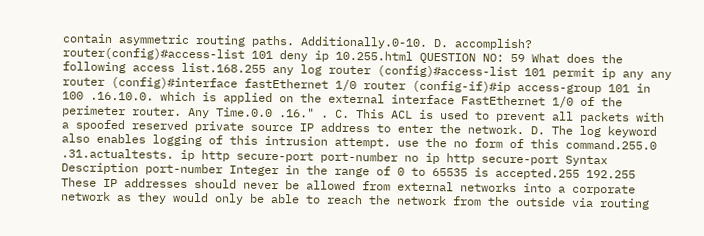contain asymmetric routing paths. Additionally.0-10. D. accomplish? router(config)#access-list 101 deny ip 10.255.html QUESTION NO: 59 What does the following access list.168.255 any log router (config)#access-list 101 permit ip any any router (config)#interface fastEthernet 1/0 router (config-if)#ip access-group 101 in 100 .16.10.0. which is applied on the external interface FastEthernet 1/0 of the perimeter router. Any Time.0.0 .16." . C. This ACL is used to prevent all packets with a spoofed reserved private source IP address to enter the network. D. The log keyword also enables logging of this intrusion attempt. use the no form of this command.255.0 .31.actualtests. ip http secure-port port-number no ip http secure-port Syntax Description port-number Integer in the range of 0 to 65535 is accepted.255 192.255 These IP addresses should never be allowed from external networks into a corporate network as they would only be able to reach the network from the outside via routing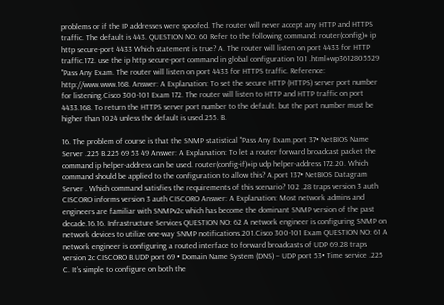problems or if the IP addresses were spoofed. The router will never accept any HTTP and HTTPS traffic. The default is 443. QUESTION NO: 60 Refer to the following command: router(config)# ip http secure-port 4433 Which statement is true? A. The router will listen on port 4433 for HTTP traffic.172. use the ip http secure-port command in global configuration 101 .html#wp3612805529 "Pass Any Exam. The router will listen on port 4433 for HTTPS traffic. Reference: http://www.www.168. Answer: A Explanation: To set the secure HTTP (HTTPS) server port number for listening.Cisco 300-101 Exam 172. The router will listen to HTTP and HTTP traffic on port 4433.168. To return the HTTPS server port number to the default. but the port number must be higher than 1024 unless the default is used.255. B.

16. The problem of course is that the SNMP statistical "Pass Any Exam.port 37• NetBIOS Name Server .225 B.225 69 53 49 Answer: A Explanation: To let a router forward broadcast packet the command ip helper-address can be used. router(config-if)#ip udp helper-address 172.20. Which command should be applied to the configuration to allow this? A.port 137• NetBIOS Datagram Server . Which command satisfies the requirements of this scenario? 102 .28 traps version 3 auth CISCORO informs version 3 auth CISCORO Answer: A Explanation: Most network admins and engineers are familiar with SNMPv2c which has become the dominant SNMP version of the past decade.16.16. Infrastructure Services QUESTION NO: 62 A network engineer is configuring SNMP on network devices to utilize one-way SNMP notifications.201.Cisco 300-101 Exam QUESTION NO: 61 A network engineer is configuring a routed interface to forward broadcasts of UDP 69.28 traps version 2c CISCORO B.UDP port 69 • Domain Name System (DNS) – UDP port 53• Time service .225 C. It’s simple to configure on both the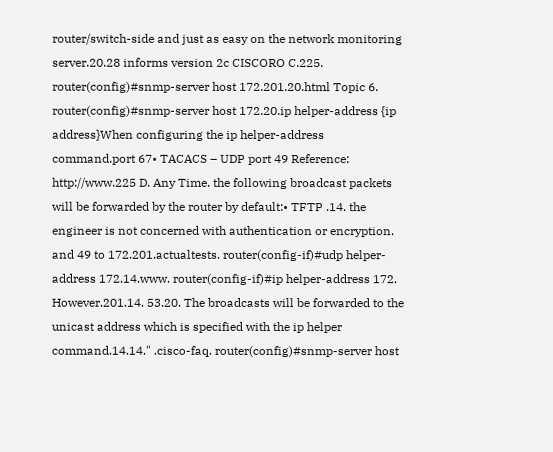router/switch-side and just as easy on the network monitoring server.20.28 informs version 2c CISCORO C.225. router(config)#snmp-server host 172.201.20.html Topic 6. router(config)#snmp-server host 172.20.ip helper-address {ip address}When configuring the ip helper-address command.port 67• TACACS – UDP port 49 Reference: http://www.225 D. Any Time. the following broadcast packets will be forwarded by the router by default:• TFTP .14. the engineer is not concerned with authentication or encryption. and 49 to 172.201.actualtests. router(config-if)#udp helper-address 172.14.www. router(config-if)#ip helper-address 172. However.201.14. 53.20. The broadcasts will be forwarded to the unicast address which is specified with the ip helper command.14.14." .cisco-faq. router(config)#snmp-server host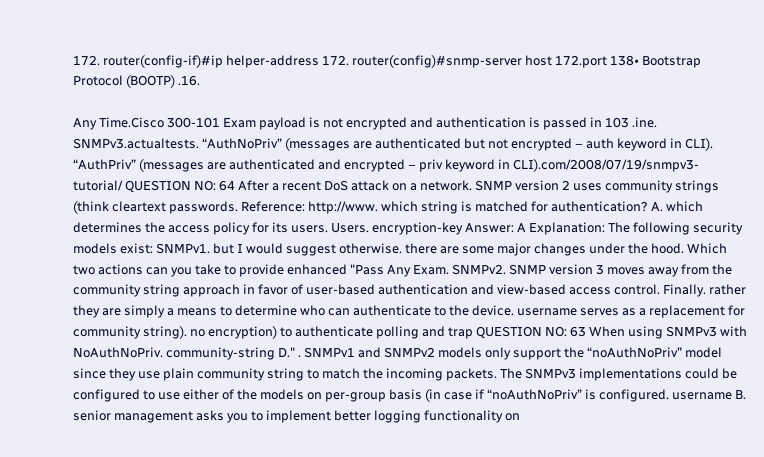172. router(config-if)#ip helper-address 172. router(config)#snmp-server host 172.port 138• Bootstrap Protocol (BOOTP) .16.

Any Time.Cisco 300-101 Exam payload is not encrypted and authentication is passed in 103 .ine. SNMPv3.actualtests. “AuthNoPriv” (messages are authenticated but not encrypted – auth keyword in CLI). “AuthPriv” (messages are authenticated and encrypted – priv keyword in CLI).com/2008/07/19/snmpv3-tutorial/ QUESTION NO: 64 After a recent DoS attack on a network. SNMP version 2 uses community strings (think cleartext passwords. Reference: http://www. which string is matched for authentication? A. which determines the access policy for its users. Users. encryption-key Answer: A Explanation: The following security models exist: SNMPv1. but I would suggest otherwise. there are some major changes under the hood. Which two actions can you take to provide enhanced "Pass Any Exam. SNMPv2. SNMP version 3 moves away from the community string approach in favor of user-based authentication and view-based access control. Finally. rather they are simply a means to determine who can authenticate to the device. username serves as a replacement for community string). no encryption) to authenticate polling and trap QUESTION NO: 63 When using SNMPv3 with NoAuthNoPriv. community-string D." . SNMPv1 and SNMPv2 models only support the “noAuthNoPriv” model since they use plain community string to match the incoming packets. The SNMPv3 implementations could be configured to use either of the models on per-group basis (in case if “noAuthNoPriv” is configured. username B. senior management asks you to implement better logging functionality on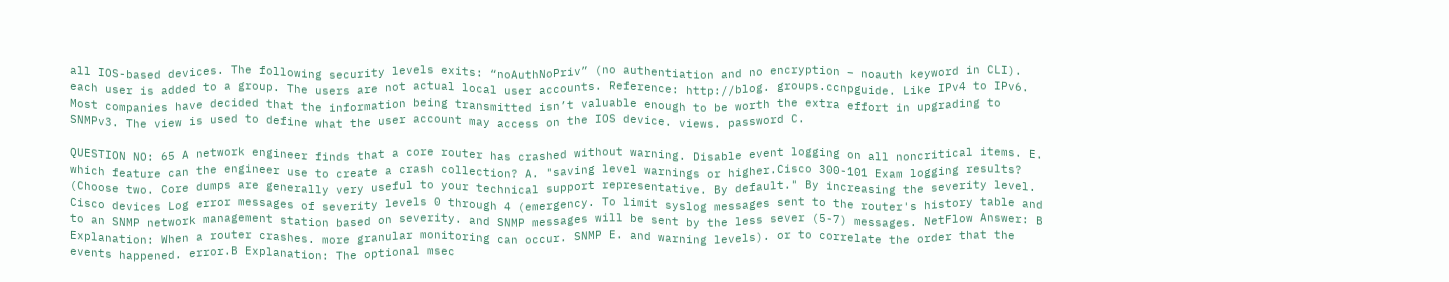all IOS-based devices. The following security levels exits: “noAuthNoPriv” (no authentiation and no encryption – noauth keyword in CLI). each user is added to a group. The users are not actual local user accounts. Reference: http://blog. groups.ccnpguide. Like IPv4 to IPv6. Most companies have decided that the information being transmitted isn’t valuable enough to be worth the extra effort in upgrading to SNMPv3. The view is used to define what the user account may access on the IOS device. views. password C.

QUESTION NO: 65 A network engineer finds that a core router has crashed without warning. Disable event logging on all noncritical items. E. which feature can the engineer use to create a crash collection? A. "saving level warnings or higher.Cisco 300-101 Exam logging results? (Choose two. Core dumps are generally very useful to your technical support representative. By default." By increasing the severity level. Cisco devices Log error messages of severity levels 0 through 4 (emergency. To limit syslog messages sent to the router's history table and to an SNMP network management station based on severity. and SNMP messages will be sent by the less sever (5-7) messages. NetFlow Answer: B Explanation: When a router crashes. more granular monitoring can occur. SNMP E. and warning levels). or to correlate the order that the events happened. error.B Explanation: The optional msec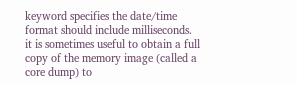keyword specifies the date/time format should include milliseconds. it is sometimes useful to obtain a full copy of the memory image (called a core dump) to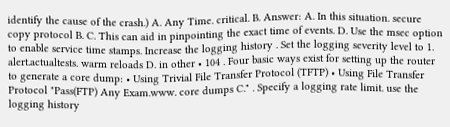identify the cause of the crash.) A. Any Time. critical. B. Answer: A. In this situation. secure copy protocol B. C. This can aid in pinpointing the exact time of events. D. Use the msec option to enable service time stamps. Increase the logging history . Set the logging severity level to 1. alert.actualtests. warm reloads D. in other • 104 . Four basic ways exist for setting up the router to generate a core dump: • Using Trivial File Transfer Protocol (TFTP) • Using File Transfer Protocol "Pass(FTP) Any Exam.www. core dumps C." . Specify a logging rate limit. use the logging history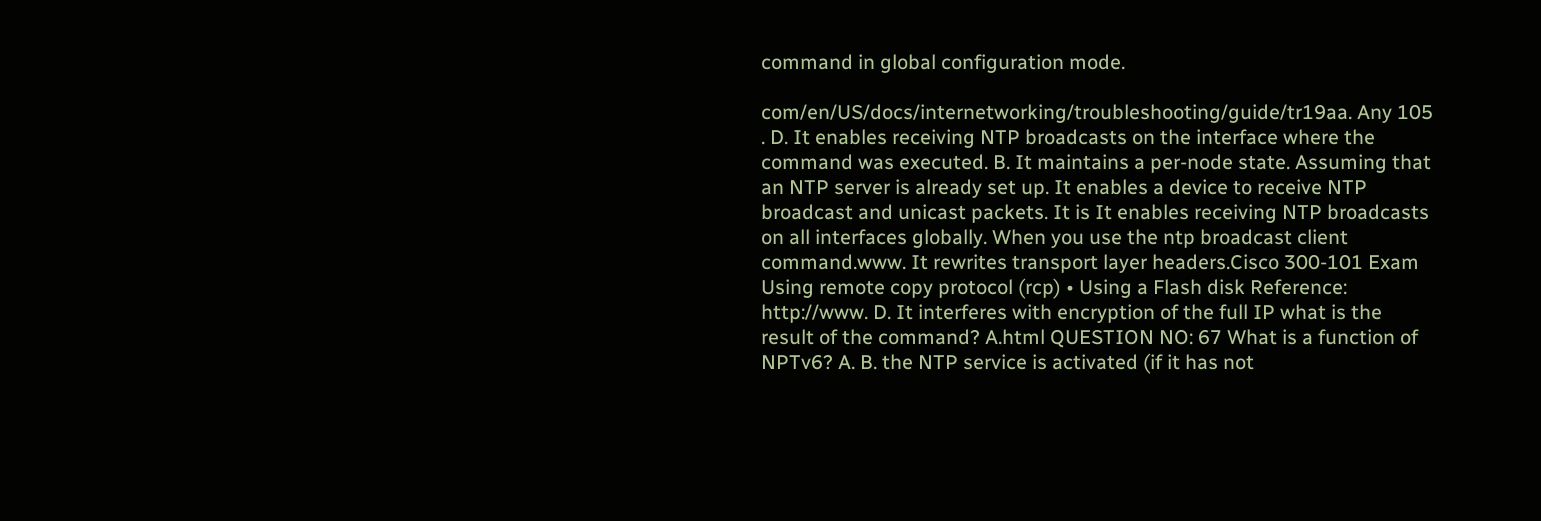command in global configuration mode.

com/en/US/docs/internetworking/troubleshooting/guide/tr19aa. Any 105 . D. It enables receiving NTP broadcasts on the interface where the command was executed. B. It maintains a per-node state. Assuming that an NTP server is already set up. It enables a device to receive NTP broadcast and unicast packets. It is It enables receiving NTP broadcasts on all interfaces globally. When you use the ntp broadcast client command.www. It rewrites transport layer headers.Cisco 300-101 Exam Using remote copy protocol (rcp) • Using a Flash disk Reference: http://www. D. It interferes with encryption of the full IP what is the result of the command? A.html QUESTION NO: 67 What is a function of NPTv6? A. B. the NTP service is activated (if it has not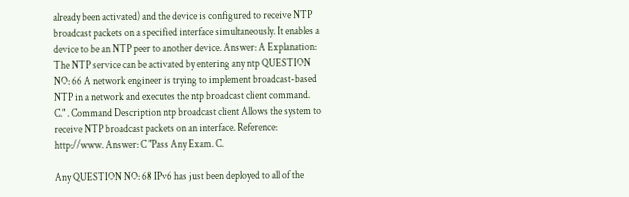already been activated) and the device is configured to receive NTP broadcast packets on a specified interface simultaneously. It enables a device to be an NTP peer to another device. Answer: A Explanation: The NTP service can be activated by entering any ntp QUESTION NO: 66 A network engineer is trying to implement broadcast-based NTP in a network and executes the ntp broadcast client command. C." . Command Description ntp broadcast client Allows the system to receive NTP broadcast packets on an interface. Reference: http://www. Answer: C "Pass Any Exam. C.

Any QUESTION NO: 68 IPv6 has just been deployed to all of the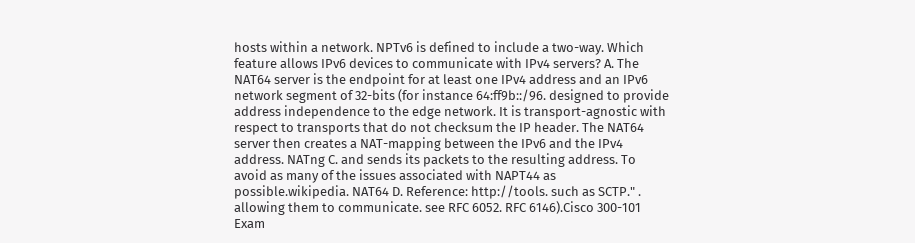hosts within a network. NPTv6 is defined to include a two-way. Which feature allows IPv6 devices to communicate with IPv4 servers? A. The NAT64 server is the endpoint for at least one IPv4 address and an IPv6 network segment of 32-bits (for instance 64:ff9b::/96. designed to provide address independence to the edge network. It is transport-agnostic with respect to transports that do not checksum the IP header. The NAT64 server then creates a NAT-mapping between the IPv6 and the IPv4 address. NATng C. and sends its packets to the resulting address. To avoid as many of the issues associated with NAPT44 as possible.wikipedia. NAT64 D. Reference: http://tools. such as SCTP." . allowing them to communicate. see RFC 6052. RFC 6146).Cisco 300-101 Exam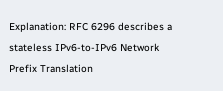Explanation: RFC 6296 describes a stateless IPv6-to-IPv6 Network Prefix Translation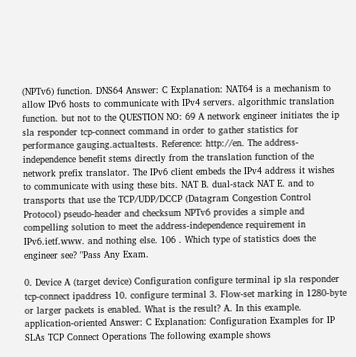(NPTv6) function. DNS64 Answer: C Explanation: NAT64 is a mechanism to allow IPv6 hosts to communicate with IPv4 servers. algorithmic translation function. but not to the QUESTION NO: 69 A network engineer initiates the ip sla responder tcp-connect command in order to gather statistics for performance gauging.actualtests. Reference: http://en. The address-independence benefit stems directly from the translation function of the network prefix translator. The IPv6 client embeds the IPv4 address it wishes to communicate with using these bits. NAT B. dual-stack NAT E. and to transports that use the TCP/UDP/DCCP (Datagram Congestion Control Protocol) pseudo-header and checksum NPTv6 provides a simple and compelling solution to meet the address-independence requirement in IPv6.ietf.www. and nothing else. 106 . Which type of statistics does the engineer see? "Pass Any Exam.

0. Device A (target device) Configuration configure terminal ip sla responder tcp-connect ipaddress 10. configure terminal 3. Flow-set marking in 1280-byte or larger packets is enabled. What is the result? A. In this example. application-oriented Answer: C Explanation: Configuration Examples for IP SLAs TCP Connect Operations The following example shows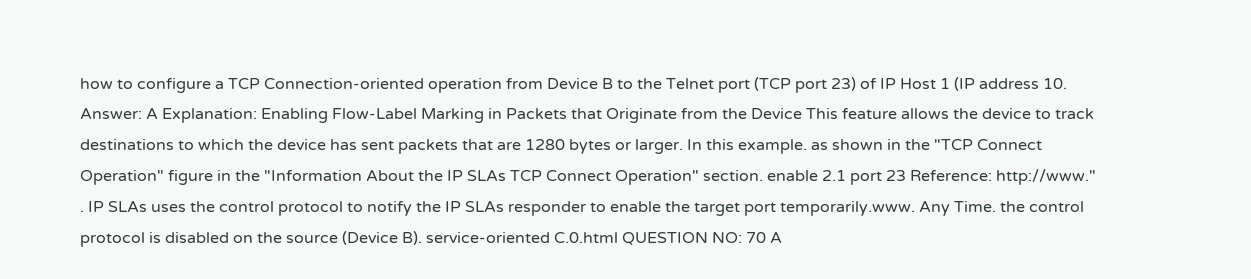how to configure a TCP Connection-oriented operation from Device B to the Telnet port (TCP port 23) of IP Host 1 (IP address 10. Answer: A Explanation: Enabling Flow-Label Marking in Packets that Originate from the Device This feature allows the device to track destinations to which the device has sent packets that are 1280 bytes or larger. In this example. as shown in the "TCP Connect Operation" figure in the "Information About the IP SLAs TCP Connect Operation" section. enable 2.1 port 23 Reference: http://www." . IP SLAs uses the control protocol to notify the IP SLAs responder to enable the target port temporarily.www. Any Time. the control protocol is disabled on the source (Device B). service-oriented C.0.html QUESTION NO: 70 A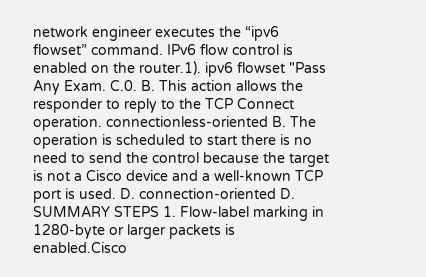network engineer executes the “ipv6 flowset” command. IPv6 flow control is enabled on the router.1). ipv6 flowset "Pass Any Exam. C.0. B. This action allows the responder to reply to the TCP Connect operation. connectionless-oriented B. The operation is scheduled to start there is no need to send the control because the target is not a Cisco device and a well-known TCP port is used. D. connection-oriented D. SUMMARY STEPS 1. Flow-label marking in 1280-byte or larger packets is enabled.Cisco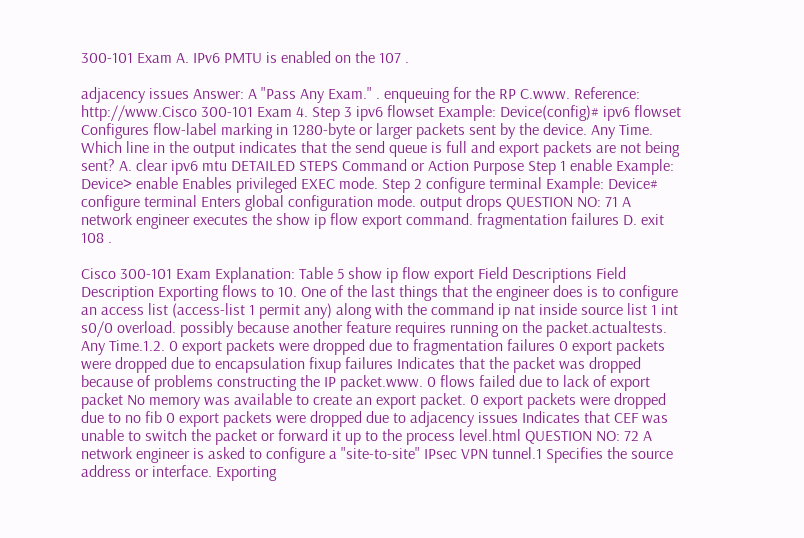300-101 Exam A. IPv6 PMTU is enabled on the 107 .

adjacency issues Answer: A "Pass Any Exam." . enqueuing for the RP C.www. Reference: http://www.Cisco 300-101 Exam 4. Step 3 ipv6 flowset Example: Device(config)# ipv6 flowset Configures flow-label marking in 1280-byte or larger packets sent by the device. Any Time. Which line in the output indicates that the send queue is full and export packets are not being sent? A. clear ipv6 mtu DETAILED STEPS Command or Action Purpose Step 1 enable Example: Device> enable Enables privileged EXEC mode. Step 2 configure terminal Example: Device# configure terminal Enters global configuration mode. output drops QUESTION NO: 71 A network engineer executes the show ip flow export command. fragmentation failures D. exit 108 .

Cisco 300-101 Exam Explanation: Table 5 show ip flow export Field Descriptions Field Description Exporting flows to 10. One of the last things that the engineer does is to configure an access list (access-list 1 permit any) along with the command ip nat inside source list 1 int s0/0 overload. possibly because another feature requires running on the packet.actualtests. Any Time.1.2. 0 export packets were dropped due to fragmentation failures 0 export packets were dropped due to encapsulation fixup failures Indicates that the packet was dropped because of problems constructing the IP packet.www. 0 flows failed due to lack of export packet No memory was available to create an export packet. 0 export packets were dropped due to no fib 0 export packets were dropped due to adjacency issues Indicates that CEF was unable to switch the packet or forward it up to the process level.html QUESTION NO: 72 A network engineer is asked to configure a "site-to-site" IPsec VPN tunnel.1 Specifies the source address or interface. Exporting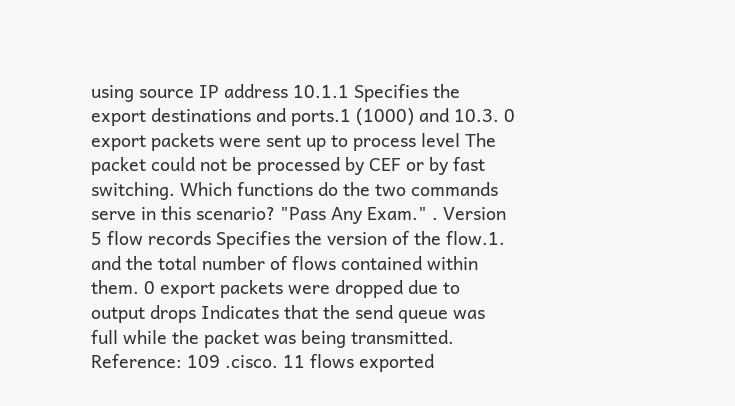using source IP address 10.1.1 Specifies the export destinations and ports.1 (1000) and 10.3. 0 export packets were sent up to process level The packet could not be processed by CEF or by fast switching. Which functions do the two commands serve in this scenario? "Pass Any Exam." . Version 5 flow records Specifies the version of the flow.1. and the total number of flows contained within them. 0 export packets were dropped due to output drops Indicates that the send queue was full while the packet was being transmitted. Reference: 109 .cisco. 11 flows exported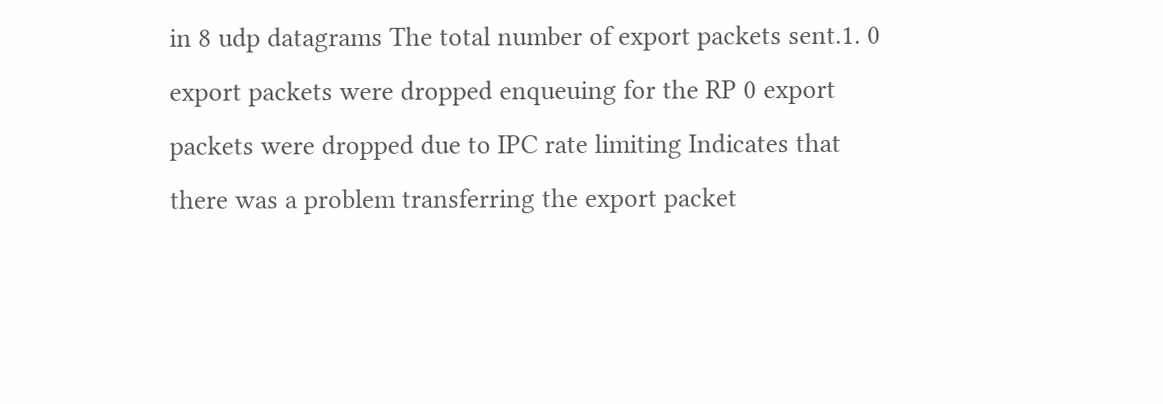in 8 udp datagrams The total number of export packets sent.1. 0 export packets were dropped enqueuing for the RP 0 export packets were dropped due to IPC rate limiting Indicates that there was a problem transferring the export packet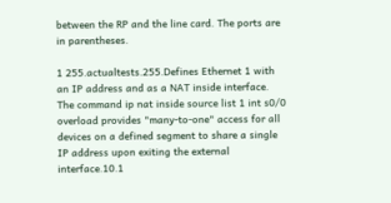between the RP and the line card. The ports are in parentheses.

1 255.actualtests.255.Defines Ethernet 1 with an IP address and as a NAT inside interface. The command ip nat inside source list 1 int s0/0 overload provides "many-to-one" access for all devices on a defined segment to share a single IP address upon exiting the external interface.10.1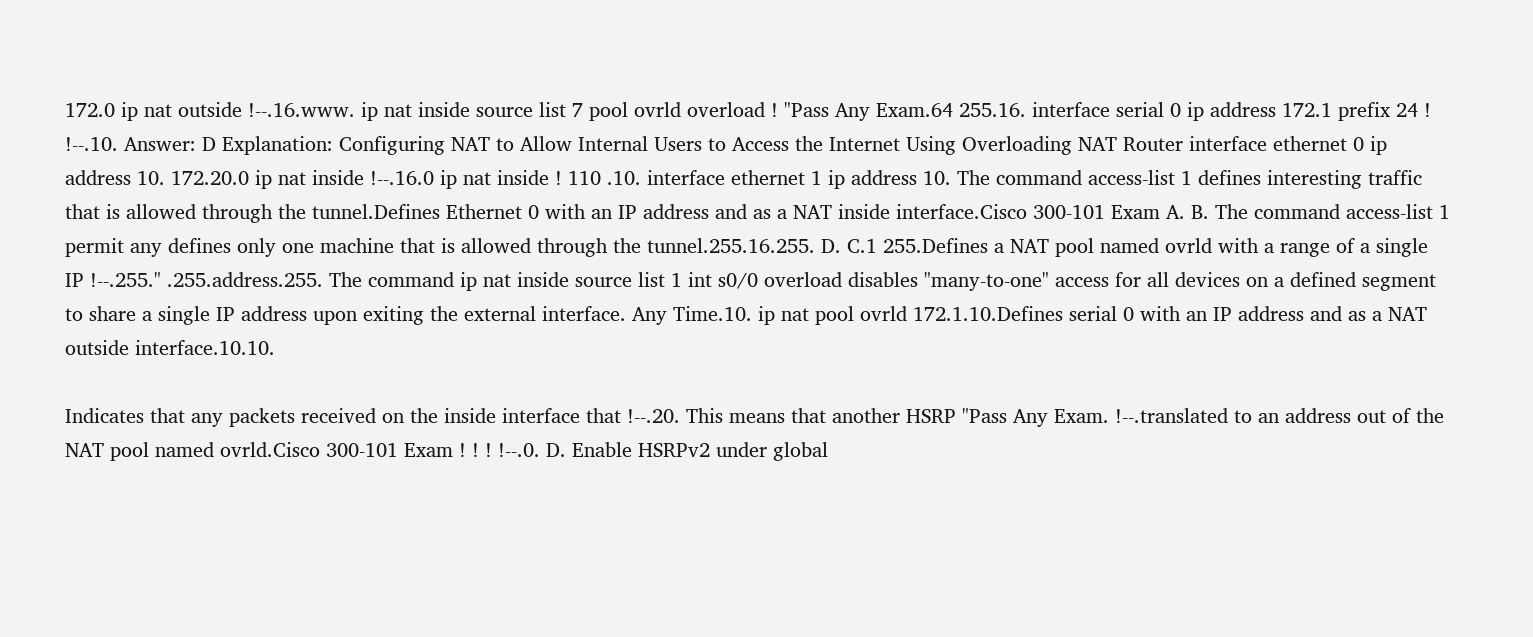172.0 ip nat outside !--.16.www. ip nat inside source list 7 pool ovrld overload ! "Pass Any Exam.64 255.16. interface serial 0 ip address 172.1 prefix 24 ! !--.10. Answer: D Explanation: Configuring NAT to Allow Internal Users to Access the Internet Using Overloading NAT Router interface ethernet 0 ip address 10. 172.20.0 ip nat inside !--.16.0 ip nat inside ! 110 .10. interface ethernet 1 ip address 10. The command access-list 1 defines interesting traffic that is allowed through the tunnel.Defines Ethernet 0 with an IP address and as a NAT inside interface.Cisco 300-101 Exam A. B. The command access-list 1 permit any defines only one machine that is allowed through the tunnel.255.16.255. D. C.1 255.Defines a NAT pool named ovrld with a range of a single IP !--.255." .255.address.255. The command ip nat inside source list 1 int s0/0 overload disables "many-to-one" access for all devices on a defined segment to share a single IP address upon exiting the external interface. Any Time.10. ip nat pool ovrld 172.1.10.Defines serial 0 with an IP address and as a NAT outside interface.10.10.

Indicates that any packets received on the inside interface that !--.20. This means that another HSRP "Pass Any Exam. !--.translated to an address out of the NAT pool named ovrld.Cisco 300-101 Exam ! ! ! !--.0. D. Enable HSRPv2 under global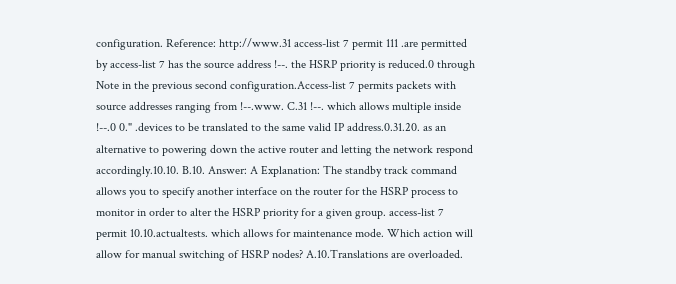configuration. Reference: http://www.31 access-list 7 permit 111 .are permitted by access-list 7 has the source address !--. the HSRP priority is reduced.0 through Note in the previous second configuration.Access-list 7 permits packets with source addresses ranging from !--.www. C.31 !--. which allows multiple inside !--.0 0." .devices to be translated to the same valid IP address.0.31.20. as an alternative to powering down the active router and letting the network respond accordingly.10.10. B.10. Answer: A Explanation: The standby track command allows you to specify another interface on the router for the HSRP process to monitor in order to alter the HSRP priority for a given group. access-list 7 permit 10.10.actualtests. which allows for maintenance mode. Which action will allow for manual switching of HSRP nodes? A.10.Translations are overloaded.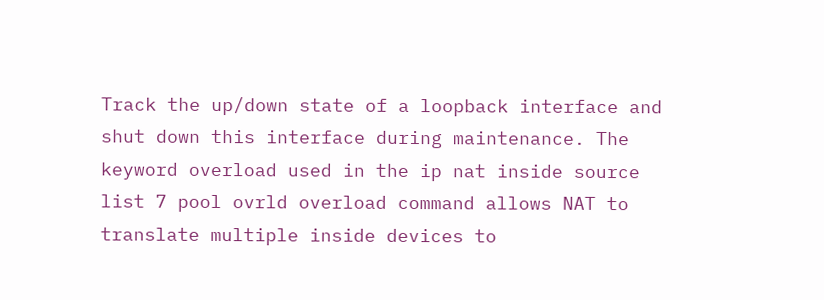Track the up/down state of a loopback interface and shut down this interface during maintenance. The keyword overload used in the ip nat inside source list 7 pool ovrld overload command allows NAT to translate multiple inside devices to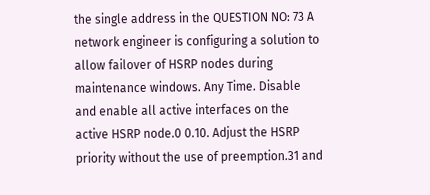the single address in the QUESTION NO: 73 A network engineer is configuring a solution to allow failover of HSRP nodes during maintenance windows. Any Time. Disable and enable all active interfaces on the active HSRP node.0 0.10. Adjust the HSRP priority without the use of preemption.31 and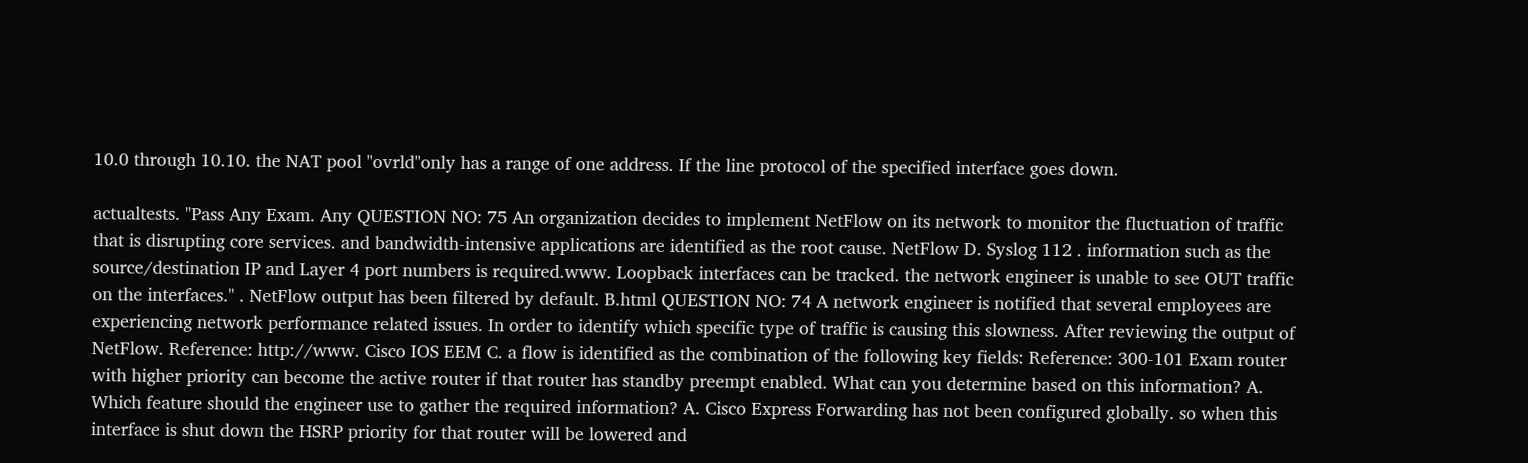10.0 through 10.10. the NAT pool "ovrld"only has a range of one address. If the line protocol of the specified interface goes down.

actualtests. "Pass Any Exam. Any QUESTION NO: 75 An organization decides to implement NetFlow on its network to monitor the fluctuation of traffic that is disrupting core services. and bandwidth-intensive applications are identified as the root cause. NetFlow D. Syslog 112 . information such as the source/destination IP and Layer 4 port numbers is required.www. Loopback interfaces can be tracked. the network engineer is unable to see OUT traffic on the interfaces." . NetFlow output has been filtered by default. B.html QUESTION NO: 74 A network engineer is notified that several employees are experiencing network performance related issues. In order to identify which specific type of traffic is causing this slowness. After reviewing the output of NetFlow. Reference: http://www. Cisco IOS EEM C. a flow is identified as the combination of the following key fields: Reference: 300-101 Exam router with higher priority can become the active router if that router has standby preempt enabled. What can you determine based on this information? A. Which feature should the engineer use to gather the required information? A. Cisco Express Forwarding has not been configured globally. so when this interface is shut down the HSRP priority for that router will be lowered and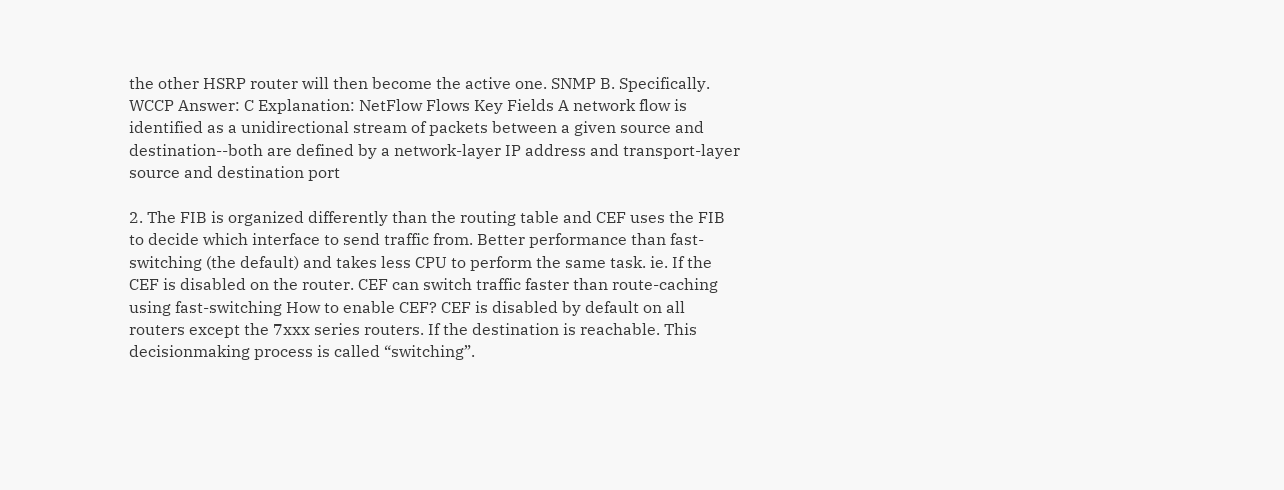the other HSRP router will then become the active one. SNMP B. Specifically. WCCP Answer: C Explanation: NetFlow Flows Key Fields A network flow is identified as a unidirectional stream of packets between a given source and destination--both are defined by a network-layer IP address and transport-layer source and destination port

2. The FIB is organized differently than the routing table and CEF uses the FIB to decide which interface to send traffic from. Better performance than fast-switching (the default) and takes less CPU to perform the same task. ie. If the CEF is disabled on the router. CEF can switch traffic faster than route-caching using fast-switching How to enable CEF? CEF is disabled by default on all routers except the 7xxx series routers. If the destination is reachable. This decisionmaking process is called “switching”.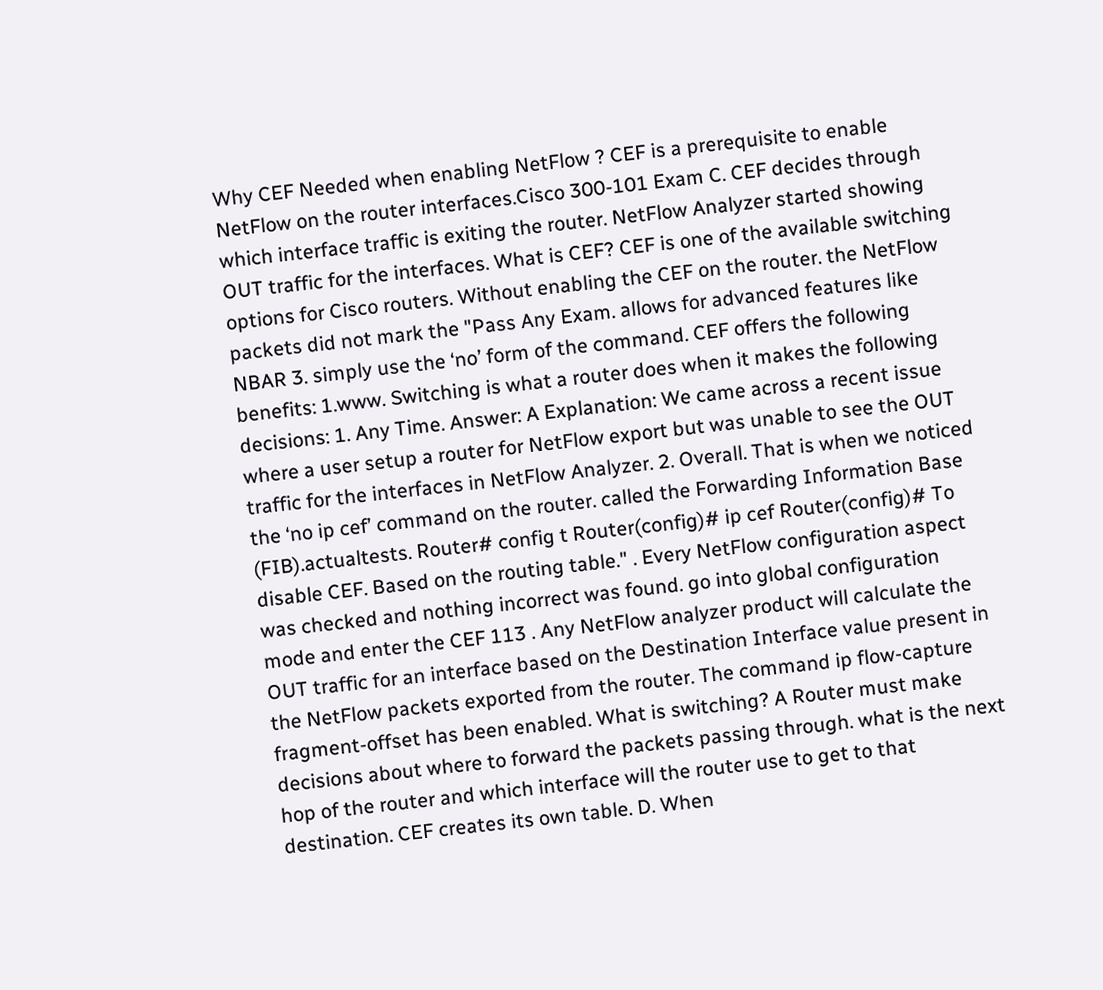Why CEF Needed when enabling NetFlow ? CEF is a prerequisite to enable NetFlow on the router interfaces.Cisco 300-101 Exam C. CEF decides through which interface traffic is exiting the router. NetFlow Analyzer started showing OUT traffic for the interfaces. What is CEF? CEF is one of the available switching options for Cisco routers. Without enabling the CEF on the router. the NetFlow packets did not mark the "Pass Any Exam. allows for advanced features like NBAR 3. simply use the ‘no’ form of the command. CEF offers the following benefits: 1.www. Switching is what a router does when it makes the following decisions: 1. Any Time. Answer: A Explanation: We came across a recent issue where a user setup a router for NetFlow export but was unable to see the OUT traffic for the interfaces in NetFlow Analyzer. 2. Overall. That is when we noticed the ‘no ip cef’ command on the router. called the Forwarding Information Base (FIB).actualtests. Router# config t Router(config)# ip cef Router(config)# To disable CEF. Based on the routing table." . Every NetFlow configuration aspect was checked and nothing incorrect was found. go into global configuration mode and enter the CEF 113 . Any NetFlow analyzer product will calculate the OUT traffic for an interface based on the Destination Interface value present in the NetFlow packets exported from the router. The command ip flow-capture fragment-offset has been enabled. What is switching? A Router must make decisions about where to forward the packets passing through. what is the next hop of the router and which interface will the router use to get to that destination. CEF creates its own table. D. When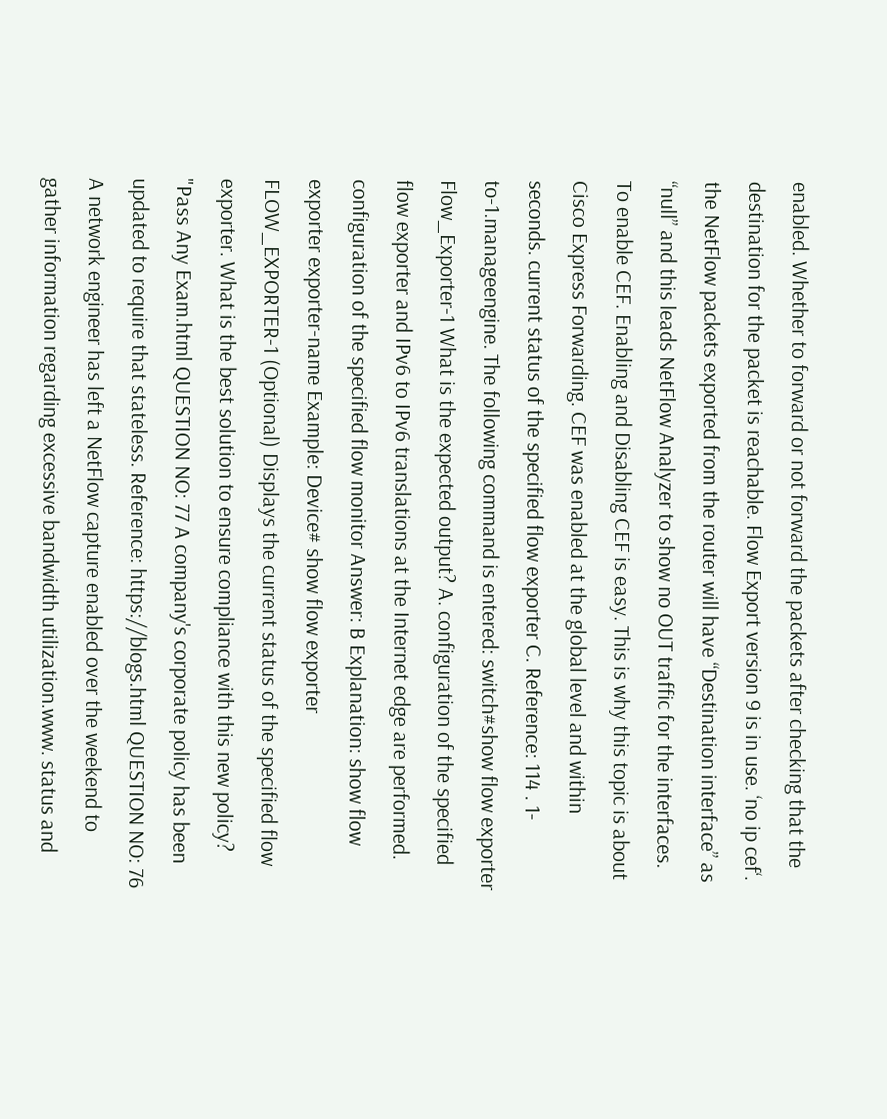enabled. Whether to forward or not forward the packets after checking that the destination for the packet is reachable. Flow Export version 9 is in use. ‘no ip cef‘. the NetFlow packets exported from the router will have “Destination interface” as “null” and this leads NetFlow Analyzer to show no OUT traffic for the interfaces. To enable CEF. Enabling and Disabling CEF is easy. This is why this topic is about Cisco Express Forwarding. CEF was enabled at the global level and within seconds. current status of the specified flow exporter C. Reference: 114 . 1-to-1.manageengine. The following command is entered: switch#show flow exporter Flow_Exporter-1 What is the expected output? A. configuration of the specified flow exporter and IPv6 to IPv6 translations at the Internet edge are performed. configuration of the specified flow monitor Answer: B Explanation: show flow exporter exporter-name Example: Device# show flow exporter FLOW_EXPORTER-1 (Optional) Displays the current status of the specified flow exporter. What is the best solution to ensure compliance with this new policy? "Pass Any Exam.html QUESTION NO: 77 A company's corporate policy has been updated to require that stateless. Reference: https://blogs.html QUESTION NO: 76 A network engineer has left a NetFlow capture enabled over the weekend to gather information regarding excessive bandwidth utilization.www. status and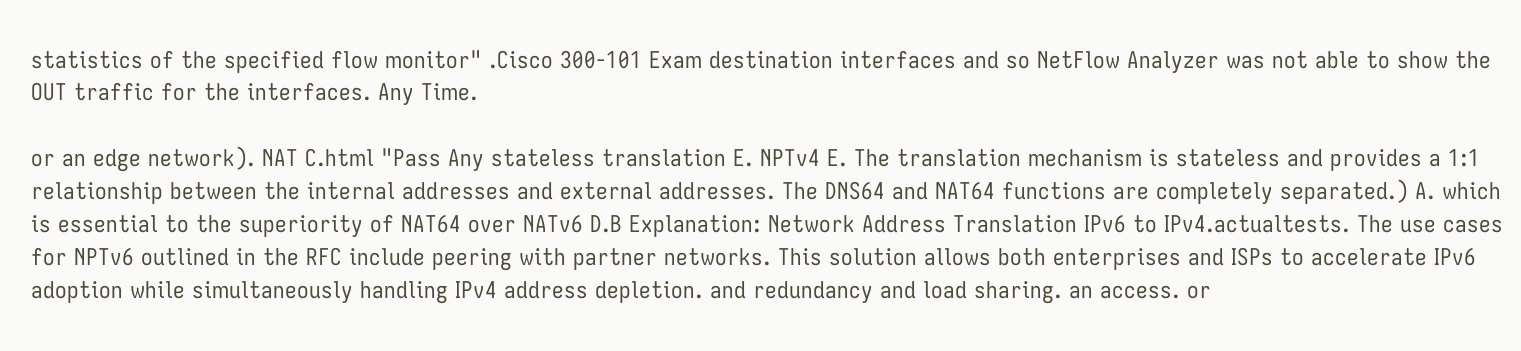statistics of the specified flow monitor" .Cisco 300-101 Exam destination interfaces and so NetFlow Analyzer was not able to show the OUT traffic for the interfaces. Any Time.

or an edge network). NAT C.html "Pass Any stateless translation E. NPTv4 E. The translation mechanism is stateless and provides a 1:1 relationship between the internal addresses and external addresses. The DNS64 and NAT64 functions are completely separated.) A. which is essential to the superiority of NAT64 over NATv6 D.B Explanation: Network Address Translation IPv6 to IPv4.actualtests. The use cases for NPTv6 outlined in the RFC include peering with partner networks. This solution allows both enterprises and ISPs to accelerate IPv6 adoption while simultaneously handling IPv4 address depletion. and redundancy and load sharing. an access. or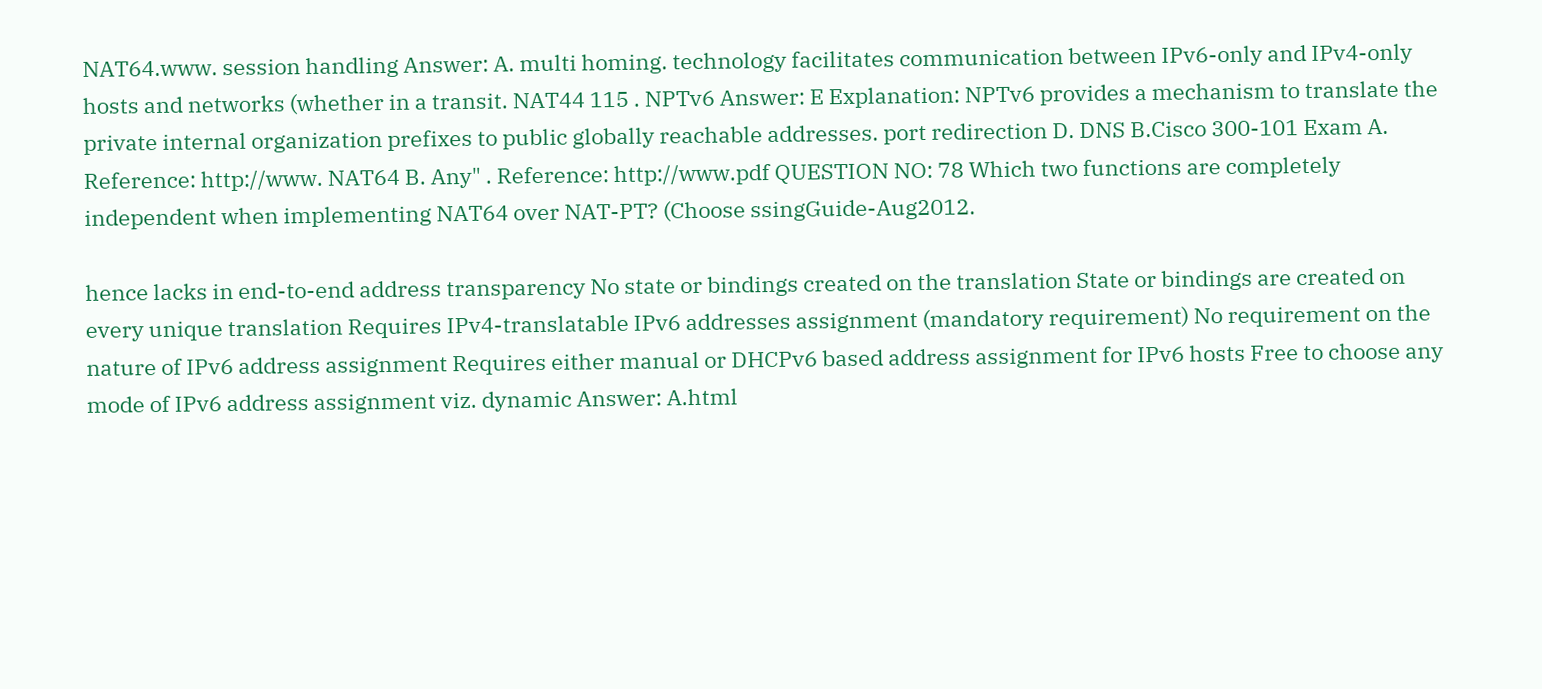NAT64.www. session handling Answer: A. multi homing. technology facilitates communication between IPv6-only and IPv4-only hosts and networks (whether in a transit. NAT44 115 . NPTv6 Answer: E Explanation: NPTv6 provides a mechanism to translate the private internal organization prefixes to public globally reachable addresses. port redirection D. DNS B.Cisco 300-101 Exam A. Reference: http://www. NAT64 B. Any" . Reference: http://www.pdf QUESTION NO: 78 Which two functions are completely independent when implementing NAT64 over NAT-PT? (Choose ssingGuide-Aug2012.

hence lacks in end-to-end address transparency No state or bindings created on the translation State or bindings are created on every unique translation Requires IPv4-translatable IPv6 addresses assignment (mandatory requirement) No requirement on the nature of IPv6 address assignment Requires either manual or DHCPv6 based address assignment for IPv6 hosts Free to choose any mode of IPv6 address assignment viz. dynamic Answer: A.html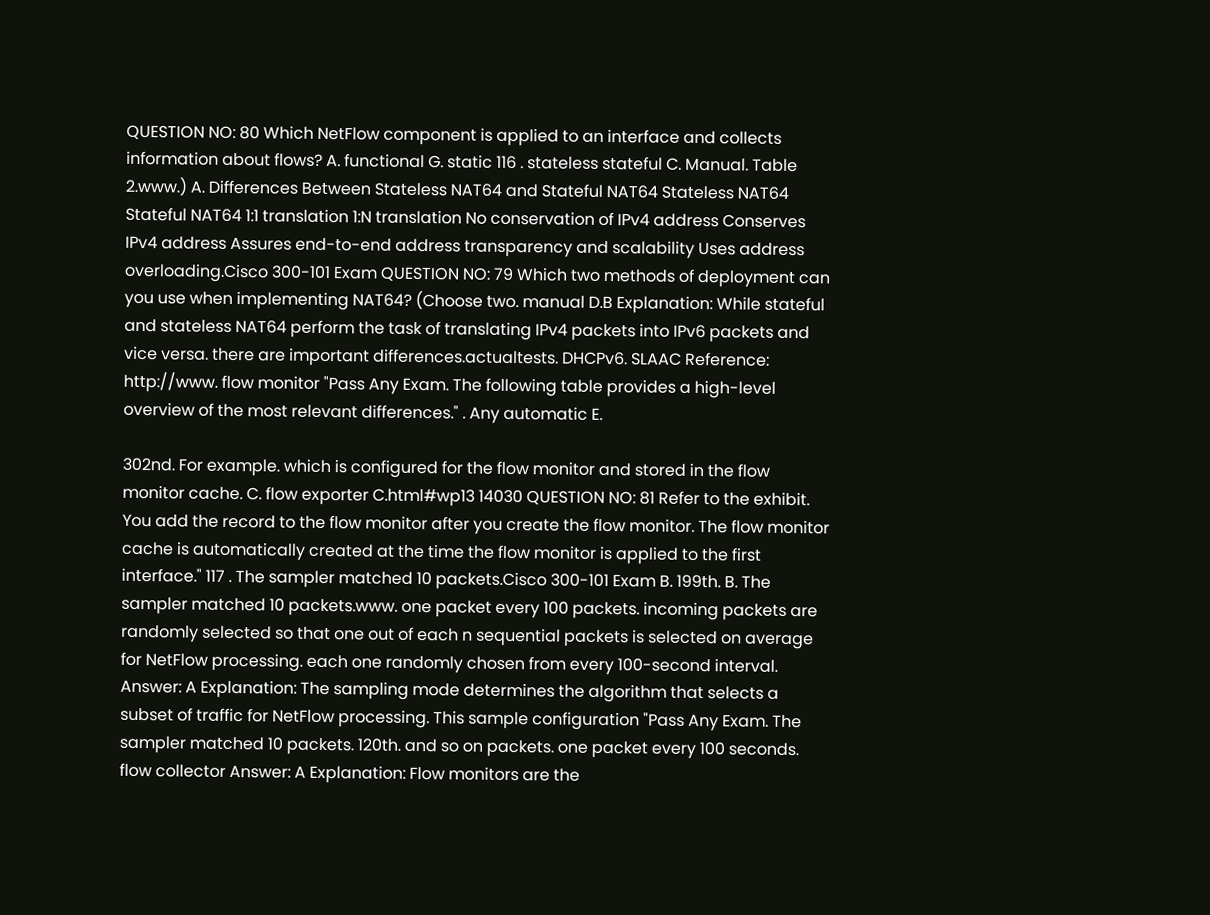QUESTION NO: 80 Which NetFlow component is applied to an interface and collects information about flows? A. functional G. static 116 . stateless stateful C. Manual. Table 2.www.) A. Differences Between Stateless NAT64 and Stateful NAT64 Stateless NAT64 Stateful NAT64 1:1 translation 1:N translation No conservation of IPv4 address Conserves IPv4 address Assures end-to-end address transparency and scalability Uses address overloading.Cisco 300-101 Exam QUESTION NO: 79 Which two methods of deployment can you use when implementing NAT64? (Choose two. manual D.B Explanation: While stateful and stateless NAT64 perform the task of translating IPv4 packets into IPv6 packets and vice versa. there are important differences.actualtests. DHCPv6. SLAAC Reference: http://www. flow monitor "Pass Any Exam. The following table provides a high-level overview of the most relevant differences." . Any automatic E.

302nd. For example. which is configured for the flow monitor and stored in the flow monitor cache. C. flow exporter C.html#wp13 14030 QUESTION NO: 81 Refer to the exhibit. You add the record to the flow monitor after you create the flow monitor. The flow monitor cache is automatically created at the time the flow monitor is applied to the first interface." 117 . The sampler matched 10 packets.Cisco 300-101 Exam B. 199th. B. The sampler matched 10 packets.www. one packet every 100 packets. incoming packets are randomly selected so that one out of each n sequential packets is selected on average for NetFlow processing. each one randomly chosen from every 100-second interval. Answer: A Explanation: The sampling mode determines the algorithm that selects a subset of traffic for NetFlow processing. This sample configuration "Pass Any Exam. The sampler matched 10 packets. 120th. and so on packets. one packet every 100 seconds. flow collector Answer: A Explanation: Flow monitors are the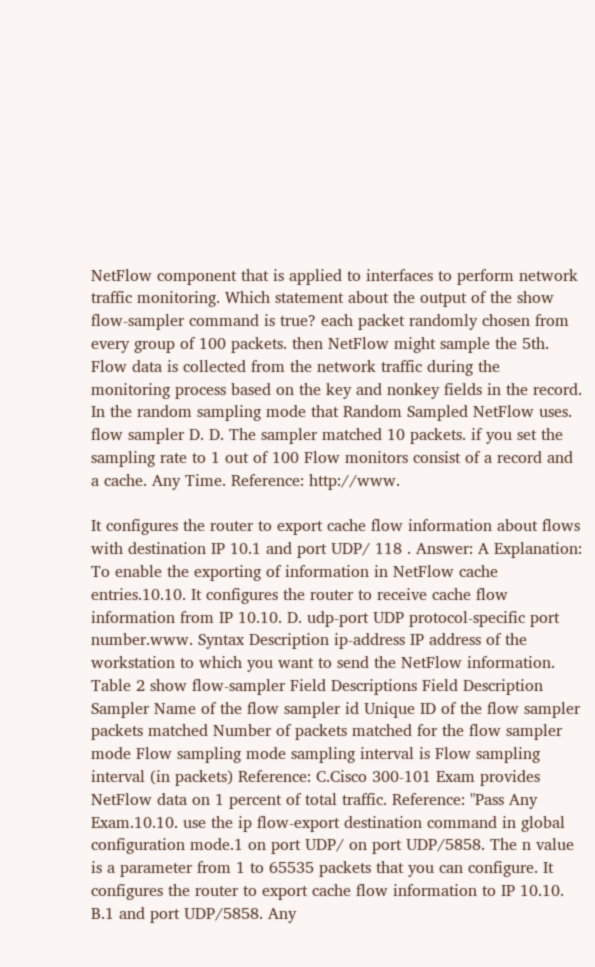NetFlow component that is applied to interfaces to perform network traffic monitoring. Which statement about the output of the show flow-sampler command is true? each packet randomly chosen from every group of 100 packets. then NetFlow might sample the 5th. Flow data is collected from the network traffic during the monitoring process based on the key and nonkey fields in the record. In the random sampling mode that Random Sampled NetFlow uses. flow sampler D. D. The sampler matched 10 packets. if you set the sampling rate to 1 out of 100 Flow monitors consist of a record and a cache. Any Time. Reference: http://www.

It configures the router to export cache flow information about flows with destination IP 10.1 and port UDP/ 118 . Answer: A Explanation: To enable the exporting of information in NetFlow cache entries.10.10. It configures the router to receive cache flow information from IP 10.10. D. udp-port UDP protocol-specific port number.www. Syntax Description ip-address IP address of the workstation to which you want to send the NetFlow information. Table 2 show flow-sampler Field Descriptions Field Description Sampler Name of the flow sampler id Unique ID of the flow sampler packets matched Number of packets matched for the flow sampler mode Flow sampling mode sampling interval is Flow sampling interval (in packets) Reference: C.Cisco 300-101 Exam provides NetFlow data on 1 percent of total traffic. Reference: "Pass Any Exam.10.10. use the ip flow-export destination command in global configuration mode.1 on port UDP/ on port UDP/5858. The n value is a parameter from 1 to 65535 packets that you can configure. It configures the router to export cache flow information to IP 10.10. B.1 and port UDP/5858. Any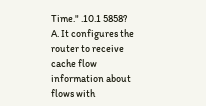Time." .10.1 5858? A. It configures the router to receive cache flow information about flows with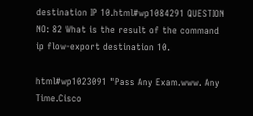destination IP 10.html#wp1084291 QUESTION NO: 82 What is the result of the command ip flow-export destination 10.

html#wp1023091 "Pass Any Exam.www. Any Time.Cisco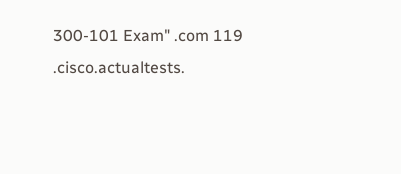300-101 Exam" .com 119 .cisco.actualtests.